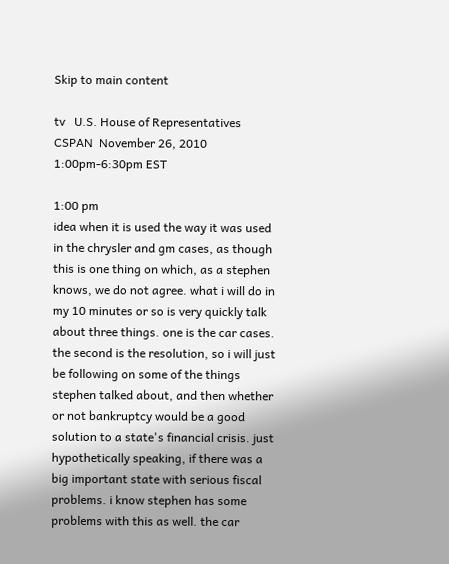Skip to main content

tv   U.S. House of Representatives  CSPAN  November 26, 2010 1:00pm-6:30pm EST

1:00 pm
idea when it is used the way it was used in the chrysler and gm cases, as though this is one thing on which, as a stephen knows, we do not agree. what i will do in my 10 minutes or so is very quickly talk about three things. one is the car cases. the second is the resolution, so i will just be following on some of the things stephen talked about, and then whether or not bankruptcy would be a good solution to a state's financial crisis. just hypothetically speaking, if there was a big important state with serious fiscal problems. i know stephen has some problems with this as well. the car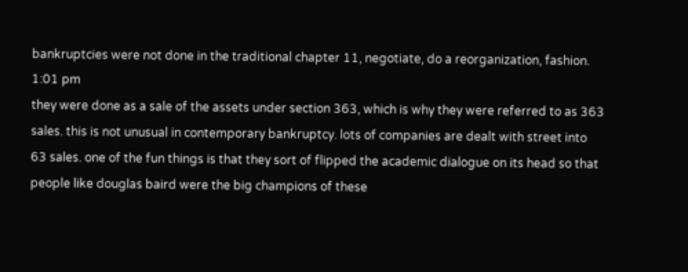bankruptcies were not done in the traditional chapter 11, negotiate, do a reorganization, fashion.
1:01 pm
they were done as a sale of the assets under section 363, which is why they were referred to as 363 sales. this is not unusual in contemporary bankruptcy. lots of companies are dealt with street into 63 sales. one of the fun things is that they sort of flipped the academic dialogue on its head so that people like douglas baird were the big champions of these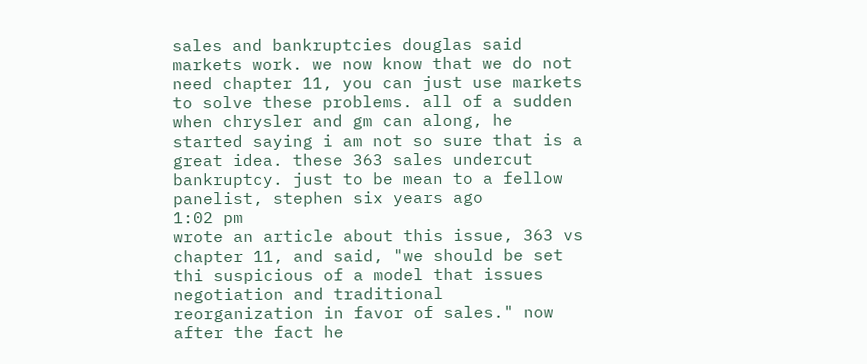sales and bankruptcies douglas said markets work. we now know that we do not need chapter 11, you can just use markets to solve these problems. all of a sudden when chrysler and gm can along, he started saying i am not so sure that is a great idea. these 363 sales undercut bankruptcy. just to be mean to a fellow panelist, stephen six years ago
1:02 pm
wrote an article about this issue, 363 vs chapter 11, and said, "we should be set thi suspicious of a model that issues negotiation and traditional reorganization in favor of sales." now after the fact he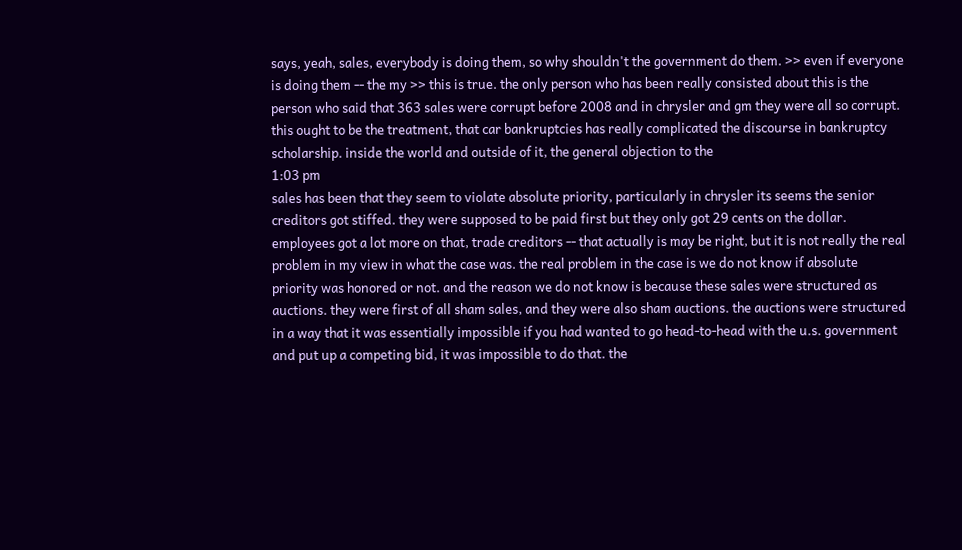says, yeah, sales, everybody is doing them, so why shouldn't the government do them. >> even if everyone is doing them -- the my >> this is true. the only person who has been really consisted about this is the person who said that 363 sales were corrupt before 2008 and in chrysler and gm they were all so corrupt. this ought to be the treatment, that car bankruptcies has really complicated the discourse in bankruptcy scholarship. inside the world and outside of it, the general objection to the
1:03 pm
sales has been that they seem to violate absolute priority, particularly in chrysler its seems the senior creditors got stiffed. they were supposed to be paid first but they only got 29 cents on the dollar. employees got a lot more on that, trade creditors -- that actually is may be right, but it is not really the real problem in my view in what the case was. the real problem in the case is we do not know if absolute priority was honored or not. and the reason we do not know is because these sales were structured as auctions. they were first of all sham sales, and they were also sham auctions. the auctions were structured in a way that it was essentially impossible if you had wanted to go head-to-head with the u.s. government and put up a competing bid, it was impossible to do that. the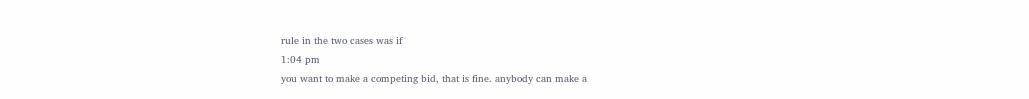rule in the two cases was if
1:04 pm
you want to make a competing bid, that is fine. anybody can make a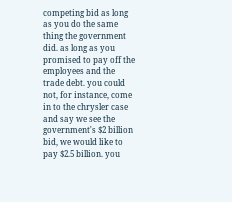competing bid as long as you do the same thing the government did. as long as you promised to pay off the employees and the trade debt. you could not, for instance, come in to the chrysler case and say we see the government's $2 billion bid, we would like to pay $2.5 billion. you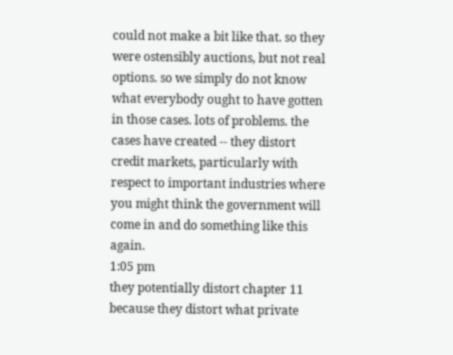could not make a bit like that. so they were ostensibly auctions, but not real options. so we simply do not know what everybody ought to have gotten in those cases. lots of problems. the cases have created -- they distort credit markets, particularly with respect to important industries where you might think the government will come in and do something like this again.
1:05 pm
they potentially distort chapter 11 because they distort what private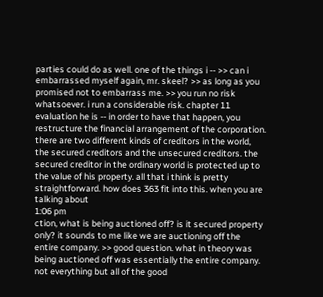parties could do as well. one of the things i -- >> can i embarrassed myself again, mr. skeel? >> as long as you promised not to embarrass me. >> you run no risk whatsoever. i run a considerable risk. chapter 11 evaluation he is -- in order to have that happen, you restructure the financial arrangement of the corporation. there are two different kinds of creditors in the world, the secured creditors and the unsecured creditors. the secured creditor in the ordinary world is protected up to the value of his property. all that i think is pretty straightforward. how does 363 fit into this. when you are talking about
1:06 pm
ction, what is being auctioned off? is it secured property only? it sounds to me like we are auctioning off the entire company. >> good question. what in theory was being auctioned off was essentially the entire company. not everything but all of the good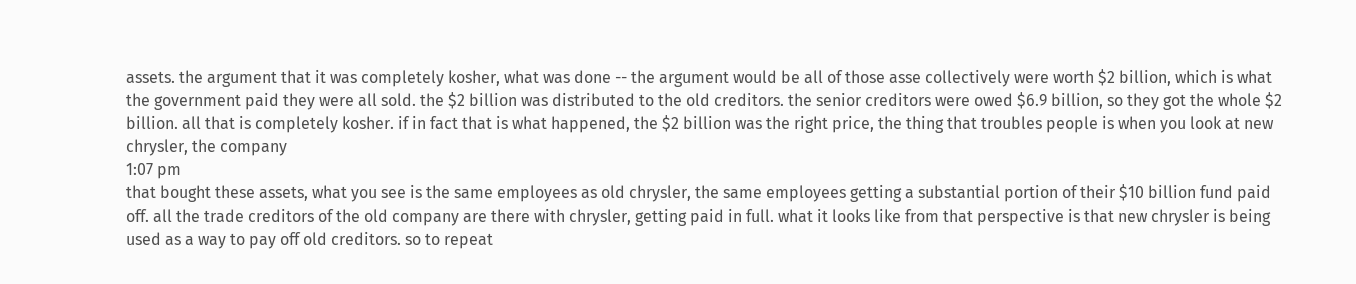assets. the argument that it was completely kosher, what was done -- the argument would be all of those asse collectively were worth $2 billion, which is what the government paid they were all sold. the $2 billion was distributed to the old creditors. the senior creditors were owed $6.9 billion, so they got the whole $2 billion. all that is completely kosher. if in fact that is what happened, the $2 billion was the right price, the thing that troubles people is when you look at new chrysler, the company
1:07 pm
that bought these assets, what you see is the same employees as old chrysler, the same employees getting a substantial portion of their $10 billion fund paid off. all the trade creditors of the old company are there with chrysler, getting paid in full. what it looks like from that perspective is that new chrysler is being used as a way to pay off old creditors. so to repeat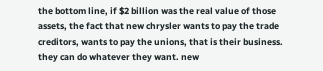the bottom line, if $2 billion was the real value of those assets, the fact that new chrysler wants to pay the trade creditors, wants to pay the unions, that is their business. they can do whatever they want. new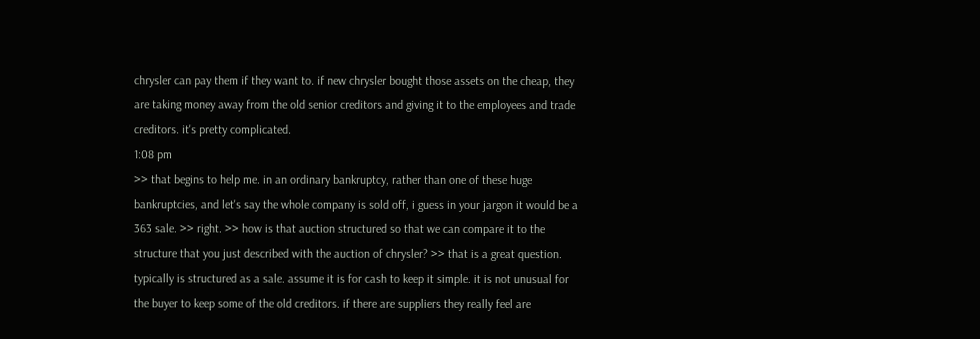chrysler can pay them if they want to. if new chrysler bought those assets on the cheap, they are taking money away from the old senior creditors and giving it to the employees and trade creditors. it's pretty complicated.
1:08 pm
>> that begins to help me. in an ordinary bankruptcy, rather than one of these huge bankruptcies, and let's say the whole company is sold off, i guess in your jargon it would be a 363 sale. >> right. >> how is that auction structured so that we can compare it to the structure that you just described with the auction of chrysler? >> that is a great question. typically is structured as a sale. assume it is for cash to keep it simple. it is not unusual for the buyer to keep some of the old creditors. if there are suppliers they really feel are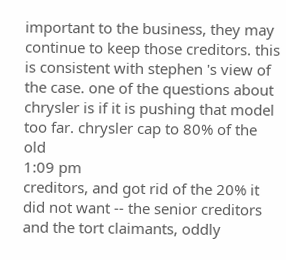important to the business, they may continue to keep those creditors. this is consistent with stephen 's view of the case. one of the questions about chrysler is if it is pushing that model too far. chrysler cap to 80% of the old
1:09 pm
creditors, and got rid of the 20% it did not want -- the senior creditors and the tort claimants, oddly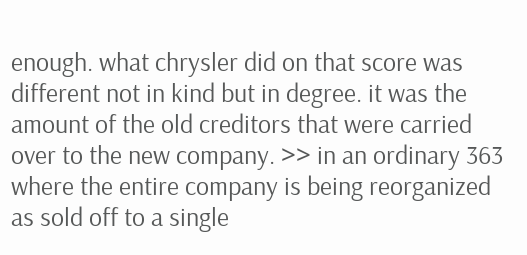enough. what chrysler did on that score was different not in kind but in degree. it was the amount of the old creditors that were carried over to the new company. >> in an ordinary 363 where the entire company is being reorganized as sold off to a single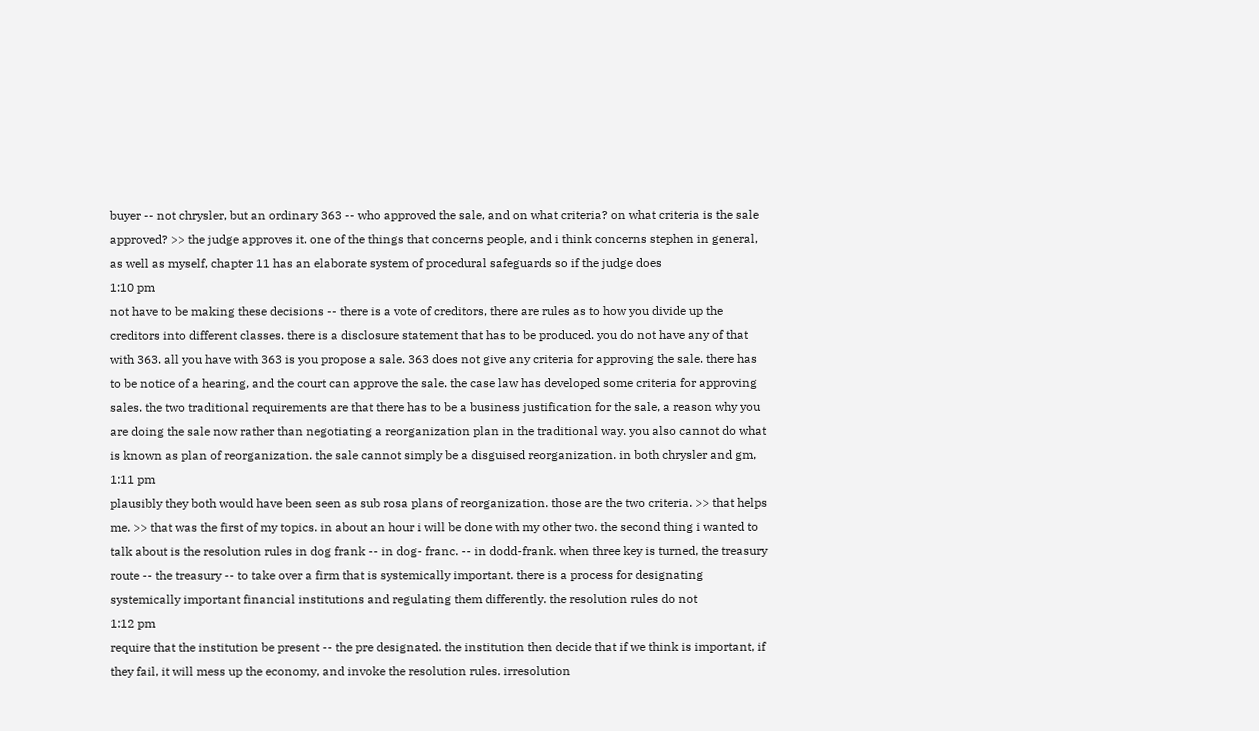buyer -- not chrysler, but an ordinary 363 -- who approved the sale, and on what criteria? on what criteria is the sale approved? >> the judge approves it. one of the things that concerns people, and i think concerns stephen in general, as well as myself, chapter 11 has an elaborate system of procedural safeguards so if the judge does
1:10 pm
not have to be making these decisions -- there is a vote of creditors, there are rules as to how you divide up the creditors into different classes. there is a disclosure statement that has to be produced. you do not have any of that with 363. all you have with 363 is you propose a sale. 363 does not give any criteria for approving the sale. there has to be notice of a hearing, and the court can approve the sale. the case law has developed some criteria for approving sales. the two traditional requirements are that there has to be a business justification for the sale, a reason why you are doing the sale now rather than negotiating a reorganization plan in the traditional way. you also cannot do what is known as plan of reorganization. the sale cannot simply be a disguised reorganization. in both chrysler and gm,
1:11 pm
plausibly they both would have been seen as sub rosa plans of reorganization. those are the two criteria. >> that helps me. >> that was the first of my topics. in about an hour i will be done with my other two. the second thing i wanted to talk about is the resolution rules in dog frank -- in dog- franc. -- in dodd-frank. when three key is turned, the treasury route -- the treasury -- to take over a firm that is systemically important. there is a process for designating systemically important financial institutions and regulating them differently. the resolution rules do not
1:12 pm
require that the institution be present -- the pre designated. the institution then decide that if we think is important, if they fail, it will mess up the economy, and invoke the resolution rules. irresolution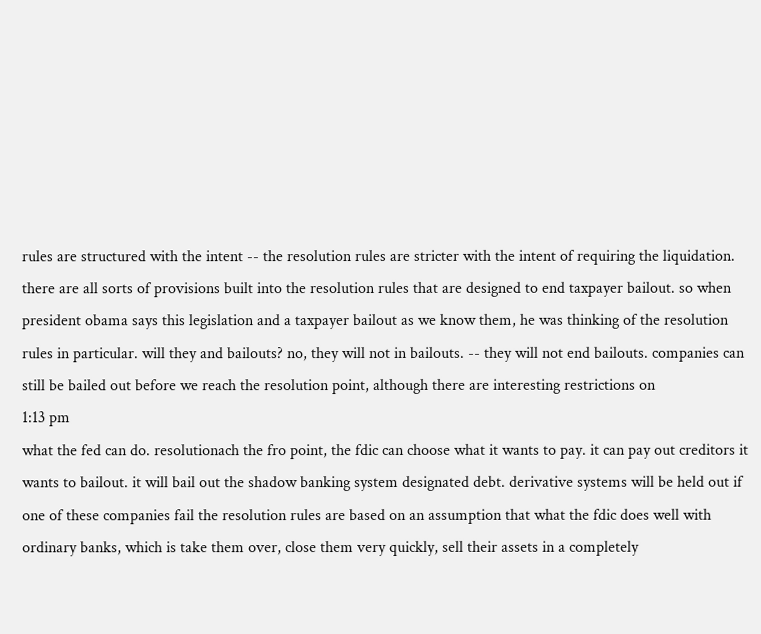rules are structured with the intent -- the resolution rules are stricter with the intent of requiring the liquidation. there are all sorts of provisions built into the resolution rules that are designed to end taxpayer bailout. so when president obama says this legislation and a taxpayer bailout as we know them, he was thinking of the resolution rules in particular. will they and bailouts? no, they will not in bailouts. -- they will not end bailouts. companies can still be bailed out before we reach the resolution point, although there are interesting restrictions on
1:13 pm
what the fed can do. resolutionach the fro point, the fdic can choose what it wants to pay. it can pay out creditors it wants to bailout. it will bail out the shadow banking system designated debt. derivative systems will be held out if one of these companies fail the resolution rules are based on an assumption that what the fdic does well with ordinary banks, which is take them over, close them very quickly, sell their assets in a completely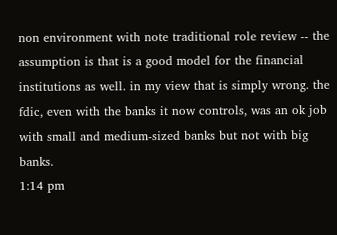non environment with note traditional role review -- the assumption is that is a good model for the financial institutions as well. in my view that is simply wrong. the fdic, even with the banks it now controls, was an ok job with small and medium-sized banks but not with big banks.
1:14 pm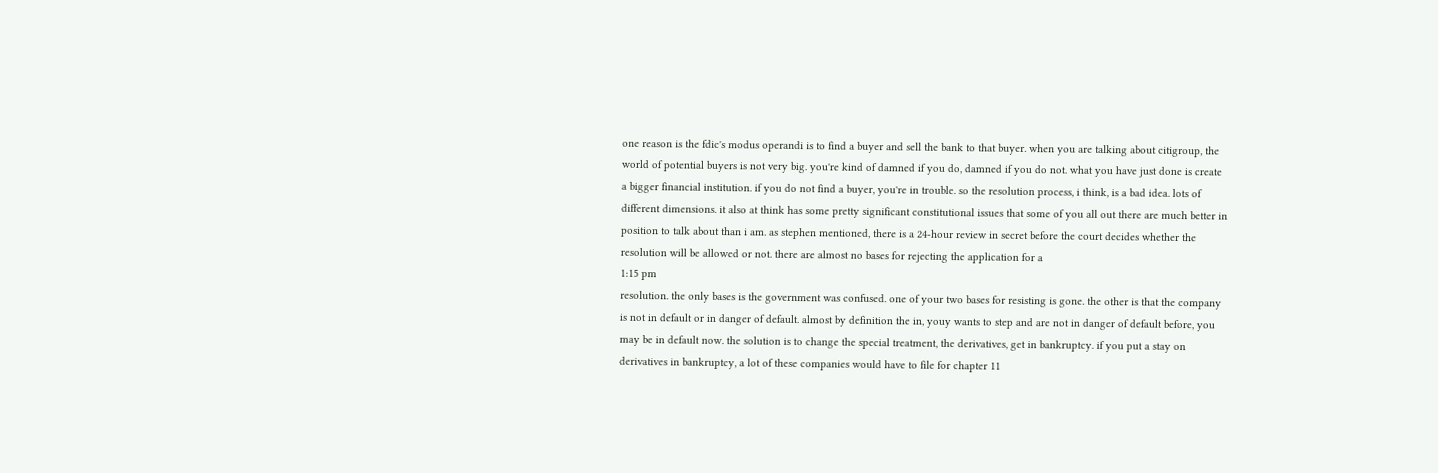one reason is the fdic's modus operandi is to find a buyer and sell the bank to that buyer. when you are talking about citigroup, the world of potential buyers is not very big. you're kind of damned if you do, damned if you do not. what you have just done is create a bigger financial institution. if you do not find a buyer, you're in trouble. so the resolution process, i think, is a bad idea. lots of different dimensions. it also at think has some pretty significant constitutional issues that some of you all out there are much better in position to talk about than i am. as stephen mentioned, there is a 24-hour review in secret before the court decides whether the resolution will be allowed or not. there are almost no bases for rejecting the application for a
1:15 pm
resolution. the only bases is the government was confused. one of your two bases for resisting is gone. the other is that the company is not in default or in danger of default. almost by definition the in, youy wants to step and are not in danger of default before, you may be in default now. the solution is to change the special treatment, the derivatives, get in bankruptcy. if you put a stay on derivatives in bankruptcy, a lot of these companies would have to file for chapter 11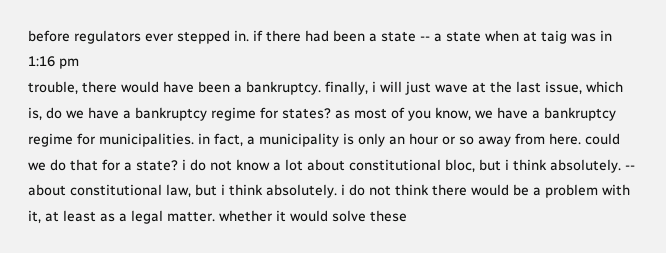before regulators ever stepped in. if there had been a state -- a state when at taig was in
1:16 pm
trouble, there would have been a bankruptcy. finally, i will just wave at the last issue, which is, do we have a bankruptcy regime for states? as most of you know, we have a bankruptcy regime for municipalities. in fact, a municipality is only an hour or so away from here. could we do that for a state? i do not know a lot about constitutional bloc, but i think absolutely. -- about constitutional law, but i think absolutely. i do not think there would be a problem with it, at least as a legal matter. whether it would solve these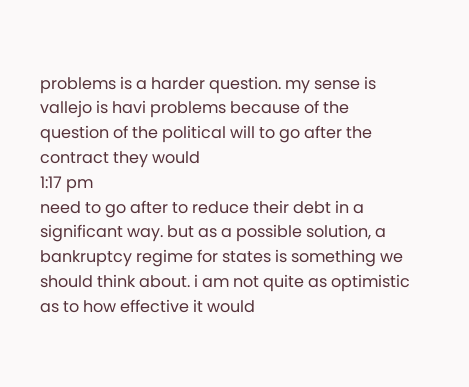problems is a harder question. my sense is vallejo is havi problems because of the question of the political will to go after the contract they would
1:17 pm
need to go after to reduce their debt in a significant way. but as a possible solution, a bankruptcy regime for states is something we should think about. i am not quite as optimistic as to how effective it would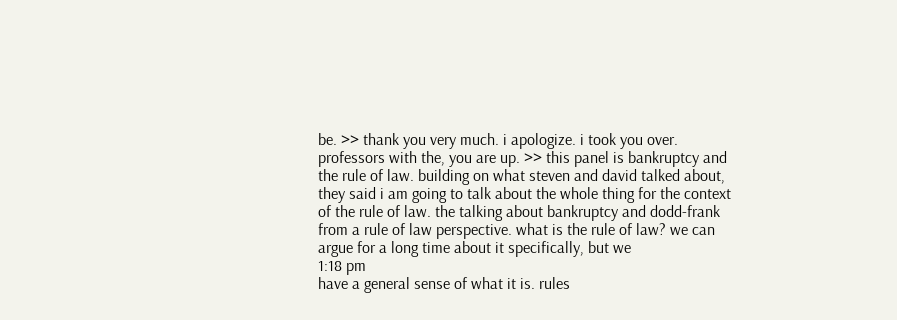be. >> thank you very much. i apologize. i took you over. professors with the, you are up. >> this panel is bankruptcy and the rule of law. building on what steven and david talked about, they said i am going to talk about the whole thing for the context of the rule of law. the talking about bankruptcy and dodd-frank from a rule of law perspective. what is the rule of law? we can argue for a long time about it specifically, but we
1:18 pm
have a general sense of what it is. rules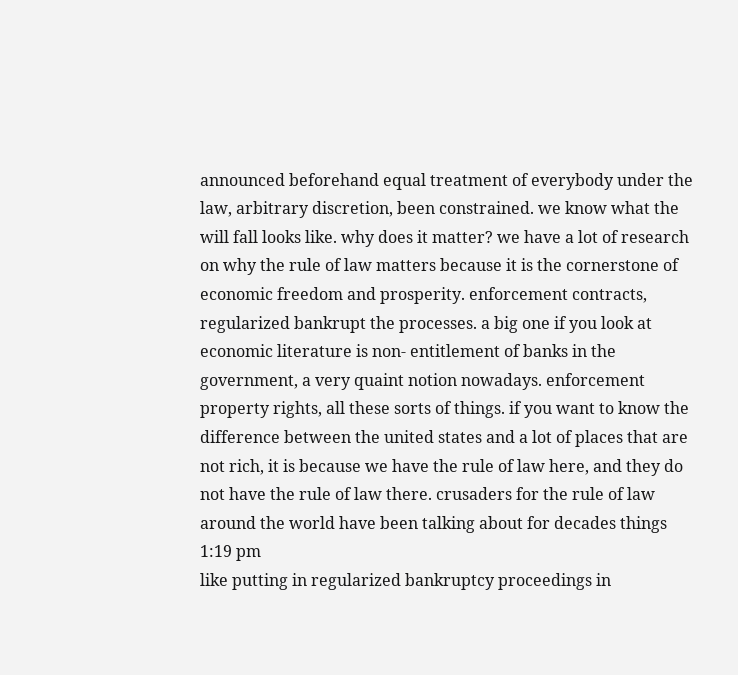announced beforehand equal treatment of everybody under the law, arbitrary discretion, been constrained. we know what the will fall looks like. why does it matter? we have a lot of research on why the rule of law matters because it is the cornerstone of economic freedom and prosperity. enforcement contracts, regularized bankrupt the processes. a big one if you look at economic literature is non- entitlement of banks in the government, a very quaint notion nowadays. enforcement property rights, all these sorts of things. if you want to know the difference between the united states and a lot of places that are not rich, it is because we have the rule of law here, and they do not have the rule of law there. crusaders for the rule of law around the world have been talking about for decades things
1:19 pm
like putting in regularized bankruptcy proceedings in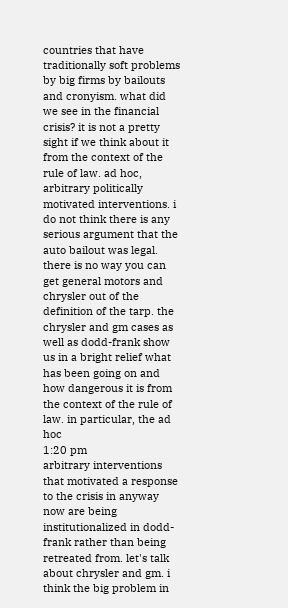countries that have traditionally soft problems by big firms by bailouts and cronyism. what did we see in the financial crisis? it is not a pretty sight if we think about it from the context of the rule of law. ad hoc, arbitrary politically motivated interventions. i do not think there is any serious argument that the auto bailout was legal. there is no way you can get general motors and chrysler out of the definition of the tarp. the chrysler and gm cases as well as dodd-frank show us in a bright relief what has been going on and how dangerous it is from the context of the rule of law. in particular, the ad hoc
1:20 pm
arbitrary interventions that motivated a response to the crisis in anyway now are being institutionalized in dodd-frank rather than being retreated from. let's talk about chrysler and gm. i think the big problem in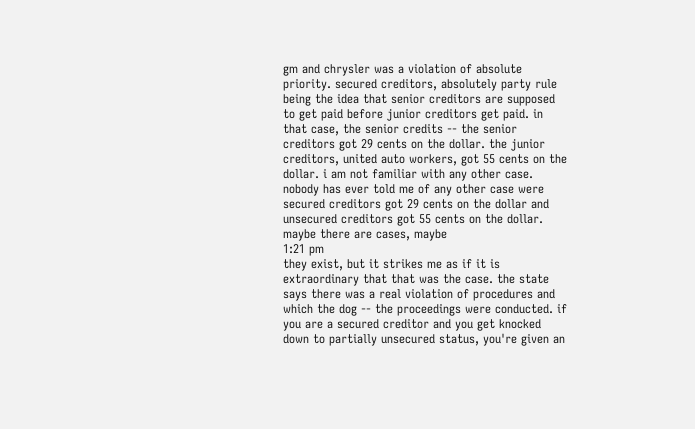gm and chrysler was a violation of absolute priority. secured creditors, absolutely party rule being the idea that senior creditors are supposed to get paid before junior creditors get paid. in that case, the senior credits -- the senior creditors got 29 cents on the dollar. the junior creditors, united auto workers, got 55 cents on the dollar. i am not familiar with any other case. nobody has ever told me of any other case were secured creditors got 29 cents on the dollar and unsecured creditors got 55 cents on the dollar. maybe there are cases, maybe
1:21 pm
they exist, but it strikes me as if it is extraordinary that that was the case. the state says there was a real violation of procedures and which the dog -- the proceedings were conducted. if you are a secured creditor and you get knocked down to partially unsecured status, you're given an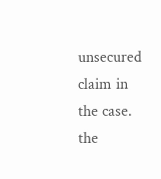unsecured claim in the case. the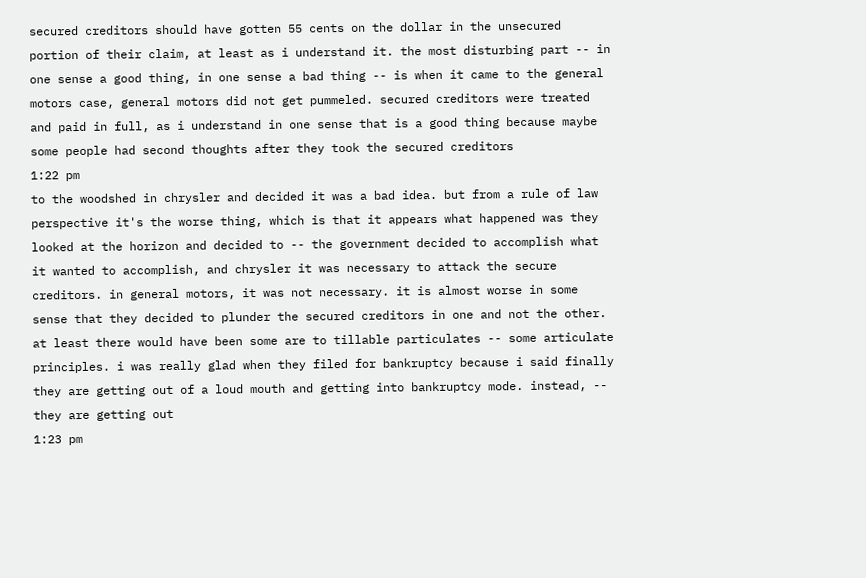secured creditors should have gotten 55 cents on the dollar in the unsecured portion of their claim, at least as i understand it. the most disturbing part -- in one sense a good thing, in one sense a bad thing -- is when it came to the general motors case, general motors did not get pummeled. secured creditors were treated and paid in full, as i understand in one sense that is a good thing because maybe some people had second thoughts after they took the secured creditors
1:22 pm
to the woodshed in chrysler and decided it was a bad idea. but from a rule of law perspective it's the worse thing, which is that it appears what happened was they looked at the horizon and decided to -- the government decided to accomplish what it wanted to accomplish, and chrysler it was necessary to attack the secure creditors. in general motors, it was not necessary. it is almost worse in some sense that they decided to plunder the secured creditors in one and not the other. at least there would have been some are to tillable particulates -- some articulate principles. i was really glad when they filed for bankruptcy because i said finally they are getting out of a loud mouth and getting into bankruptcy mode. instead, -- they are getting out
1:23 pm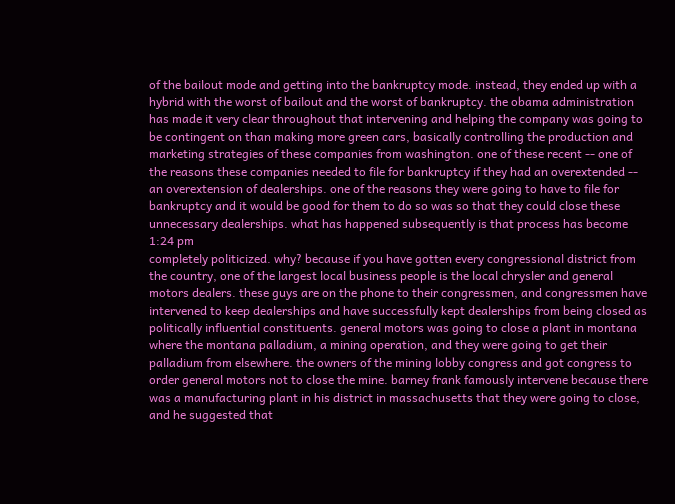of the bailout mode and getting into the bankruptcy mode. instead, they ended up with a hybrid with the worst of bailout and the worst of bankruptcy. the obama administration has made it very clear throughout that intervening and helping the company was going to be contingent on than making more green cars, basically controlling the production and marketing strategies of these companies from washington. one of these recent -- one of the reasons these companies needed to file for bankruptcy if they had an overextended -- an overextension of dealerships. one of the reasons they were going to have to file for bankruptcy and it would be good for them to do so was so that they could close these unnecessary dealerships. what has happened subsequently is that process has become
1:24 pm
completely politicized. why? because if you have gotten every congressional district from the country, one of the largest local business people is the local chrysler and general motors dealers. these guys are on the phone to their congressmen, and congressmen have intervened to keep dealerships and have successfully kept dealerships from being closed as politically influential constituents. general motors was going to close a plant in montana where the montana palladium, a mining operation, and they were going to get their palladium from elsewhere. the owners of the mining lobby congress and got congress to order general motors not to close the mine. barney frank famously intervene because there was a manufacturing plant in his district in massachusetts that they were going to close, and he suggested that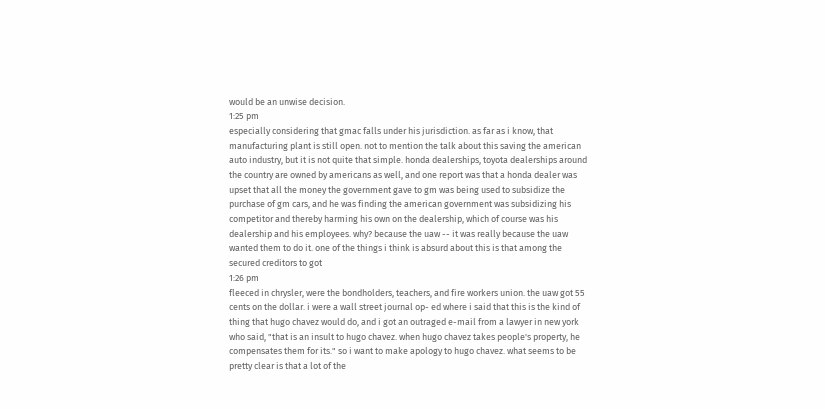would be an unwise decision.
1:25 pm
especially considering that gmac falls under his jurisdiction. as far as i know, that manufacturing plant is still open. not to mention the talk about this saving the american auto industry, but it is not quite that simple. honda dealerships, toyota dealerships around the country are owned by americans as well, and one report was that a honda dealer was upset that all the money the government gave to gm was being used to subsidize the purchase of gm cars, and he was finding the american government was subsidizing his competitor and thereby harming his own on the dealership, which of course was his dealership and his employees. why? because the uaw -- it was really because the uaw wanted them to do it. one of the things i think is absurd about this is that among the secured creditors to got
1:26 pm
fleeced in chrysler, were the bondholders, teachers, and fire workers union. the uaw got 55 cents on the dollar. i were a wall street journal op- ed where i said that this is the kind of thing that hugo chavez would do, and i got an outraged e-mail from a lawyer in new york who said, "that is an insult to hugo chavez. when hugo chavez takes people's property, he compensates them for its." so i want to make apology to hugo chavez. what seems to be pretty clear is that a lot of the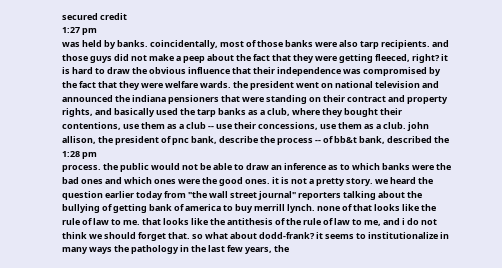secured credit
1:27 pm
was held by banks. coincidentally, most of those banks were also tarp recipients. and those guys did not make a peep about the fact that they were getting fleeced, right? it is hard to draw the obvious influence that their independence was compromised by the fact that they were welfare wards. the president went on national television and announced the indiana pensioners that were standing on their contract and property rights, and basically used the tarp banks as a club, where they bought their contentions, use them as a club -- use their concessions, use them as a club. john allison, the president of pnc bank, describe the process -- of bb&t bank, described the
1:28 pm
process. the public would not be able to draw an inference as to which banks were the bad ones and which ones were the good ones. it is not a pretty story. we heard the question earlier today from "the wall street journal" reporters talking about the bullying of getting bank of america to buy merrill lynch. none of that looks like the rule of law to me. that looks like the antithesis of the rule of law to me, and i do not think we should forget that. so what about dodd-frank? it seems to institutionalize in many ways the pathology in the last few years, the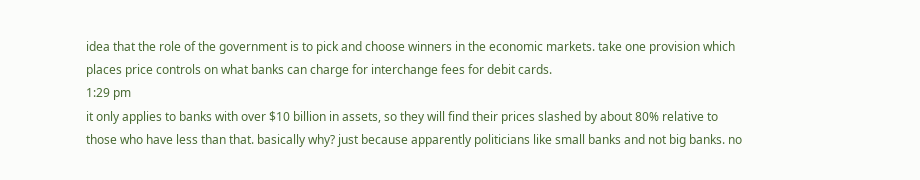idea that the role of the government is to pick and choose winners in the economic markets. take one provision which places price controls on what banks can charge for interchange fees for debit cards.
1:29 pm
it only applies to banks with over $10 billion in assets, so they will find their prices slashed by about 80% relative to those who have less than that. basically why? just because apparently politicians like small banks and not big banks. no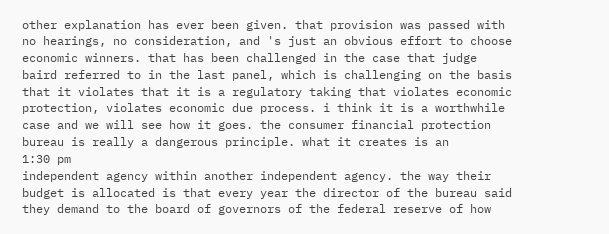other explanation has ever been given. that provision was passed with no hearings, no consideration, and 's just an obvious effort to choose economic winners. that has been challenged in the case that judge baird referred to in the last panel, which is challenging on the basis that it violates that it is a regulatory taking that violates economic protection, violates economic due process. i think it is a worthwhile case and we will see how it goes. the consumer financial protection bureau is really a dangerous principle. what it creates is an
1:30 pm
independent agency within another independent agency. the way their budget is allocated is that every year the director of the bureau said they demand to the board of governors of the federal reserve of how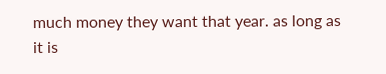much money they want that year. as long as it is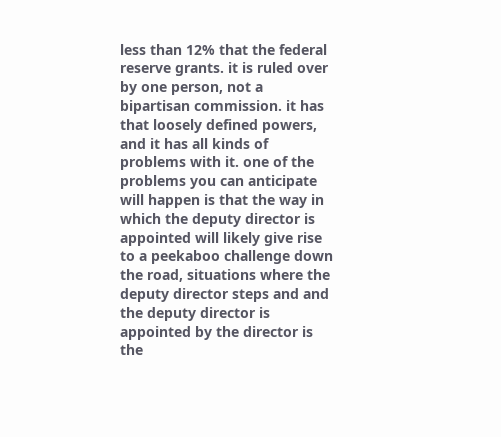less than 12% that the federal reserve grants. it is ruled over by one person, not a bipartisan commission. it has that loosely defined powers, and it has all kinds of problems with it. one of the problems you can anticipate will happen is that the way in which the deputy director is appointed will likely give rise to a peekaboo challenge down the road, situations where the deputy director steps and and the deputy director is appointed by the director is the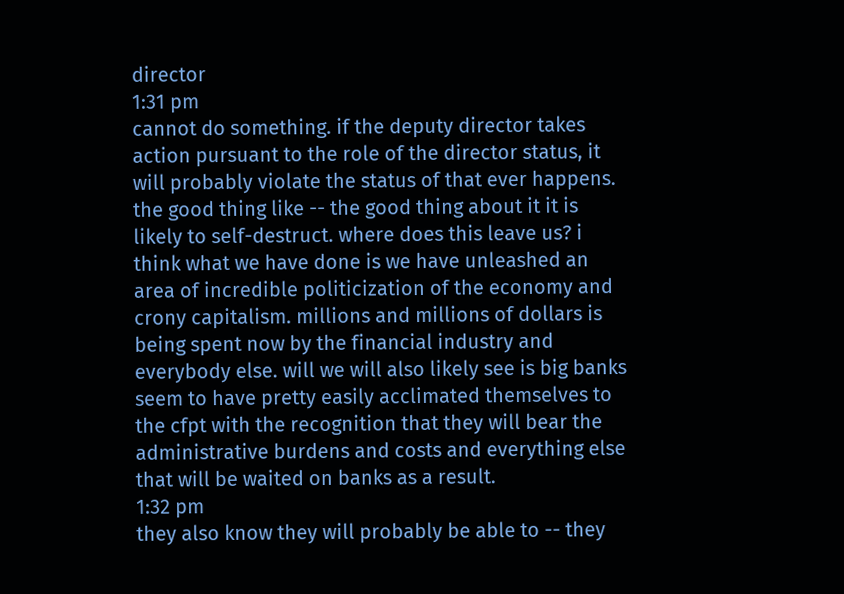director
1:31 pm
cannot do something. if the deputy director takes action pursuant to the role of the director status, it will probably violate the status of that ever happens. the good thing like -- the good thing about it it is likely to self-destruct. where does this leave us? i think what we have done is we have unleashed an area of incredible politicization of the economy and crony capitalism. millions and millions of dollars is being spent now by the financial industry and everybody else. will we will also likely see is big banks seem to have pretty easily acclimated themselves to the cfpt with the recognition that they will bear the administrative burdens and costs and everything else that will be waited on banks as a result.
1:32 pm
they also know they will probably be able to -- they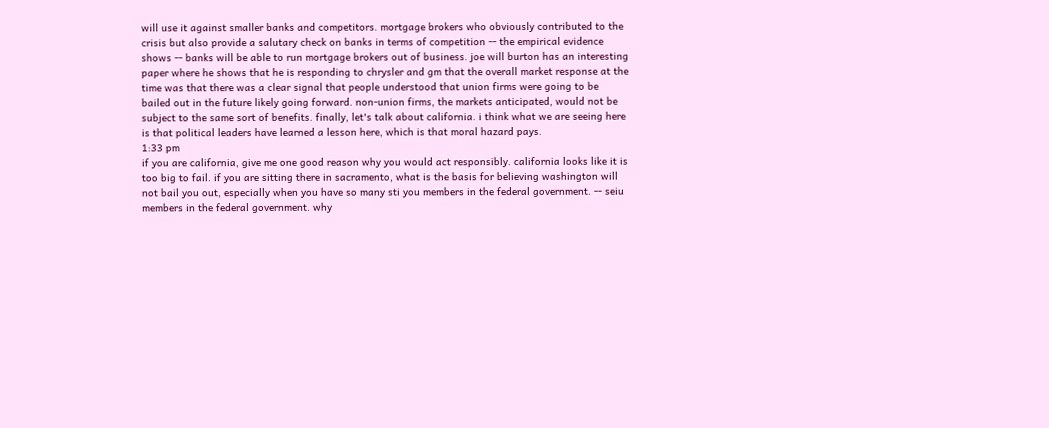will use it against smaller banks and competitors. mortgage brokers who obviously contributed to the crisis but also provide a salutary check on banks in terms of competition -- the empirical evidence shows -- banks will be able to run mortgage brokers out of business. joe will burton has an interesting paper where he shows that he is responding to chrysler and gm that the overall market response at the time was that there was a clear signal that people understood that union firms were going to be bailed out in the future likely going forward. non-union firms, the markets anticipated, would not be subject to the same sort of benefits. finally, let's talk about california. i think what we are seeing here is that political leaders have learned a lesson here, which is that moral hazard pays.
1:33 pm
if you are california, give me one good reason why you would act responsibly. california looks like it is too big to fail. if you are sitting there in sacramento, what is the basis for believing washington will not bail you out, especially when you have so many sti you members in the federal government. -- seiu members in the federal government. why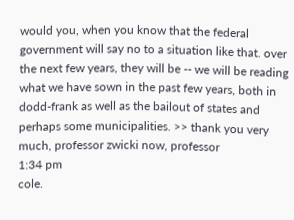would you, when you know that the federal government will say no to a situation like that. over the next few years, they will be -- we will be reading what we have sown in the past few years, both in dodd-frank as well as the bailout of states and perhaps some municipalities. >> thank you very much, professor zwicki now, professor
1:34 pm
cole.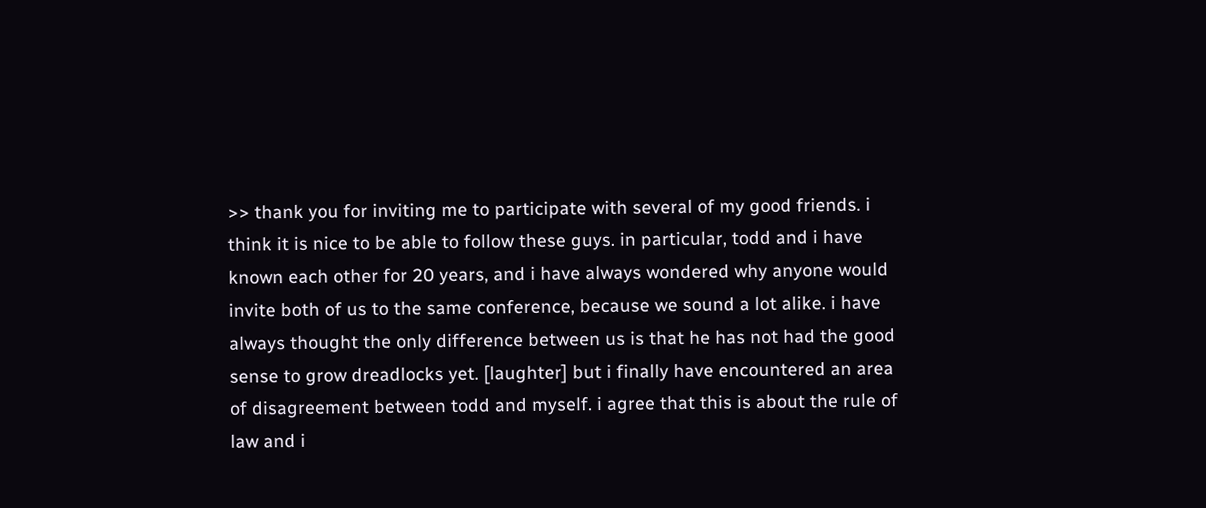>> thank you for inviting me to participate with several of my good friends. i think it is nice to be able to follow these guys. in particular, todd and i have known each other for 20 years, and i have always wondered why anyone would invite both of us to the same conference, because we sound a lot alike. i have always thought the only difference between us is that he has not had the good sense to grow dreadlocks yet. [laughter] but i finally have encountered an area of disagreement between todd and myself. i agree that this is about the rule of law and i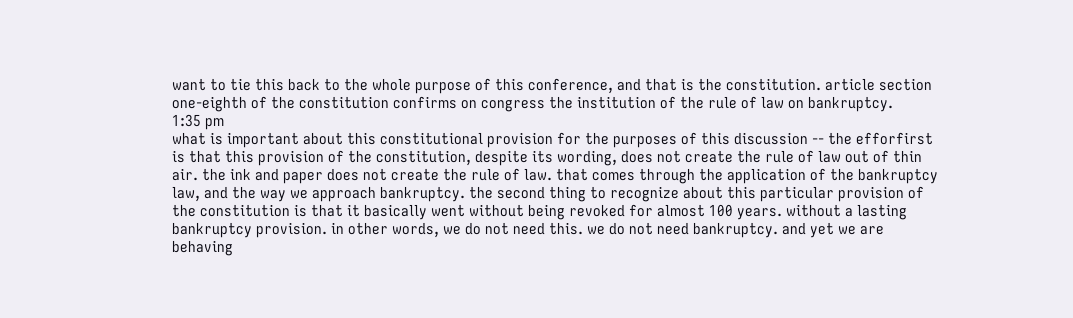want to tie this back to the whole purpose of this conference, and that is the constitution. article section one-eighth of the constitution confirms on congress the institution of the rule of law on bankruptcy.
1:35 pm
what is important about this constitutional provision for the purposes of this discussion -- the efforfirst is that this provision of the constitution, despite its wording, does not create the rule of law out of thin air. the ink and paper does not create the rule of law. that comes through the application of the bankruptcy law, and the way we approach bankruptcy. the second thing to recognize about this particular provision of the constitution is that it basically went without being revoked for almost 100 years. without a lasting bankruptcy provision. in other words, we do not need this. we do not need bankruptcy. and yet we are behaving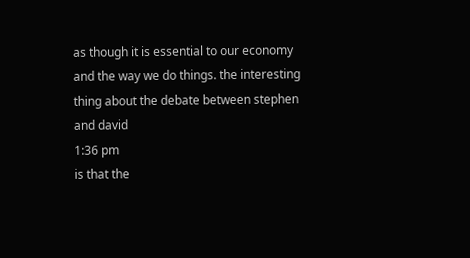as though it is essential to our economy and the way we do things. the interesting thing about the debate between stephen and david
1:36 pm
is that the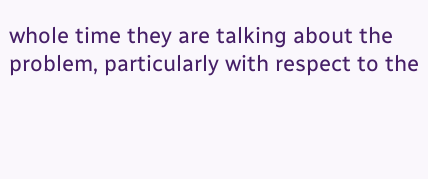whole time they are talking about the problem, particularly with respect to the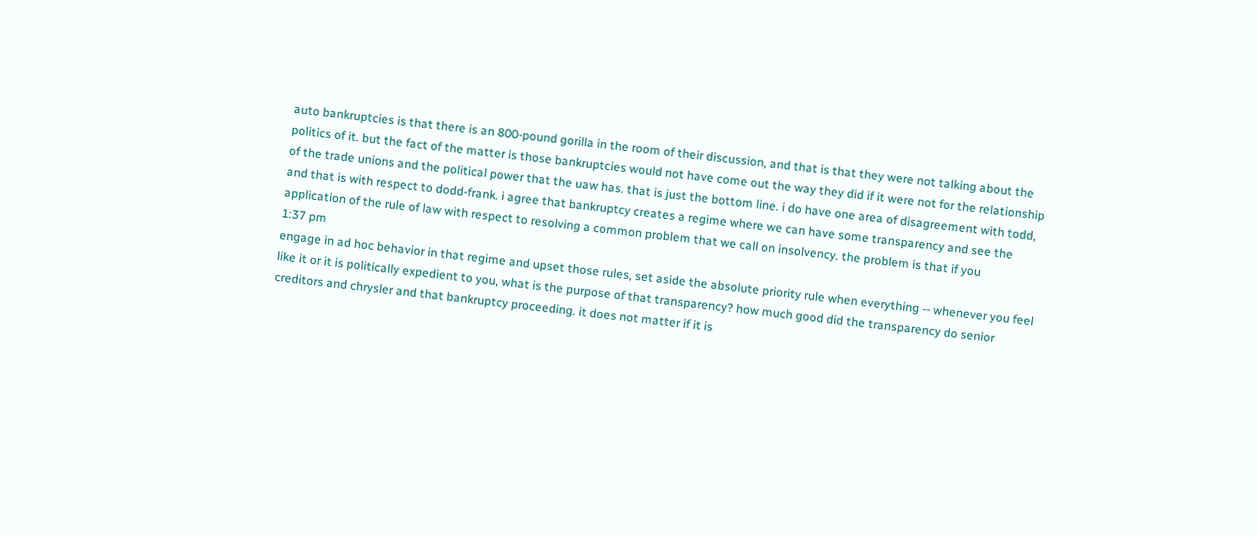auto bankruptcies is that there is an 800-pound gorilla in the room of their discussion, and that is that they were not talking about the politics of it. but the fact of the matter is those bankruptcies would not have come out the way they did if it were not for the relationship of the trade unions and the political power that the uaw has. that is just the bottom line. i do have one area of disagreement with todd, and that is with respect to dodd-frank. i agree that bankruptcy creates a regime where we can have some transparency and see the application of the rule of law with respect to resolving a common problem that we call on insolvency. the problem is that if you
1:37 pm
engage in ad hoc behavior in that regime and upset those rules, set aside the absolute priority rule when everything -- whenever you feel like it or it is politically expedient to you, what is the purpose of that transparency? how much good did the transparency do senior creditors and chrysler and that bankruptcy proceeding. it does not matter if it is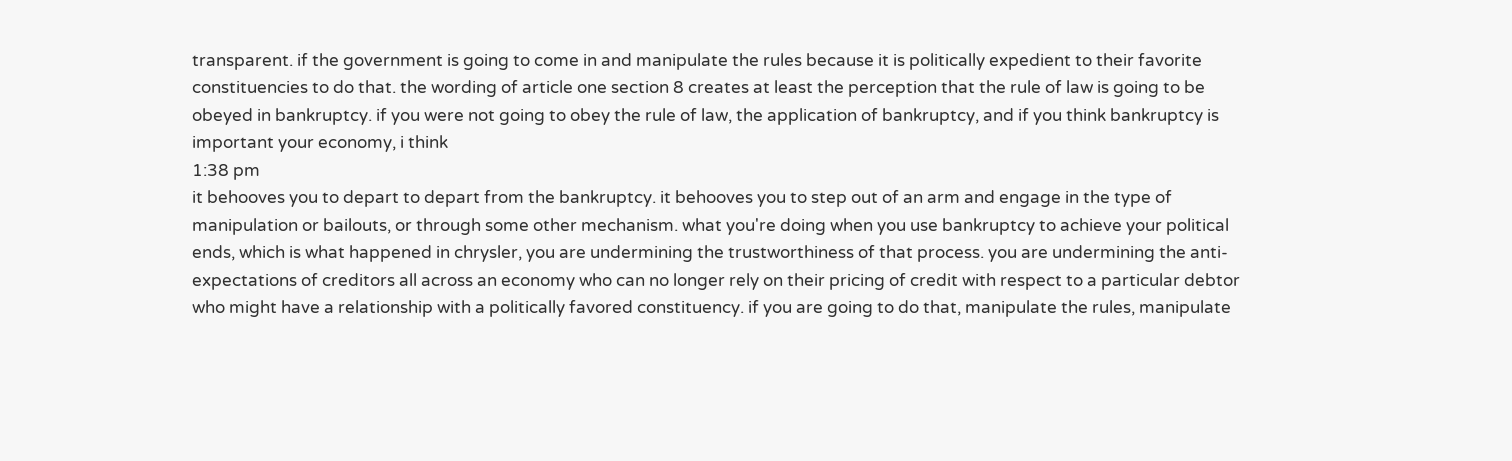transparent. if the government is going to come in and manipulate the rules because it is politically expedient to their favorite constituencies to do that. the wording of article one section 8 creates at least the perception that the rule of law is going to be obeyed in bankruptcy. if you were not going to obey the rule of law, the application of bankruptcy, and if you think bankruptcy is important your economy, i think
1:38 pm
it behooves you to depart to depart from the bankruptcy. it behooves you to step out of an arm and engage in the type of manipulation or bailouts, or through some other mechanism. what you're doing when you use bankruptcy to achieve your political ends, which is what happened in chrysler, you are undermining the trustworthiness of that process. you are undermining the anti- expectations of creditors all across an economy who can no longer rely on their pricing of credit with respect to a particular debtor who might have a relationship with a politically favored constituency. if you are going to do that, manipulate the rules, manipulate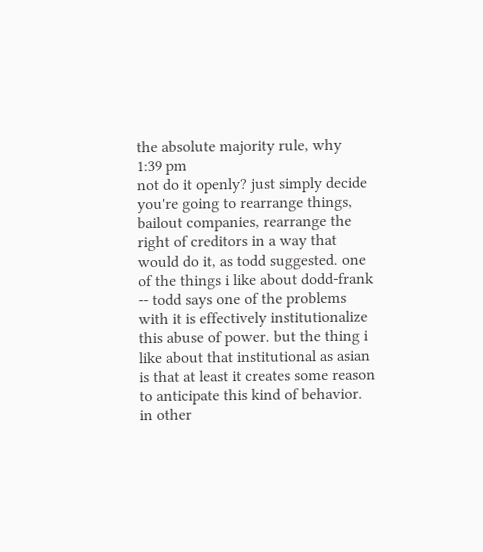the absolute majority rule, why
1:39 pm
not do it openly? just simply decide you're going to rearrange things, bailout companies, rearrange the right of creditors in a way that would do it, as todd suggested. one of the things i like about dodd-frank -- todd says one of the problems with it is effectively institutionalize this abuse of power. but the thing i like about that institutional as asian is that at least it creates some reason to anticipate this kind of behavior. in other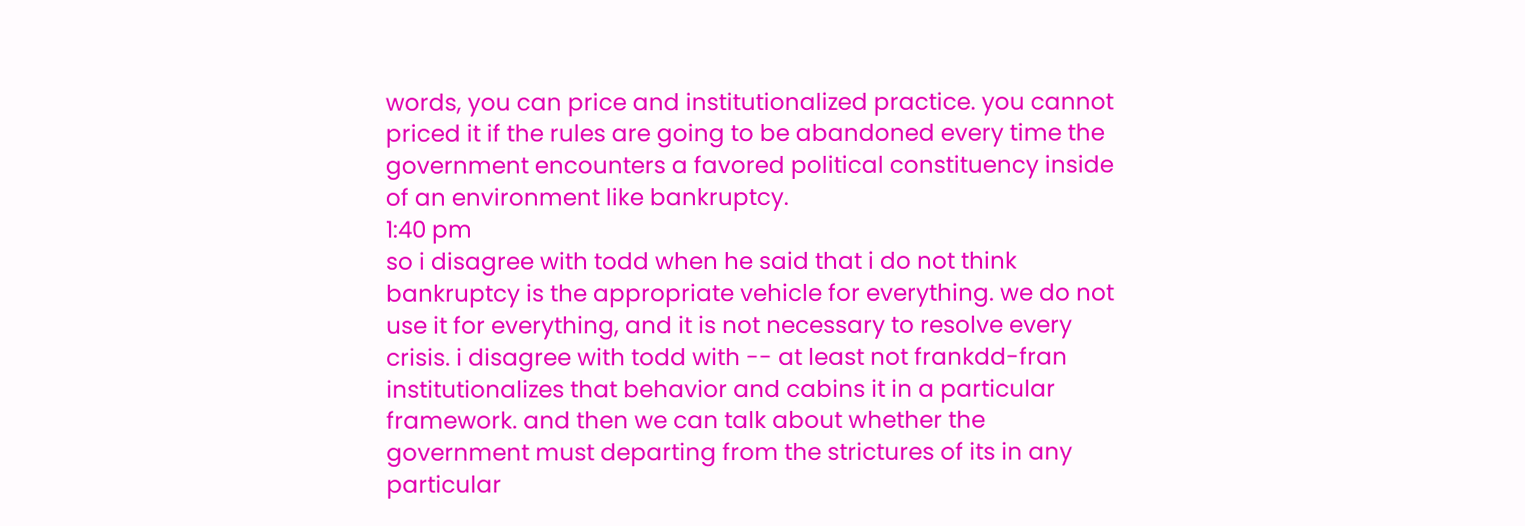words, you can price and institutionalized practice. you cannot priced it if the rules are going to be abandoned every time the government encounters a favored political constituency inside of an environment like bankruptcy.
1:40 pm
so i disagree with todd when he said that i do not think bankruptcy is the appropriate vehicle for everything. we do not use it for everything, and it is not necessary to resolve every crisis. i disagree with todd with -- at least not frankdd-fran institutionalizes that behavior and cabins it in a particular framework. and then we can talk about whether the government must departing from the strictures of its in any particular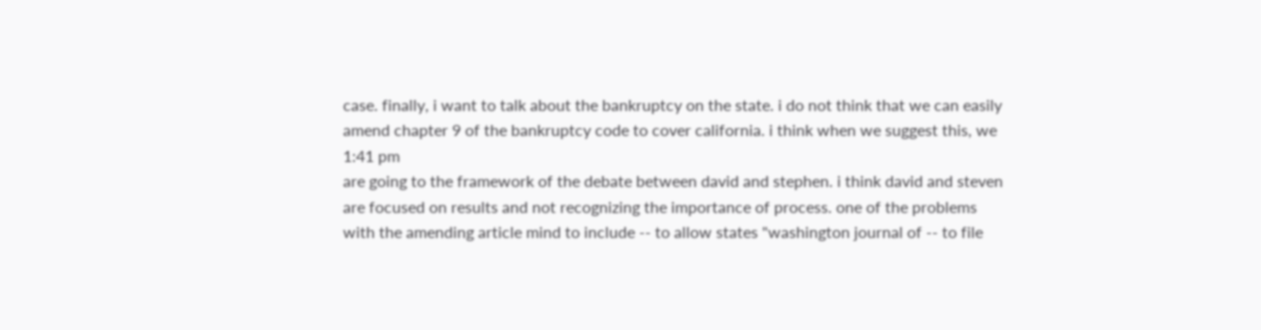case. finally, i want to talk about the bankruptcy on the state. i do not think that we can easily amend chapter 9 of the bankruptcy code to cover california. i think when we suggest this, we
1:41 pm
are going to the framework of the debate between david and stephen. i think david and steven are focused on results and not recognizing the importance of process. one of the problems with the amending article mind to include -- to allow states "washington journal of -- to file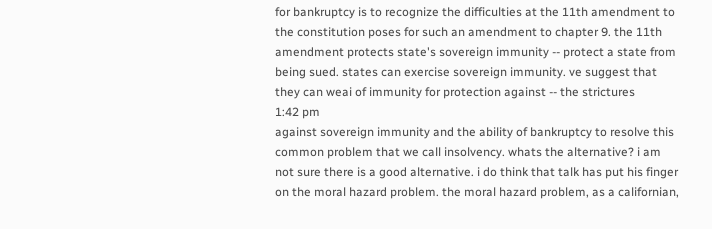for bankruptcy is to recognize the difficulties at the 11th amendment to the constitution poses for such an amendment to chapter 9. the 11th amendment protects state's sovereign immunity -- protect a state from being sued. states can exercise sovereign immunity. ve suggest that they can weai of immunity for protection against -- the strictures
1:42 pm
against sovereign immunity and the ability of bankruptcy to resolve this common problem that we call insolvency. whats the alternative? i am not sure there is a good alternative. i do think that talk has put his finger on the moral hazard problem. the moral hazard problem, as a californian,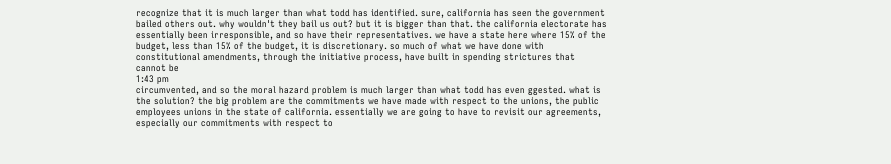recognize that it is much larger than what todd has identified. sure, california has seen the government bailed others out. why wouldn't they bail us out? but it is bigger than that. the california electorate has essentially been irresponsible, and so have their representatives. we have a state here where 15% of the budget, less than 15% of the budget, it is discretionary. so much of what we have done with constitutional amendments, through the initiative process, have built in spending strictures that cannot be
1:43 pm
circumvented, and so the moral hazard problem is much larger than what todd has even ggested. what is the solution? the big problem are the commitments we have made with respect to the unions, the public employees unions in the state of california. essentially we are going to have to revisit our agreements, especially our commitments with respect to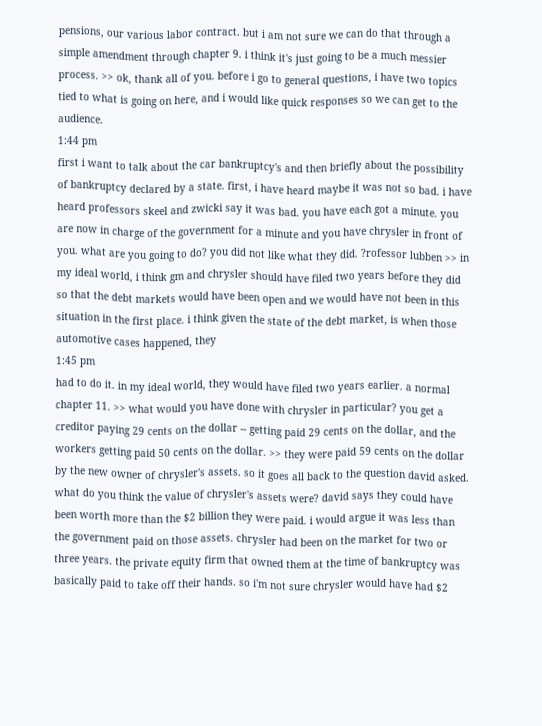pensions, our various labor contract. but i am not sure we can do that through a simple amendment through chapter 9. i think it's just going to be a much messier process. >> ok, thank all of you. before i go to general questions, i have two topics tied to what is going on here, and i would like quick responses so we can get to the audience.
1:44 pm
first i want to talk about the car bankruptcy's and then briefly about the possibility of bankruptcy declared by a state. first, i have heard maybe it was not so bad. i have heard professors skeel and zwicki say it was bad. you have each got a minute. you are now in charge of the government for a minute and you have chrysler in front of you. what are you going to do? you did not like what they did. ?rofessor lubben >> in my ideal world, i think gm and chrysler should have filed two years before they did so that the debt markets would have been open and we would have not been in this situation in the first place. i think given the state of the debt market, is when those automotive cases happened, they
1:45 pm
had to do it. in my ideal world, they would have filed two years earlier. a normal chapter 11. >> what would you have done with chrysler in particular? you get a creditor paying 29 cents on the dollar -- getting paid 29 cents on the dollar, and the workers getting paid 50 cents on the dollar. >> they were paid 59 cents on the dollar by the new owner of chrysler's assets. so it goes all back to the question david asked. what do you think the value of chrysler's assets were? david says they could have been worth more than the $2 billion they were paid. i would argue it was less than the government paid on those assets. chrysler had been on the market for two or three years. the private equity firm that owned them at the time of bankruptcy was basically paid to take off their hands. so i'm not sure chrysler would have had $2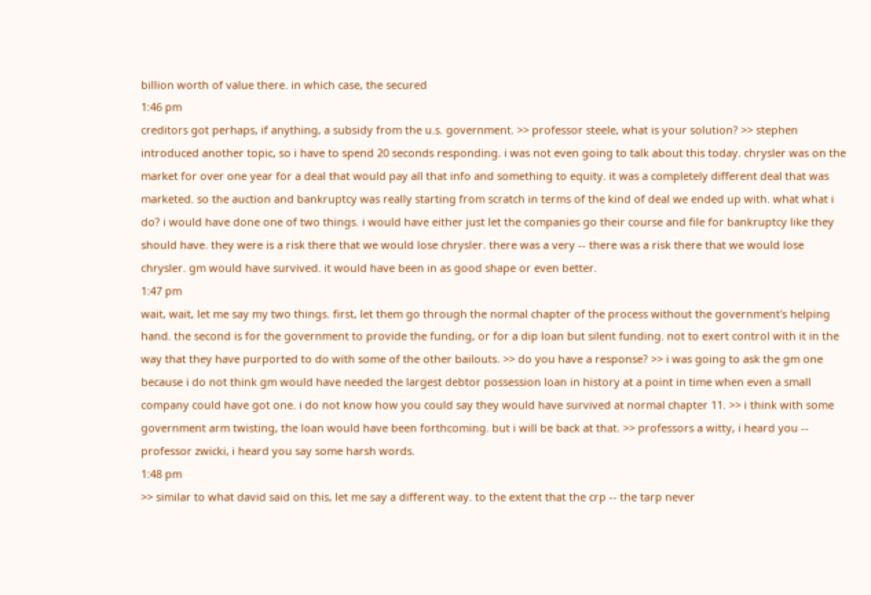billion worth of value there. in which case, the secured
1:46 pm
creditors got perhaps, if anything, a subsidy from the u.s. government. >> professor steele, what is your solution? >> stephen introduced another topic, so i have to spend 20 seconds responding. i was not even going to talk about this today. chrysler was on the market for over one year for a deal that would pay all that info and something to equity. it was a completely different deal that was marketed. so the auction and bankruptcy was really starting from scratch in terms of the kind of deal we ended up with. what what i do? i would have done one of two things. i would have either just let the companies go their course and file for bankruptcy like they should have. they were is a risk there that we would lose chrysler. there was a very -- there was a risk there that we would lose chrysler. gm would have survived. it would have been in as good shape or even better.
1:47 pm
wait, wait, let me say my two things. first, let them go through the normal chapter of the process without the government's helping hand. the second is for the government to provide the funding, or for a dip loan but silent funding. not to exert control with it in the way that they have purported to do with some of the other bailouts. >> do you have a response? >> i was going to ask the gm one because i do not think gm would have needed the largest debtor possession loan in history at a point in time when even a small company could have got one. i do not know how you could say they would have survived at normal chapter 11. >> i think with some government arm twisting, the loan would have been forthcoming. but i will be back at that. >> professors a witty, i heard you -- professor zwicki, i heard you say some harsh words.
1:48 pm
>> similar to what david said on this, let me say a different way. to the extent that the crp -- the tarp never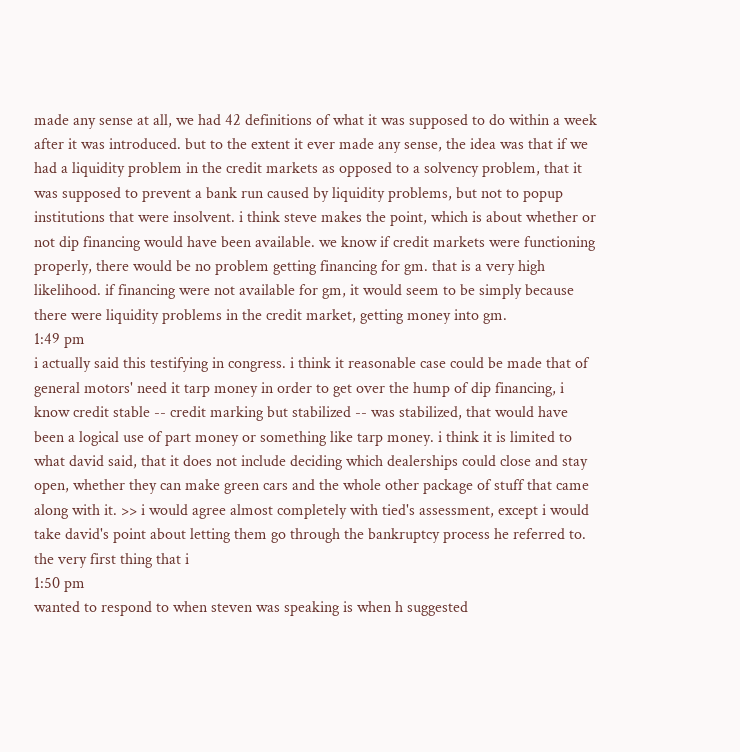made any sense at all, we had 42 definitions of what it was supposed to do within a week after it was introduced. but to the extent it ever made any sense, the idea was that if we had a liquidity problem in the credit markets as opposed to a solvency problem, that it was supposed to prevent a bank run caused by liquidity problems, but not to popup institutions that were insolvent. i think steve makes the point, which is about whether or not dip financing would have been available. we know if credit markets were functioning properly, there would be no problem getting financing for gm. that is a very high likelihood. if financing were not available for gm, it would seem to be simply because there were liquidity problems in the credit market, getting money into gm.
1:49 pm
i actually said this testifying in congress. i think it reasonable case could be made that of general motors' need it tarp money in order to get over the hump of dip financing, i know credit stable -- credit marking but stabilized -- was stabilized, that would have been a logical use of part money or something like tarp money. i think it is limited to what david said, that it does not include deciding which dealerships could close and stay open, whether they can make green cars and the whole other package of stuff that came along with it. >> i would agree almost completely with tied's assessment, except i would take david's point about letting them go through the bankruptcy process he referred to. the very first thing that i
1:50 pm
wanted to respond to when steven was speaking is when h suggested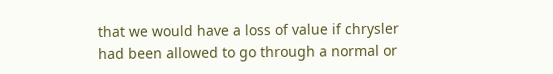that we would have a loss of value if chrysler had been allowed to go through a normal or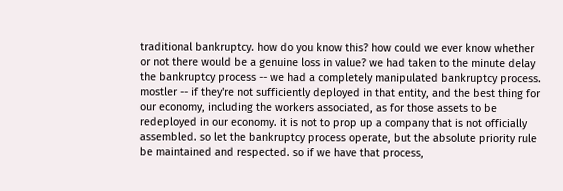traditional bankruptcy. how do you know this? how could we ever know whether or not there would be a genuine loss in value? we had taken to the minute delay the bankruptcy process -- we had a completely manipulated bankruptcy process. mostler -- if they're not sufficiently deployed in that entity, and the best thing for our economy, including the workers associated, as for those assets to be redeployed in our economy. it is not to prop up a company that is not officially assembled. so let the bankruptcy process operate, but the absolute priority rule be maintained and respected. so if we have that process,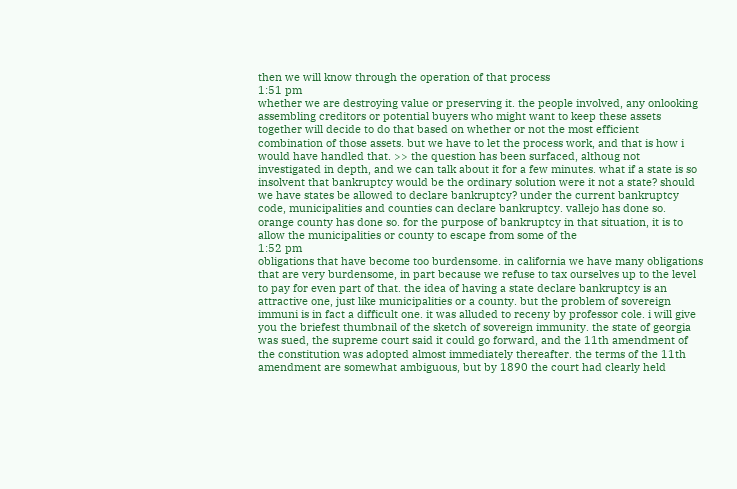then we will know through the operation of that process
1:51 pm
whether we are destroying value or preserving it. the people involved, any onlooking assembling creditors or potential buyers who might want to keep these assets together will decide to do that based on whether or not the most efficient combination of those assets. but we have to let the process work, and that is how i would have handled that. >> the question has been surfaced, althoug not investigated in depth, and we can talk about it for a few minutes. what if a state is so insolvent that bankruptcy would be the ordinary solution were it not a state? should we have states be allowed to declare bankruptcy? under the current bankruptcy code, municipalities and counties can declare bankruptcy. vallejo has done so. orange county has done so. for the purpose of bankruptcy in that situation, it is to allow the municipalities or county to escape from some of the
1:52 pm
obligations that have become too burdensome. in california we have many obligations that are very burdensome, in part because we refuse to tax ourselves up to the level to pay for even part of that. the idea of having a state declare bankruptcy is an attractive one, just like municipalities or a county. but the problem of sovereign immuni is in fact a difficult one. it was alluded to receny by professor cole. i will give you the briefest thumbnail of the sketch of sovereign immunity. the state of georgia was sued, the supreme court said it could go forward, and the 11th amendment of the constitution was adopted almost immediately thereafter. the terms of the 11th amendment are somewhat ambiguous, but by 1890 the court had clearly held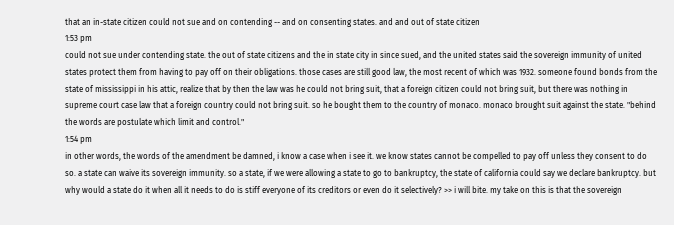that an in-state citizen could not sue and on contending -- and on consenting states. and and out of state citizen
1:53 pm
could not sue under contending state. the out of state citizens and the in state city in since sued, and the united states said the sovereign immunity of united states protect them from having to pay off on their obligations. those cases are still good law, the most recent of which was 1932. someone found bonds from the state of mississippi in his attic, realize that by then the law was he could not bring suit, that a foreign citizen could not bring suit, but there was nothing in supreme court case law that a foreign country could not bring suit. so he bought them to the country of monaco. monaco brought suit against the state. "behind the words are postulate which limit and control."
1:54 pm
in other words, the words of the amendment be damned, i know a case when i see it. we know states cannot be compelled to pay off unless they consent to do so. a state can waive its sovereign immunity. so a state, if we were allowing a state to go to bankruptcy, the state of california could say we declare bankruptcy. but why would a state do it when all it needs to do is stiff everyone of its creditors or even do it selectively? >> i will bite. my take on this is that the sovereign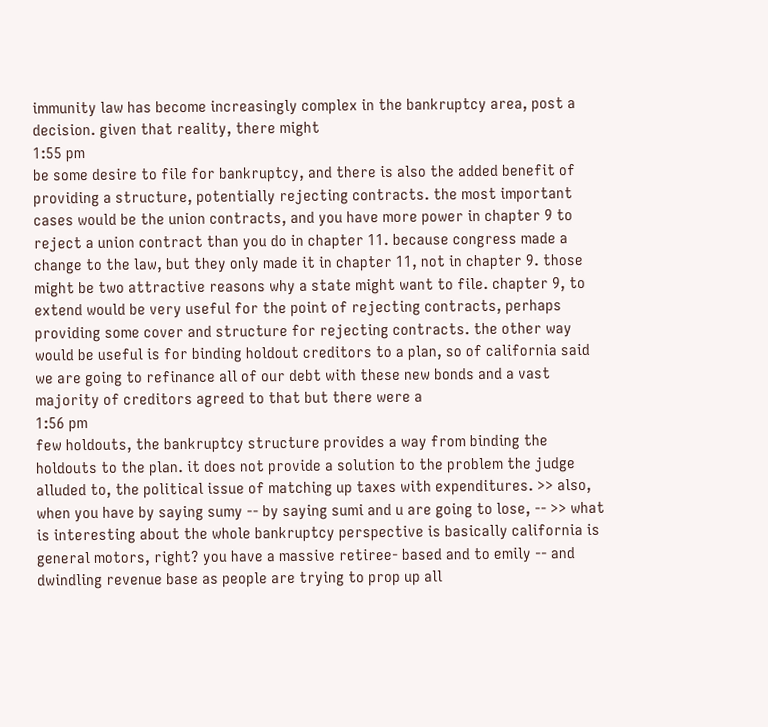immunity law has become increasingly complex in the bankruptcy area, post a decision. given that reality, there might
1:55 pm
be some desire to file for bankruptcy, and there is also the added benefit of providing a structure, potentially rejecting contracts. the most important cases would be the union contracts, and you have more power in chapter 9 to reject a union contract than you do in chapter 11. because congress made a change to the law, but they only made it in chapter 11, not in chapter 9. those might be two attractive reasons why a state might want to file. chapter 9, to extend would be very useful for the point of rejecting contracts, perhaps providing some cover and structure for rejecting contracts. the other way would be useful is for binding holdout creditors to a plan, so of california said we are going to refinance all of our debt with these new bonds and a vast majority of creditors agreed to that but there were a
1:56 pm
few holdouts, the bankruptcy structure provides a way from binding the holdouts to the plan. it does not provide a solution to the problem the judge alluded to, the political issue of matching up taxes with expenditures. >> also, when you have by saying sumy -- by saying sumi and u are going to lose, -- >> what is interesting about the whole bankruptcy perspective is basically california is general motors, right? you have a massive retiree- based and to emily -- and dwindling revenue base as people are trying to prop up all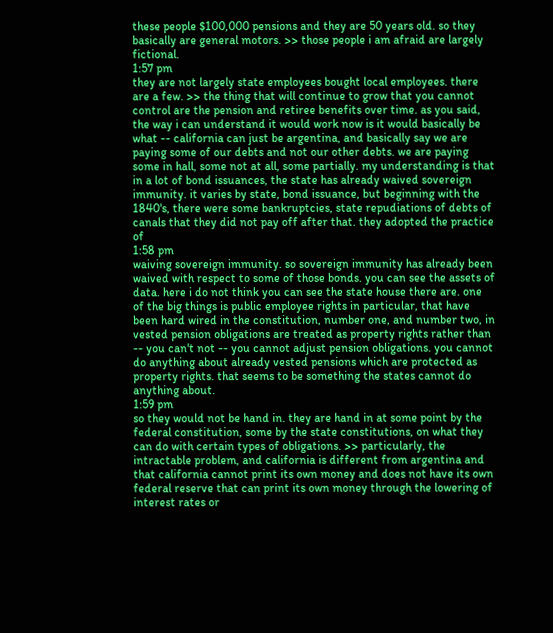these people $100,000 pensions and they are 50 years old. so they basically are general motors. >> those people i am afraid are largely fictional.
1:57 pm
they are not largely state employees bought local employees. there are a few. >> the thing that will continue to grow that you cannot control are the pension and retiree benefits over time. as you said, the way i can understand it would work now is it would basically be what -- california can just be argentina, and basically say we are paying some of our debts and not our other debts. we are paying some in hall, some not at all, some partially. my understanding is that in a lot of bond issuances, the state has already waived sovereign immunity. it varies by state, bond issuance, but beginning with the 1840's, there were some bankruptcies, state repudiations of debts of canals that they did not pay off after that. they adopted the practice of
1:58 pm
waiving sovereign immunity. so sovereign immunity has already been waived with respect to some of those bonds. you can see the assets of data. here i do not think you can see the state house there are. one of the big things is public employee rights in particular, that have been hard wired in the constitution, number one, and number two, in vested pension obligations are treated as property rights rather than -- you can't not -- you cannot adjust pension obligations. you cannot do anything about already vested pensions which are protected as property rights. that seems to be something the states cannot do anything about.
1:59 pm
so they would not be hand in. they are hand in at some point by the federal constitution, some by the state constitutions, on what they can do with certain types of obligations. >> particularly, the intractable problem, and california is different from argentina and that california cannot print its own money and does not have its own federal reserve that can print its own money through the lowering of interest rates or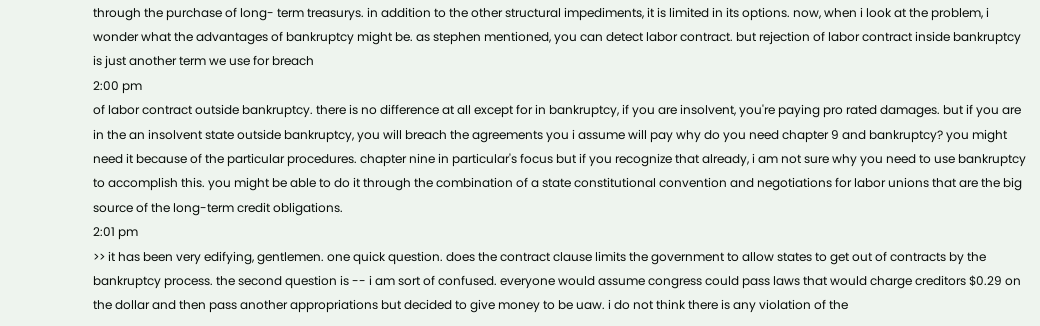through the purchase of long- term treasurys. in addition to the other structural impediments, it is limited in its options. now, when i look at the problem, i wonder what the advantages of bankruptcy might be. as stephen mentioned, you can detect labor contract. but rejection of labor contract inside bankruptcy is just another term we use for breach
2:00 pm
of labor contract outside bankruptcy. there is no difference at all except for in bankruptcy, if you are insolvent, you're paying pro rated damages. but if you are in the an insolvent state outside bankruptcy, you will breach the agreements you i assume will pay why do you need chapter 9 and bankruptcy? you might need it because of the particular procedures. chapter nine in particular's focus but if you recognize that already, i am not sure why you need to use bankruptcy to accomplish this. you might be able to do it through the combination of a state constitutional convention and negotiations for labor unions that are the big source of the long-term credit obligations.
2:01 pm
>> it has been very edifying, gentlemen. one quick question. does the contract clause limits the government to allow states to get out of contracts by the bankruptcy process. the second question is -- i am sort of confused. everyone would assume congress could pass laws that would charge creditors $0.29 on the dollar and then pass another appropriations but decided to give money to be uaw. i do not think there is any violation of the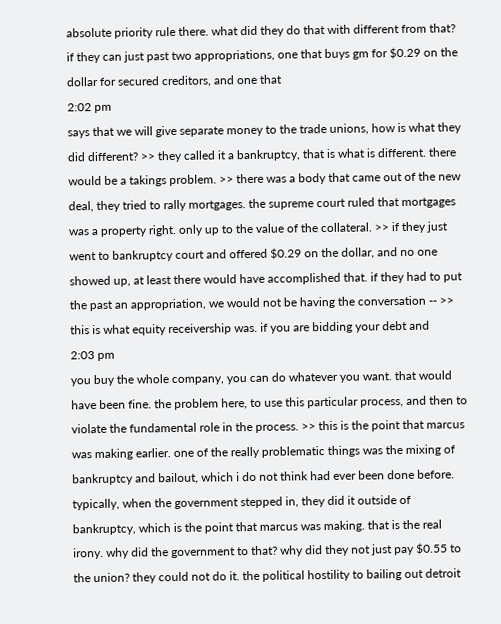absolute priority rule there. what did they do that with different from that? if they can just past two appropriations, one that buys gm for $0.29 on the dollar for secured creditors, and one that
2:02 pm
says that we will give separate money to the trade unions, how is what they did different? >> they called it a bankruptcy, that is what is different. there would be a takings problem. >> there was a body that came out of the new deal, they tried to rally mortgages. the supreme court ruled that mortgages was a property right. only up to the value of the collateral. >> if they just went to bankruptcy court and offered $0.29 on the dollar, and no one showed up, at least there would have accomplished that. if they had to put the past an appropriation, we would not be having the conversation -- >> this is what equity receivership was. if you are bidding your debt and
2:03 pm
you buy the whole company, you can do whatever you want. that would have been fine. the problem here, to use this particular process, and then to violate the fundamental role in the process. >> this is the point that marcus was making earlier. one of the really problematic things was the mixing of bankruptcy and bailout, which i do not think had ever been done before. typically, when the government stepped in, they did it outside of bankruptcy, which is the point that marcus was making. that is the real irony. why did the government to that? why did they not just pay $0.55 to the union? they could not do it. the political hostility to bailing out detroit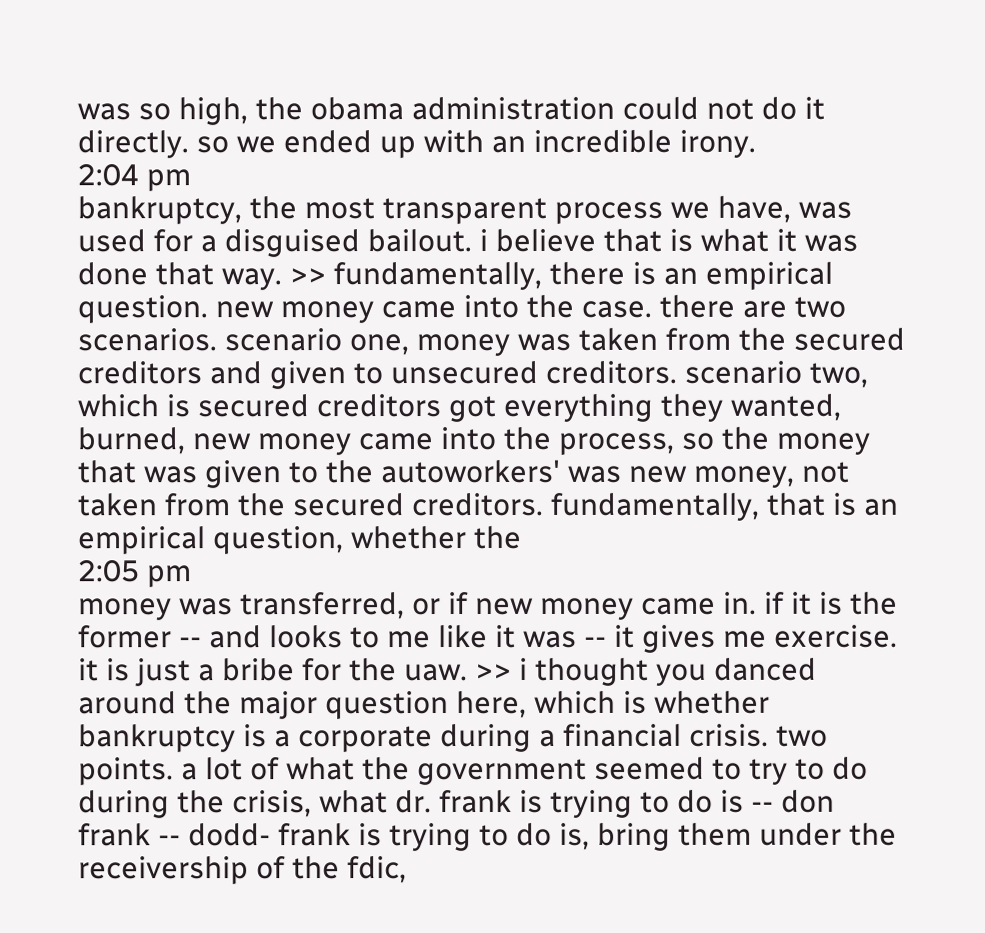was so high, the obama administration could not do it directly. so we ended up with an incredible irony.
2:04 pm
bankruptcy, the most transparent process we have, was used for a disguised bailout. i believe that is what it was done that way. >> fundamentally, there is an empirical question. new money came into the case. there are two scenarios. scenario one, money was taken from the secured creditors and given to unsecured creditors. scenario two, which is secured creditors got everything they wanted, burned, new money came into the process, so the money that was given to the autoworkers' was new money, not taken from the secured creditors. fundamentally, that is an empirical question, whether the
2:05 pm
money was transferred, or if new money came in. if it is the former -- and looks to me like it was -- it gives me exercise. it is just a bribe for the uaw. >> i thought you danced around the major question here, which is whether bankruptcy is a corporate during a financial crisis. two points. a lot of what the government seemed to try to do during the crisis, what dr. frank is trying to do is -- don frank -- dodd- frank is trying to do is, bring them under the receivership of the fdic,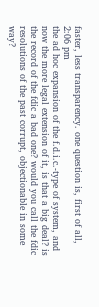faster, less transparency. one question is, first of all,
2:06 pm
the ad hoc expansion of the f.d.i.c.-type of system, and now the more legal extension of it, is that a big deal? is the record of the fdic a bad one? would you call the fdic resolutions of the past corrupt, objectionable in some way?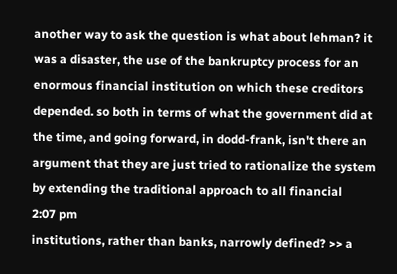another way to ask the question is what about lehman? it was a disaster, the use of the bankruptcy process for an enormous financial institution on which these creditors depended. so both in terms of what the government did at the time, and going forward, in dodd-frank, isn't there an argument that they are just tried to rationalize the system by extending the traditional approach to all financial
2:07 pm
institutions, rather than banks, narrowly defined? >> a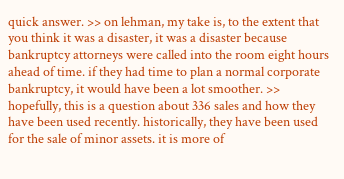quick answer. >> on lehman, my take is, to the extent that you think it was a disaster, it was a disaster because bankruptcy attorneys were called into the room eight hours ahead of time. if they had time to plan a normal corporate bankruptcy, it would have been a lot smoother. >> hopefully, this is a question about 336 sales and how they have been used recently. historically, they have been used for the sale of minor assets. it is more of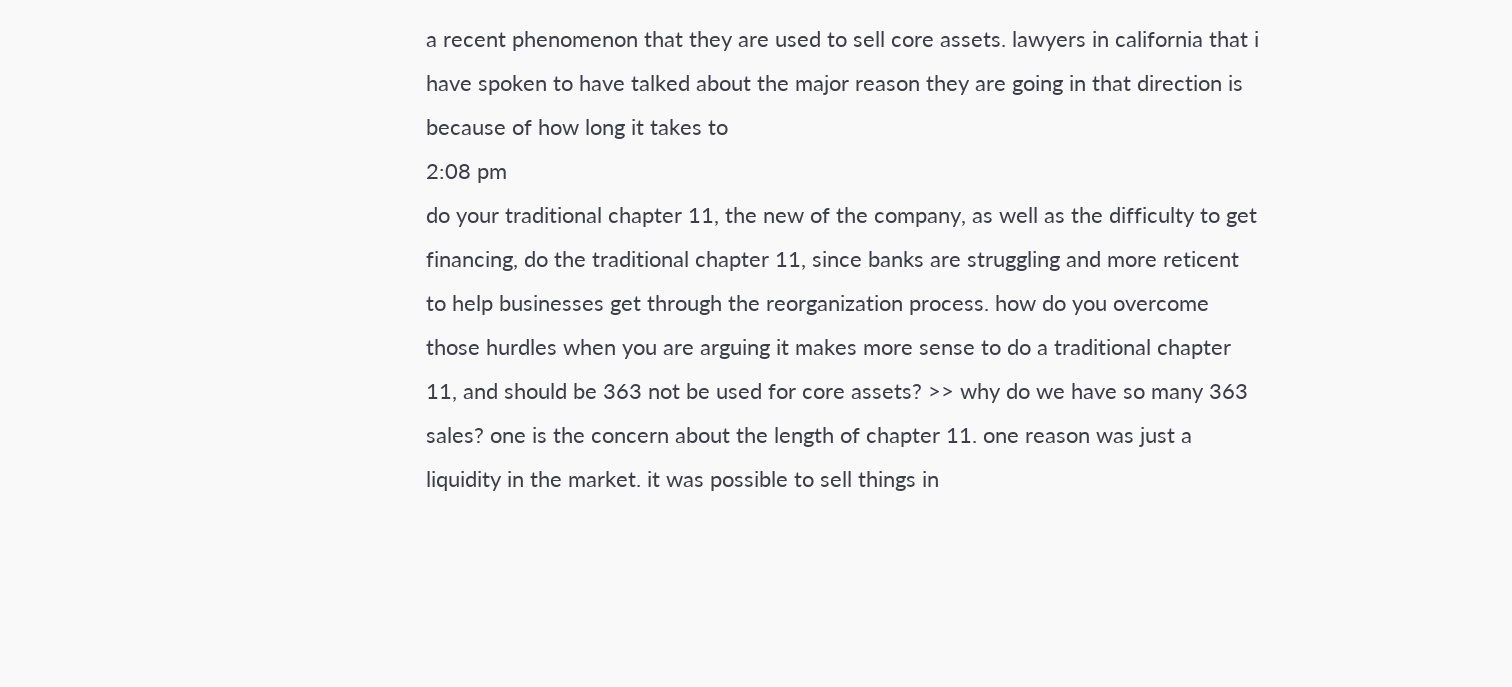a recent phenomenon that they are used to sell core assets. lawyers in california that i have spoken to have talked about the major reason they are going in that direction is because of how long it takes to
2:08 pm
do your traditional chapter 11, the new of the company, as well as the difficulty to get financing, do the traditional chapter 11, since banks are struggling and more reticent to help businesses get through the reorganization process. how do you overcome those hurdles when you are arguing it makes more sense to do a traditional chapter 11, and should be 363 not be used for core assets? >> why do we have so many 363 sales? one is the concern about the length of chapter 11. one reason was just a liquidity in the market. it was possible to sell things in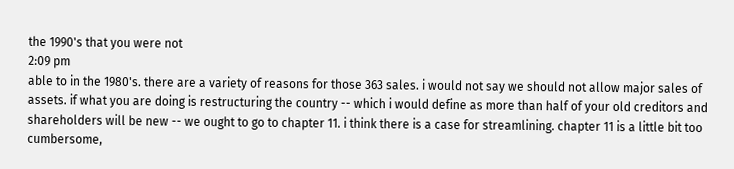the 1990's that you were not
2:09 pm
able to in the 1980's. there are a variety of reasons for those 363 sales. i would not say we should not allow major sales of assets. if what you are doing is restructuring the country -- which i would define as more than half of your old creditors and shareholders will be new -- we ought to go to chapter 11. i think there is a case for streamlining. chapter 11 is a little bit too cumbersome,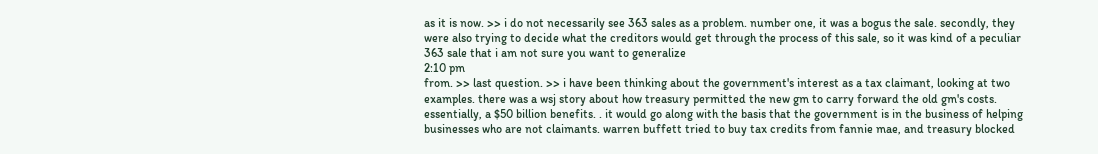as it is now. >> i do not necessarily see 363 sales as a problem. number one, it was a bogus the sale. secondly, they were also trying to decide what the creditors would get through the process of this sale, so it was kind of a peculiar 363 sale that i am not sure you want to generalize
2:10 pm
from. >> last question. >> i have been thinking about the government's interest as a tax claimant, looking at two examples. there was a wsj story about how treasury permitted the new gm to carry forward the old gm's costs. essentially, a $50 billion benefits. . it would go along with the basis that the government is in the business of helping businesses who are not claimants. warren buffett tried to buy tax credits from fannie mae, and treasury blocked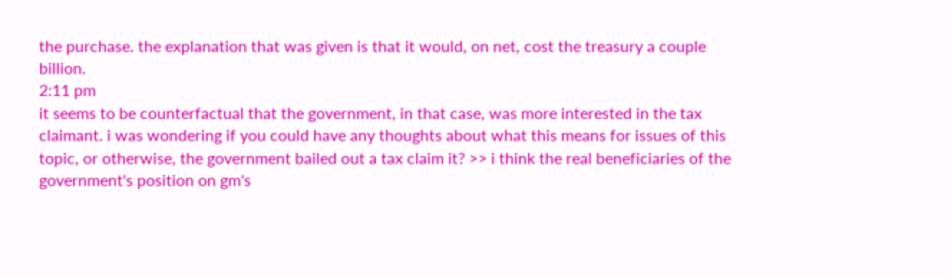the purchase. the explanation that was given is that it would, on net, cost the treasury a couple billion.
2:11 pm
it seems to be counterfactual that the government, in that case, was more interested in the tax claimant. i was wondering if you could have any thoughts about what this means for issues of this topic, or otherwise, the government bailed out a tax claim it? >> i think the real beneficiaries of the government's position on gm's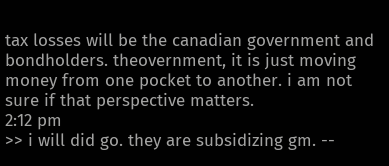tax losses will be the canadian government and bondholders. theovernment, it is just moving money from one pocket to another. i am not sure if that perspective matters.
2:12 pm
>> i will did go. they are subsidizing gm. --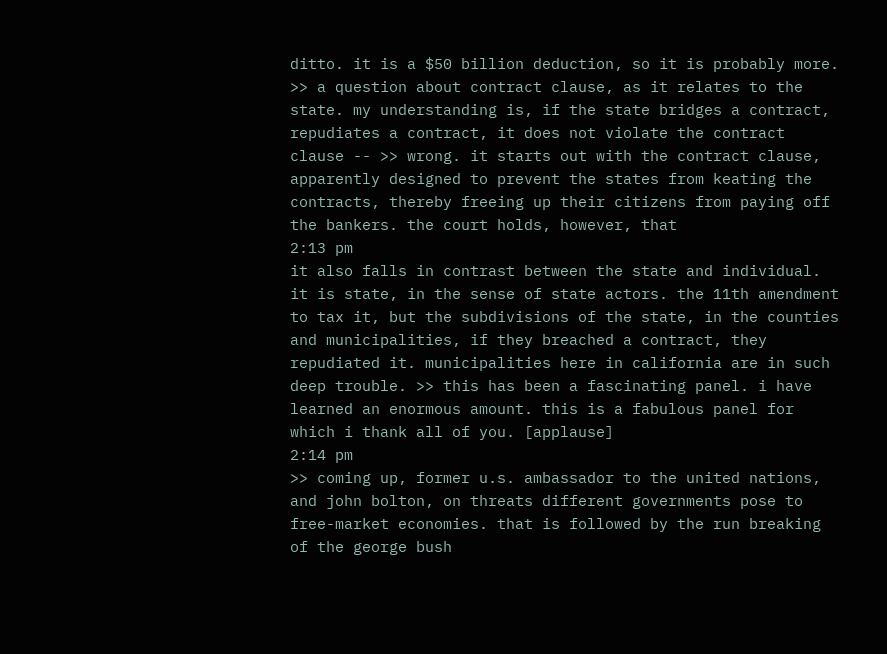ditto. it is a $50 billion deduction, so it is probably more. >> a question about contract clause, as it relates to the state. my understanding is, if the state bridges a contract, repudiates a contract, it does not violate the contract clause -- >> wrong. it starts out with the contract clause, apparently designed to prevent the states from keating the contracts, thereby freeing up their citizens from paying off the bankers. the court holds, however, that
2:13 pm
it also falls in contrast between the state and individual. it is state, in the sense of state actors. the 11th amendment to tax it, but the subdivisions of the state, in the counties and municipalities, if they breached a contract, they repudiated it. municipalities here in california are in such deep trouble. >> this has been a fascinating panel. i have learned an enormous amount. this is a fabulous panel for which i thank all of you. [applause]
2:14 pm
>> coming up, former u.s. ambassador to the united nations, and john bolton, on threats different governments pose to free-market economies. that is followed by the run breaking of the george bush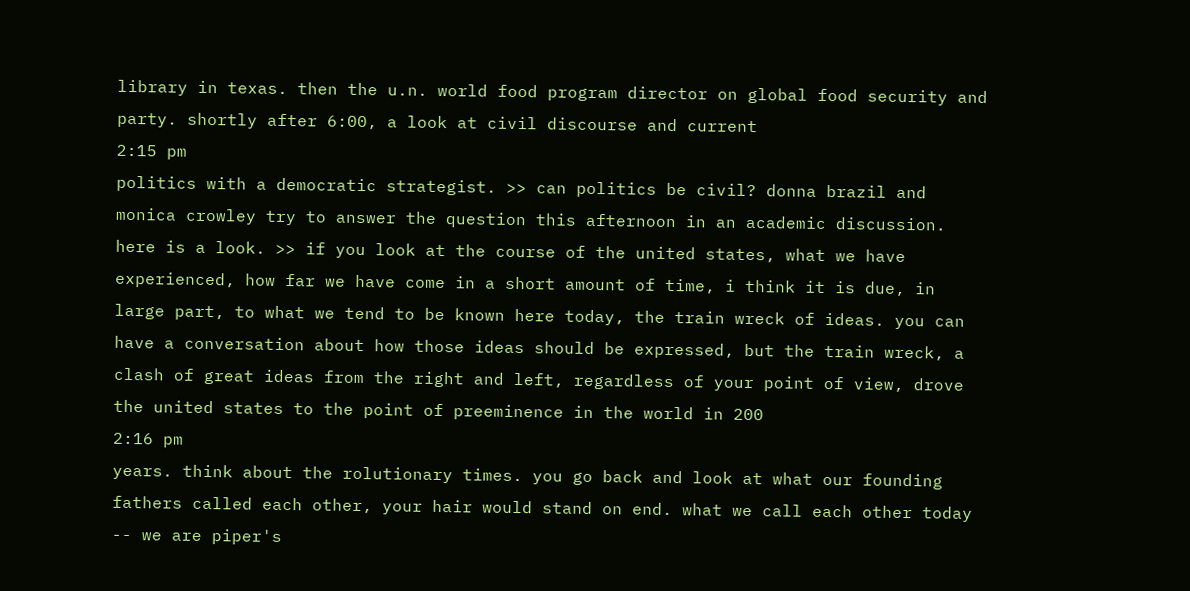library in texas. then the u.n. world food program director on global food security and party. shortly after 6:00, a look at civil discourse and current
2:15 pm
politics with a democratic strategist. >> can politics be civil? donna brazil and monica crowley try to answer the question this afternoon in an academic discussion. here is a look. >> if you look at the course of the united states, what we have experienced, how far we have come in a short amount of time, i think it is due, in large part, to what we tend to be known here today, the train wreck of ideas. you can have a conversation about how those ideas should be expressed, but the train wreck, a clash of great ideas from the right and left, regardless of your point of view, drove the united states to the point of preeminence in the world in 200
2:16 pm
years. think about the rolutionary times. you go back and look at what our founding fathers called each other, your hair would stand on end. what we call each other today -- we are piper's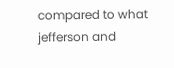compared to what jefferson and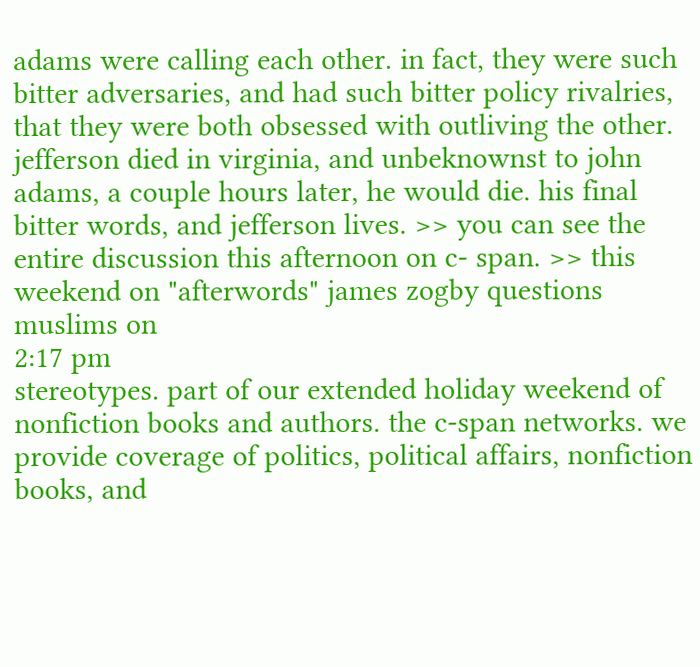adams were calling each other. in fact, they were such bitter adversaries, and had such bitter policy rivalries, that they were both obsessed with outliving the other. jefferson died in virginia, and unbeknownst to john adams, a couple hours later, he would die. his final bitter words, and jefferson lives. >> you can see the entire discussion this afternoon on c- span. >> this weekend on "afterwords" james zogby questions muslims on
2:17 pm
stereotypes. part of our extended holiday weekend of nonfiction books and authors. the c-span networks. we provide coverage of politics, political affairs, nonfiction books, and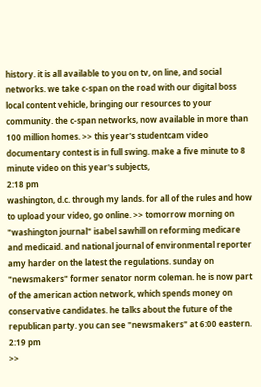history. it is all available to you on tv, on line, and social networks. we take c-span on the road with our digital boss local content vehicle, bringing our resources to your community. the c-span networks, now available in more than 100 million homes. >> this year's studentcam video documentary contest is in full swing. make a five minute to 8 minute video on this year's subjects,
2:18 pm
washington, d.c. through my lands. for all of the rules and how to upload your video, go online. >> tomorrow morning on "washington journal" isabel sawhill on reforming medicare and medicaid. and national journal of environmental reporter amy harder on the latest the regulations. sunday on "newsmakers" former senator norm coleman. he is now part of the american action network, which spends money on conservative candidates. he talks about the future of the republican party. you can see "newsmakers" at 6:00 eastern.
2:19 pm
>>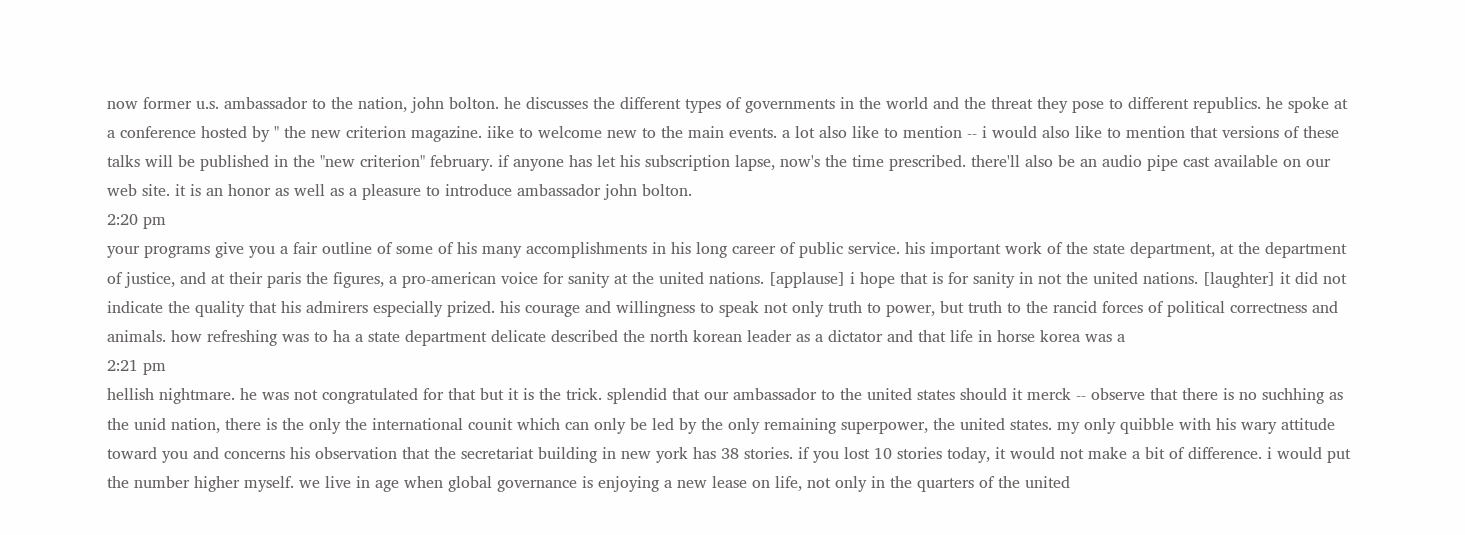now former u.s. ambassador to the nation, john bolton. he discusses the different types of governments in the world and the threat they pose to different republics. he spoke at a conference hosted by " the new criterion magazine. iike to welcome new to the main events. a lot also like to mention -- i would also like to mention that versions of these talks will be published in the "new criterion" february. if anyone has let his subscription lapse, now's the time prescribed. there'll also be an audio pipe cast available on our web site. it is an honor as well as a pleasure to introduce ambassador john bolton.
2:20 pm
your programs give you a fair outline of some of his many accomplishments in his long career of public service. his important work of the state department, at the department of justice, and at their paris the figures, a pro-american voice for sanity at the united nations. [applause] i hope that is for sanity in not the united nations. [laughter] it did not indicate the quality that his admirers especially prized. his courage and willingness to speak not only truth to power, but truth to the rancid forces of political correctness and animals. how refreshing was to ha a state department delicate described the north korean leader as a dictator and that life in horse korea was a
2:21 pm
hellish nightmare. he was not congratulated for that but it is the trick. splendid that our ambassador to the united states should it merck -- observe that there is no suchhing as the unid nation, there is the only the international counit which can only be led by the only remaining superpower, the united states. my only quibble with his wary attitude toward you and concerns his observation that the secretariat building in new york has 38 stories. if you lost 10 stories today, it would not make a bit of difference. i would put the number higher myself. we live in age when global governance is enjoying a new lease on life, not only in the quarters of the united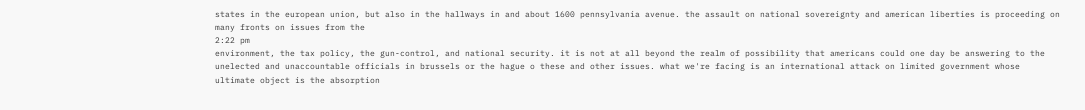states in the european union, but also in the hallways in and about 1600 pennsylvania avenue. the assault on national sovereignty and american liberties is proceeding on many fronts on issues from the
2:22 pm
environment, the tax policy, the gun-control, and national security. it is not at all beyond the realm of possibility that americans could one day be answering to the unelected and unaccountable officials in brussels or the hague o these and other issues. what we're facing is an international attack on limited government whose ultimate object is the absorption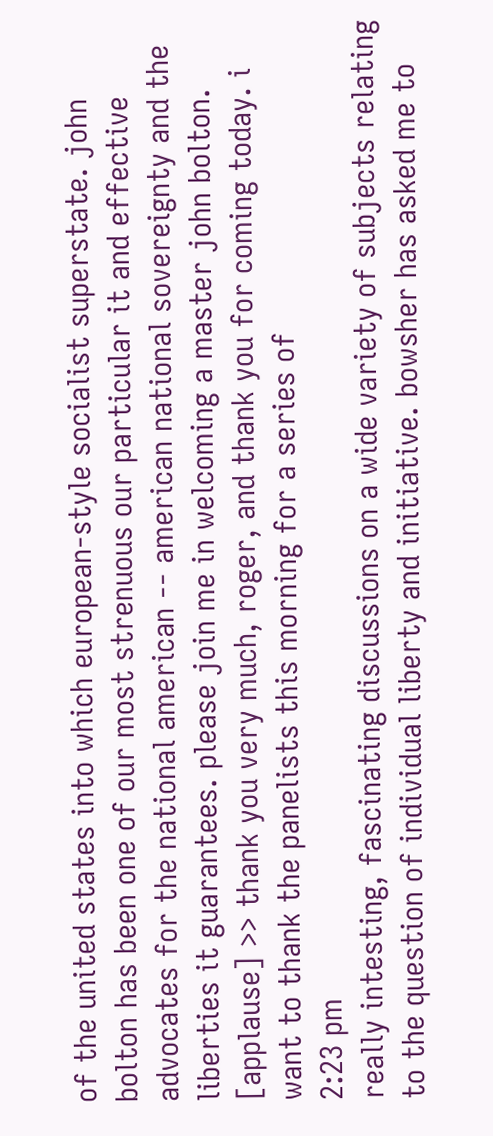of the united states into which european-style socialist superstate. john bolton has been one of our most strenuous our particular it and effective advocates for the national american -- american national sovereignty and the liberties it guarantees. please join me in welcoming a master john bolton. [applause] >> thank you very much, roger, and thank you for coming today. i want to thank the panelists this morning for a series of
2:23 pm
really intesting, fascinating discussions on a wide variety of subjects relating to the question of individual liberty and initiative. bowsher has asked me to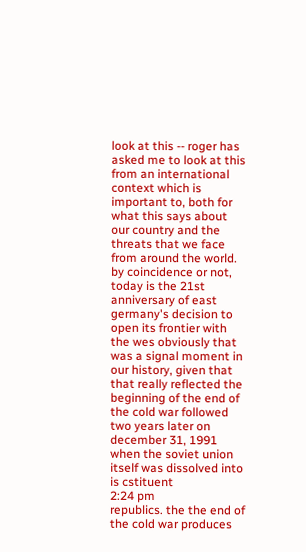look at this -- roger has asked me to look at this from an international context which is important to, both for what this says about our country and the threats that we face from around the world. by coincidence or not, today is the 21st anniversary of east germany's decision to open its frontier with the wes obviously that was a signal moment in our history, given that that really reflected the beginning of the end of the cold war followed two years later on december 31, 1991 when the soviet union itself was dissolved into is cstituent
2:24 pm
republics. the the end of the cold war produces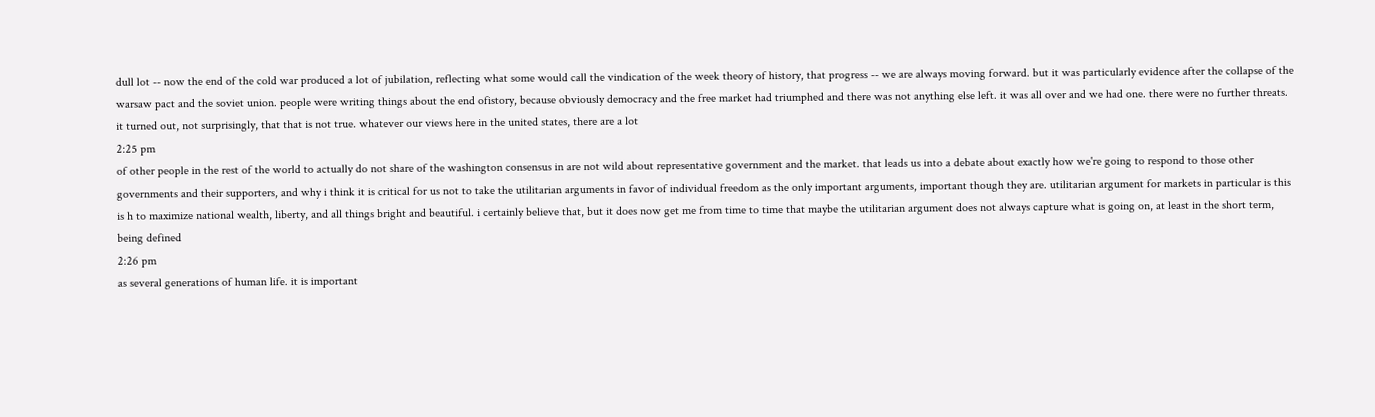dull lot -- now the end of the cold war produced a lot of jubilation, reflecting what some would call the vindication of the week theory of history, that progress -- we are always moving forward. but it was particularly evidence after the collapse of the warsaw pact and the soviet union. people were writing things about the end ofistory, because obviously democracy and the free market had triumphed and there was not anything else left. it was all over and we had one. there were no further threats. it turned out, not surprisingly, that that is not true. whatever our views here in the united states, there are a lot
2:25 pm
of other people in the rest of the world to actually do not share of the washington consensus in are not wild about representative government and the market. that leads us into a debate about exactly how we're going to respond to those other governments and their supporters, and why i think it is critical for us not to take the utilitarian arguments in favor of individual freedom as the only important arguments, important though they are. utilitarian argument for markets in particular is this is h to maximize national wealth, liberty, and all things bright and beautiful. i certainly believe that, but it does now get me from time to time that maybe the utilitarian argument does not always capture what is going on, at least in the short term, being defined
2:26 pm
as several generations of human life. it is important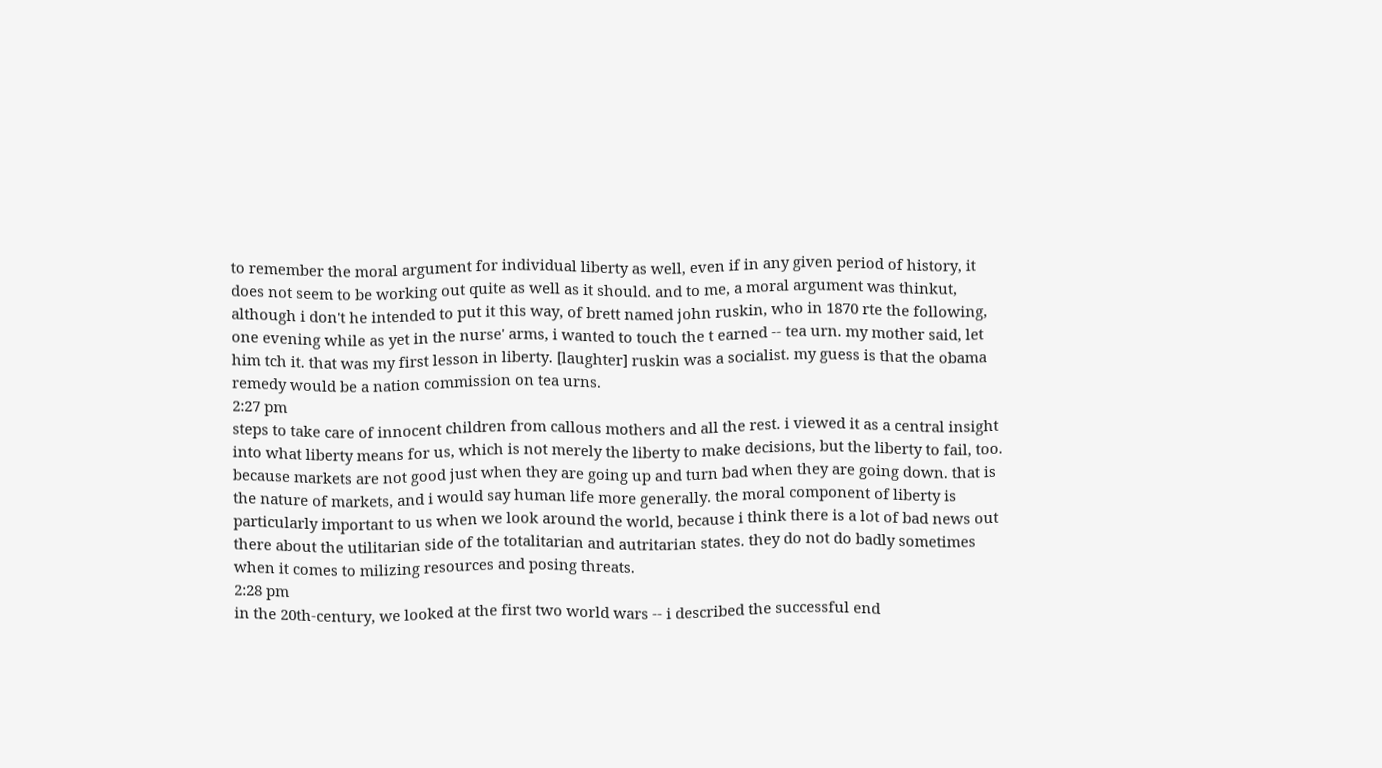to remember the moral argument for individual liberty as well, even if in any given period of history, it does not seem to be working out quite as well as it should. and to me, a moral argument was thinkut, although i don't he intended to put it this way, of brett named john ruskin, who in 1870 rte the following, one evening while as yet in the nurse' arms, i wanted to touch the t earned -- tea urn. my mother said, let him tch it. that was my first lesson in liberty. [laughter] ruskin was a socialist. my guess is that the obama remedy would be a nation commission on tea urns.
2:27 pm
steps to take care of innocent children from callous mothers and all the rest. i viewed it as a central insight into what liberty means for us, which is not merely the liberty to make decisions, but the liberty to fail, too. because markets are not good just when they are going up and turn bad when they are going down. that is the nature of markets, and i would say human life more generally. the moral component of liberty is particularly important to us when we look around the world, because i think there is a lot of bad news out there about the utilitarian side of the totalitarian and autritarian states. they do not do badly sometimes when it comes to milizing resources and posing threats.
2:28 pm
in the 20th-century, we looked at the first two world wars -- i described the successful end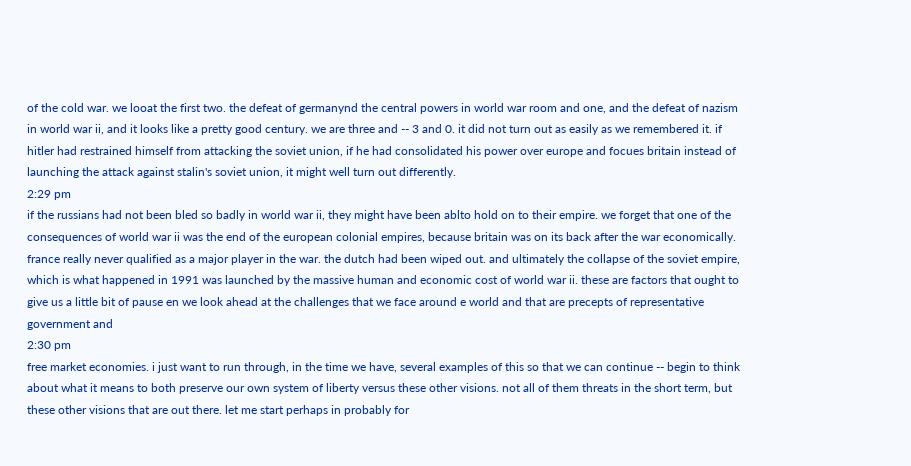of the cold war. we looat the first two. the defeat of germanynd the central powers in world war room and one, and the defeat of nazism in world war ii, and it looks like a pretty good century. we are three and -- 3 and 0. it did not turn out as easily as we remembered it. if hitler had restrained himself from attacking the soviet union, if he had consolidated his power over europe and focues britain instead of launching the attack against stalin's soviet union, it might well turn out differently.
2:29 pm
if the russians had not been bled so badly in world war ii, they might have been ablto hold on to their empire. we forget that one of the consequences of world war ii was the end of the european colonial empires, because britain was on its back after the war economically. france really never qualified as a major player in the war. the dutch had been wiped out. and ultimately the collapse of the soviet empire, which is what happened in 1991 was launched by the massive human and economic cost of world war ii. these are factors that ought to give us a little bit of pause en we look ahead at the challenges that we face around e world and that are precepts of representative government and
2:30 pm
free market economies. i just want to run through, in the time we have, several examples of this so that we can continue -- begin to think about what it means to both preserve our own system of liberty versus these other visions. not all of them threats in the short term, but these other visions that are out there. let me start perhaps in probably for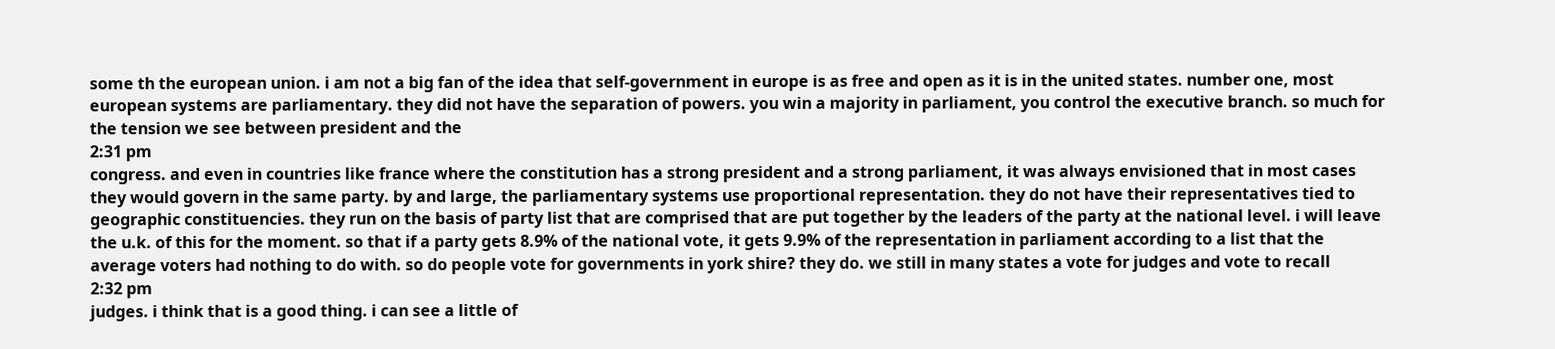some th the european union. i am not a big fan of the idea that self-government in europe is as free and open as it is in the united states. number one, most european systems are parliamentary. they did not have the separation of powers. you win a majority in parliament, you control the executive branch. so much for the tension we see between president and the
2:31 pm
congress. and even in countries like france where the constitution has a strong president and a strong parliament, it was always envisioned that in most cases they would govern in the same party. by and large, the parliamentary systems use proportional representation. they do not have their representatives tied to geographic constituencies. they run on the basis of party list that are comprised that are put together by the leaders of the party at the national level. i will leave the u.k. of this for the moment. so that if a party gets 8.9% of the national vote, it gets 9.9% of the representation in parliament according to a list that the average voters had nothing to do with. so do people vote for governments in york shire? they do. we still in many states a vote for judges and vote to recall
2:32 pm
judges. i think that is a good thing. i can see a little of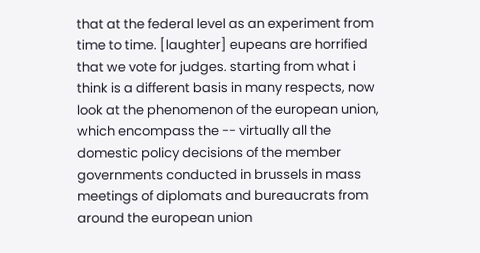that at the federal level as an experiment from time to time. [laughter] eupeans are horrified that we vote for judges. starting from what i think is a different basis in many respects, now look at the phenomenon of the european union, which encompass the -- virtually all the domestic policy decisions of the member governments conducted in brussels in mass meetings of diplomats and bureaucrats from around the european union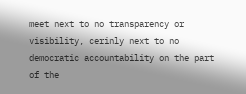meet next to no transparency or visibility, cerinly next to no democratic accountability on the part of the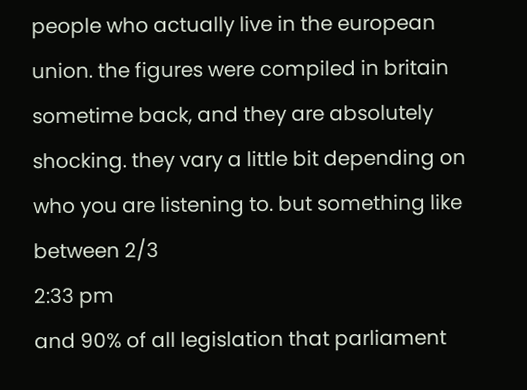people who actually live in the european union. the figures were compiled in britain sometime back, and they are absolutely shocking. they vary a little bit depending on who you are listening to. but something like between 2/3
2:33 pm
and 90% of all legislation that parliament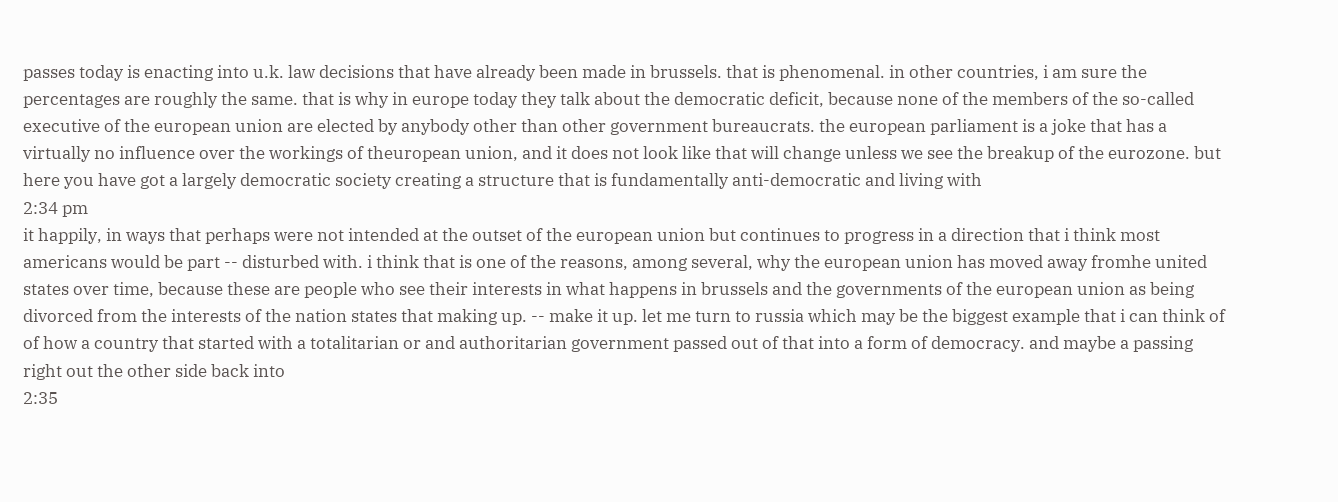passes today is enacting into u.k. law decisions that have already been made in brussels. that is phenomenal. in other countries, i am sure the percentages are roughly the same. that is why in europe today they talk about the democratic deficit, because none of the members of the so-called executive of the european union are elected by anybody other than other government bureaucrats. the european parliament is a joke that has a virtually no influence over the workings of theuropean union, and it does not look like that will change unless we see the breakup of the eurozone. but here you have got a largely democratic society creating a structure that is fundamentally anti-democratic and living with
2:34 pm
it happily, in ways that perhaps were not intended at the outset of the european union but continues to progress in a direction that i think most americans would be part -- disturbed with. i think that is one of the reasons, among several, why the european union has moved away fromhe united states over time, because these are people who see their interests in what happens in brussels and the governments of the european union as being divorced from the interests of the nation states that making up. -- make it up. let me turn to russia which may be the biggest example that i can think of of how a country that started with a totalitarian or and authoritarian government passed out of that into a form of democracy. and maybe a passing right out the other side back into
2:35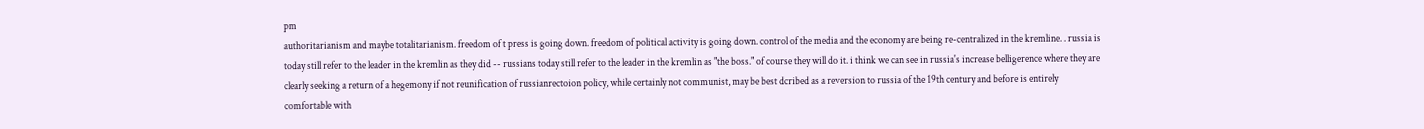pm
authoritarianism and maybe totalitarianism. freedom of t press is going down. freedom of political activity is going down. control of the media and the economy are being re-centralized in the kremline. . russia is today still refer to the leader in the kremlin as they did -- russians today still refer to the leader in the kremlin as "the boss." of course they will do it. i think we can see in russia's increase belligerence where they are clearly seeking a return of a hegemony if not reunification of russianrectoion policy, while certainly not communist, may be best dcribed as a reversion to russia of the 19th century and before is entirely comfortable with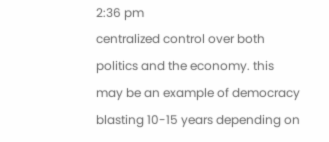2:36 pm
centralized control over both politics and the economy. this may be an example of democracy blasting 10-15 years depending on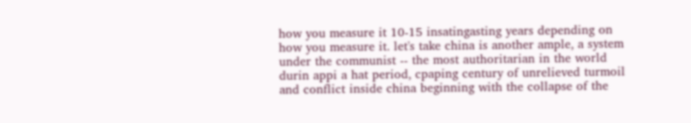how you measure it 10-15 insatingasting years depending on how you measure it. let's take china is another ample, a system under the communist -- the most authoritarian in the world durin appi a hat period, cpaping century of unrelieved turmoil and conflict inside china beginning with the collapse of the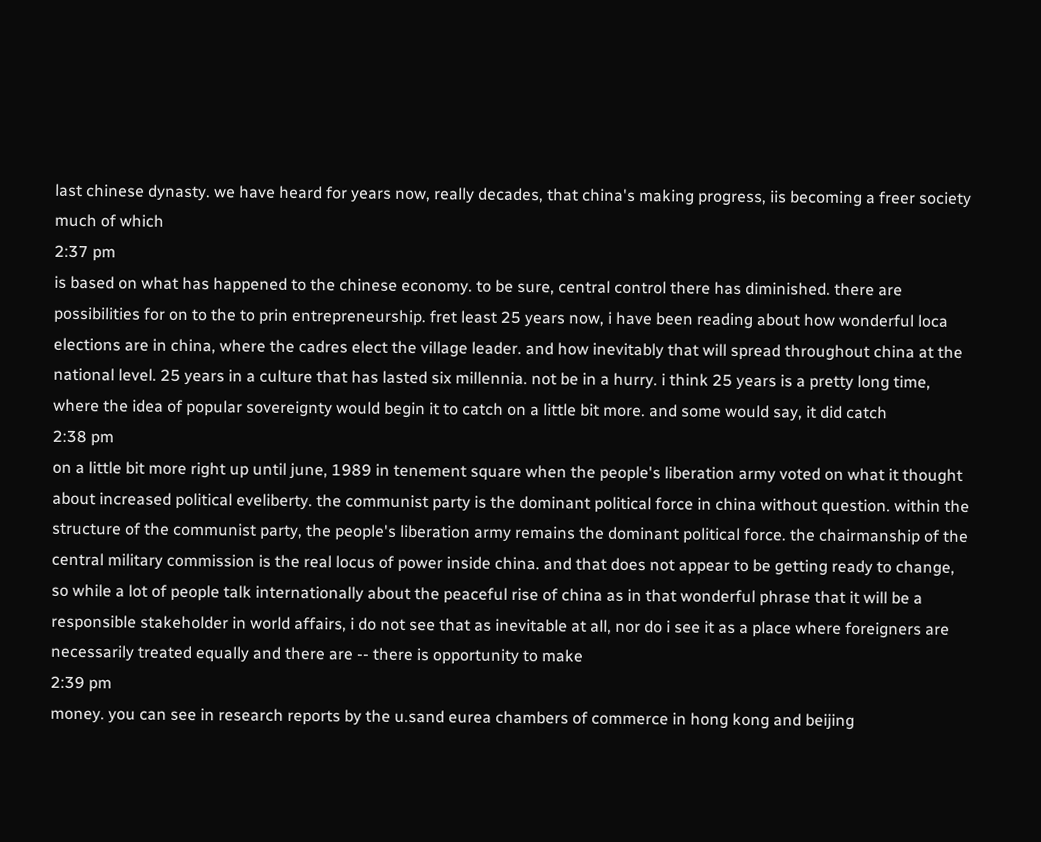last chinese dynasty. we have heard for years now, really decades, that china's making progress, iis becoming a freer society much of which
2:37 pm
is based on what has happened to the chinese economy. to be sure, central control there has diminished. there are possibilities for on to the to prin entrepreneurship. fret least 25 years now, i have been reading about how wonderful loca elections are in china, where the cadres elect the village leader. and how inevitably that will spread throughout china at the national level. 25 years in a culture that has lasted six millennia. not be in a hurry. i think 25 years is a pretty long time, where the idea of popular sovereignty would begin it to catch on a little bit more. and some would say, it did catch
2:38 pm
on a little bit more right up until june, 1989 in tenement square when the people's liberation army voted on what it thought about increased political eveliberty. the communist party is the dominant political force in china without question. within the structure of the communist party, the people's liberation army remains the dominant political force. the chairmanship of the central military commission is the real locus of power inside china. and that does not appear to be getting ready to change, so while a lot of people talk internationally about the peaceful rise of china as in that wonderful phrase that it will be a responsible stakeholder in world affairs, i do not see that as inevitable at all, nor do i see it as a place where foreigners are necessarily treated equally and there are -- there is opportunity to make
2:39 pm
money. you can see in research reports by the u.sand eurea chambers of commerce in hong kong and beijing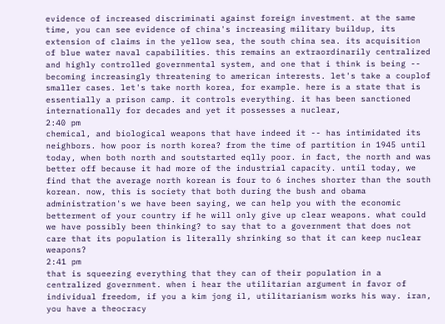evidence of increased discriminati against foreign investment. at the same time, you can see evidence of china's increasing military buildup, its extension of claims in the yellow sea, the south china sea. its acquisition of blue water naval capabilities. this remains an extraordinarily centralized and highly controlled governmental system, and one that i think is being -- becoming increasingly threatening to american interests. let's take a couplof smaller cases. let's take north korea, for example. here is a state that is essentially a prison camp. it controls everything. it has been sanctioned internationally for decades and yet it possesses a nuclear,
2:40 pm
chemical, and biological weapons that have indeed it -- has intimidated its neighbors. how poor is north korea? from the time of partition in 1945 until today, when both north and soutstarted eqlly poor. in fact, the north and was better off because it had more of the industrial capacity. until today, we find that the average north korean is four to 6 inches shorter than the south korean. now, this is society that both during the bush and obama administration's we have been saying, we can help you with the economic betterment of your country if he will only give up clear weapons. what could we have possibly been thinking? to say that to a government that does not care that its population is literally shrinking so that it can keep nuclear weapons?
2:41 pm
that is squeezing everything that they can of their population in a centralized government. when i hear the utilitarian argument in favor of individual freedom, if you a kim jong il, utilitarianism works his way. iran, you have a theocracy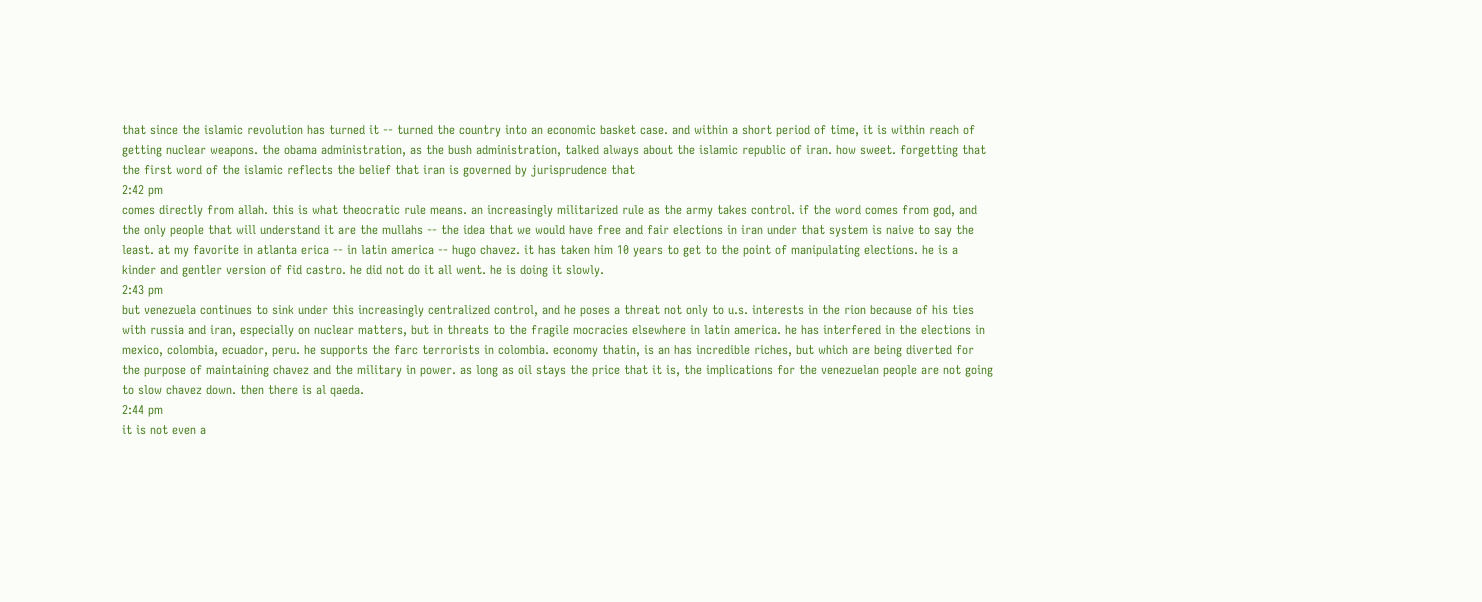that since the islamic revolution has turned it -- turned the country into an economic basket case. and within a short period of time, it is within reach of getting nuclear weapons. the obama administration, as the bush administration, talked always about the islamic republic of iran. how sweet. forgetting that the first word of the islamic reflects the belief that iran is governed by jurisprudence that
2:42 pm
comes directly from allah. this is what theocratic rule means. an increasingly militarized rule as the army takes control. if the word comes from god, and the only people that will understand it are the mullahs -- the idea that we would have free and fair elections in iran under that system is naive to say the least. at my favorite in atlanta erica -- in latin america -- hugo chavez. it has taken him 10 years to get to the point of manipulating elections. he is a kinder and gentler version of fid castro. he did not do it all went. he is doing it slowly.
2:43 pm
but venezuela continues to sink under this increasingly centralized control, and he poses a threat not only to u.s. interests in the rion because of his ties with russia and iran, especially on nuclear matters, but in threats to the fragile mocracies elsewhere in latin america. he has interfered in the elections in mexico, colombia, ecuador, peru. he supports the farc terrorists in colombia. economy thatin, is an has incredible riches, but which are being diverted for the purpose of maintaining chavez and the military in power. as long as oil stays the price that it is, the implications for the venezuelan people are not going to slow chavez down. then there is al qaeda.
2:44 pm
it is not even a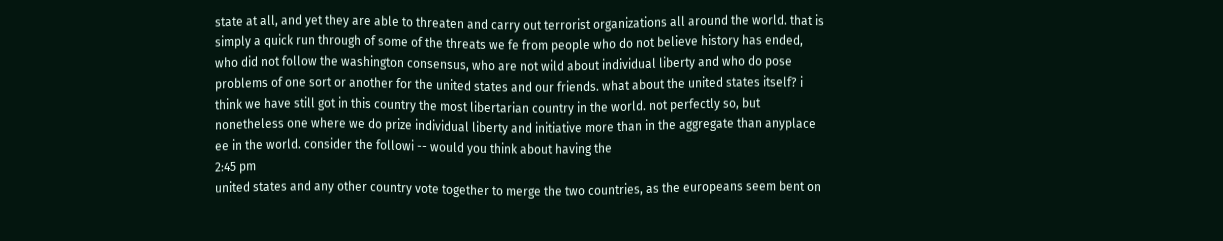state at all, and yet they are able to threaten and carry out terrorist organizations all around the world. that is simply a quick run through of some of the threats we fe from people who do not believe history has ended, who did not follow the washington consensus, who are not wild about individual liberty and who do pose problems of one sort or another for the united states and our friends. what about the united states itself? i think we have still got in this country the most libertarian country in the world. not perfectly so, but nonetheless one where we do prize individual liberty and initiative more than in the aggregate than anyplace ee in the world. consider the followi -- would you think about having the
2:45 pm
united states and any other country vote together to merge the two countries, as the europeans seem bent on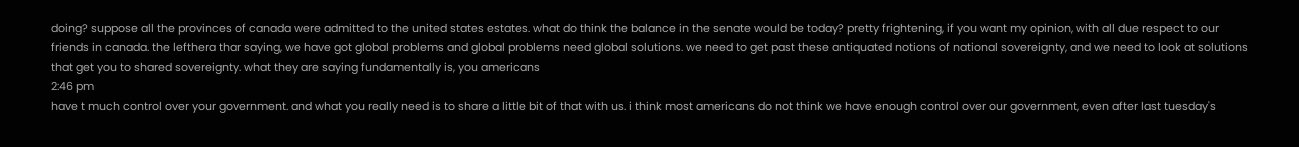doing? suppose all the provinces of canada were admitted to the united states estates. what do think the balance in the senate would be today? pretty frightening, if you want my opinion, with all due respect to our friends in canada. the lefthera thar saying, we have got global problems and global problems need global solutions. we need to get past these antiquated notions of national sovereignty, and we need to look at solutions that get you to shared sovereignty. what they are saying fundamentally is, you americans
2:46 pm
have t much control over your government. and what you really need is to share a little bit of that with us. i think most americans do not think we have enough control over our government, even after last tuesday's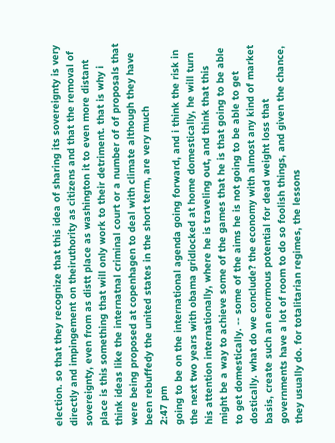election. so that they recognize that this idea of sharing its sovereignty is very directly and impingement on theiruthority as citizens and that the removal of sovereignty, even from as distt place as washington it to even more distant place is this something that will only work to their detriment. that is why i think ideas like the internatnal criminal court or a number of of proposals that were being proposed at copenhagen to deal with climate although they have been rebuffedy the united states in the short term, are very much
2:47 pm
going to be on the international agenda going forward, and i think the risk in the next two years with obama gridlocked at home domestically, he will turn his attention internationally, where he is traveling out, and think that this might be a way to achieve some of the games that he is that going to be able to get domestically. -- some of the aims he is not going to be able to get dostically. what do we conclude? the economy with almost any kind of market basis, create such an enormous potential for dead weight loss that governments have a lot of room to do so foolish things, and given the chance, they usually do. for totalitarian regimes, the lessons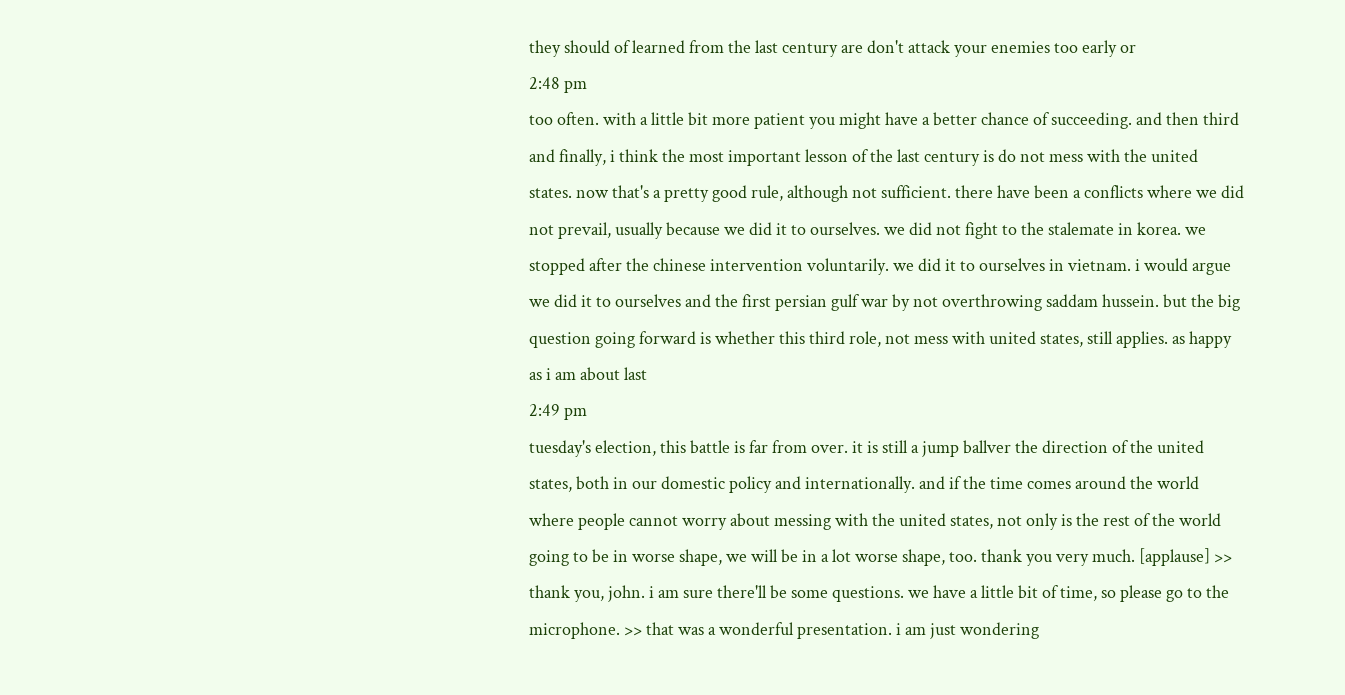they should of learned from the last century are don't attack your enemies too early or
2:48 pm
too often. with a little bit more patient you might have a better chance of succeeding. and then third and finally, i think the most important lesson of the last century is do not mess with the united states. now that's a pretty good rule, although not sufficient. there have been a conflicts where we did not prevail, usually because we did it to ourselves. we did not fight to the stalemate in korea. we stopped after the chinese intervention voluntarily. we did it to ourselves in vietnam. i would argue we did it to ourselves and the first persian gulf war by not overthrowing saddam hussein. but the big question going forward is whether this third role, not mess with united states, still applies. as happy as i am about last
2:49 pm
tuesday's election, this battle is far from over. it is still a jump ballver the direction of the united states, both in our domestic policy and internationally. and if the time comes around the world where people cannot worry about messing with the united states, not only is the rest of the world going to be in worse shape, we will be in a lot worse shape, too. thank you very much. [applause] >> thank you, john. i am sure there'll be some questions. we have a little bit of time, so please go to the microphone. >> that was a wonderful presentation. i am just wondering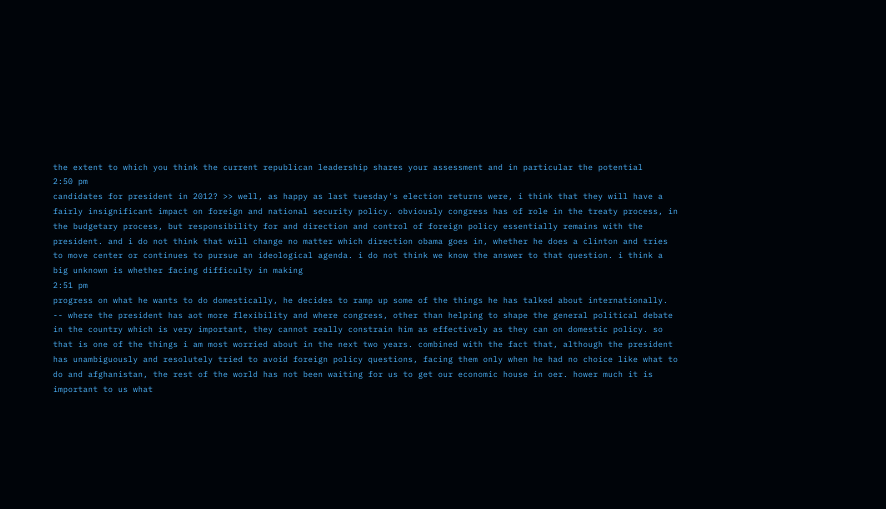the extent to which you think the current republican leadership shares your assessment and in particular the potential
2:50 pm
candidates for president in 2012? >> well, as happy as last tuesday's election returns were, i think that they will have a fairly insignificant impact on foreign and national security policy. obviously congress has of role in the treaty process, in the budgetary process, but responsibility for and direction and control of foreign policy essentially remains with the president. and i do not think that will change no matter which direction obama goes in, whether he does a clinton and tries to move center or continues to pursue an ideological agenda. i do not think we know the answer to that question. i think a big unknown is whether facing difficulty in making
2:51 pm
progress on what he wants to do domestically, he decides to ramp up some of the things he has talked about internationally. -- where the president has aot more flexibility and where congress, other than helping to shape the general political debate in the country which is very important, they cannot really constrain him as effectively as they can on domestic policy. so that is one of the things i am most worried about in the next two years. combined with the fact that, although the president has unambiguously and resolutely tried to avoid foreign policy questions, facing them only when he had no choice like what to do and afghanistan, the rest of the world has not been waiting for us to get our economic house in oer. hower much it is important to us what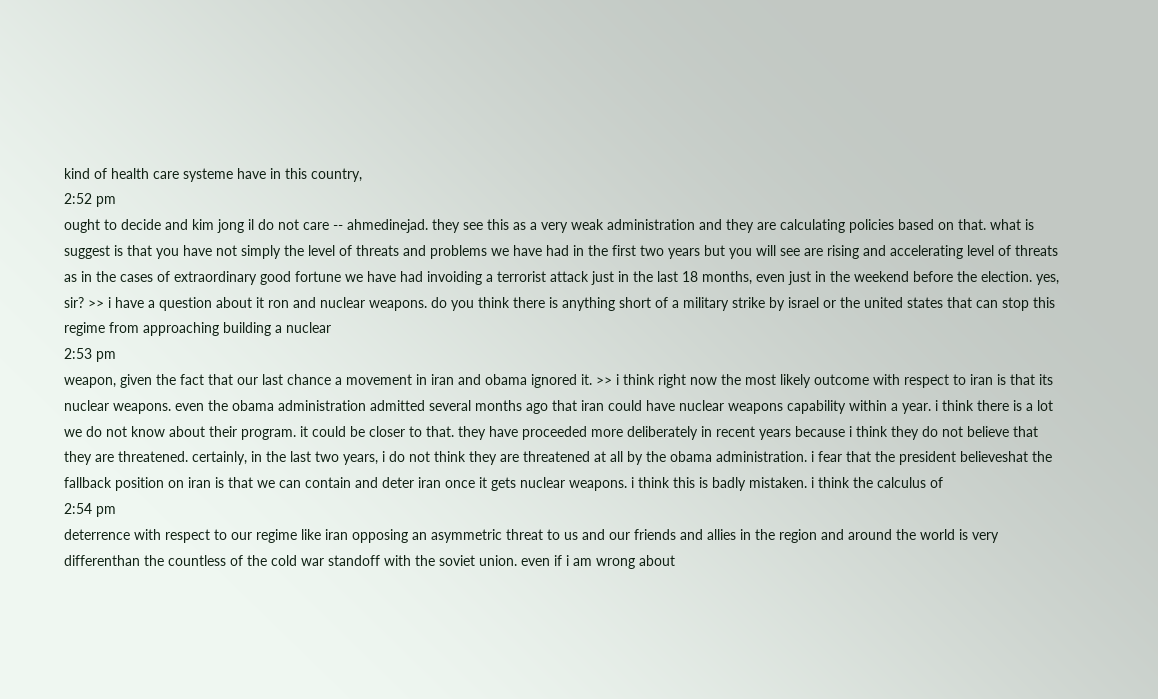kind of health care systeme have in this country,
2:52 pm
ought to decide and kim jong il do not care -- ahmedinejad. they see this as a very weak administration and they are calculating policies based on that. what is suggest is that you have not simply the level of threats and problems we have had in the first two years but you will see are rising and accelerating level of threats as in the cases of extraordinary good fortune we have had invoiding a terrorist attack just in the last 18 months, even just in the weekend before the election. yes, sir? >> i have a question about it ron and nuclear weapons. do you think there is anything short of a military strike by israel or the united states that can stop this regime from approaching building a nuclear
2:53 pm
weapon, given the fact that our last chance a movement in iran and obama ignored it. >> i think right now the most likely outcome with respect to iran is that its nuclear weapons. even the obama administration admitted several months ago that iran could have nuclear weapons capability within a year. i think there is a lot we do not know about their program. it could be closer to that. they have proceeded more deliberately in recent years because i think they do not believe that they are threatened. certainly, in the last two years, i do not think they are threatened at all by the obama administration. i fear that the president believeshat the fallback position on iran is that we can contain and deter iran once it gets nuclear weapons. i think this is badly mistaken. i think the calculus of
2:54 pm
deterrence with respect to our regime like iran opposing an asymmetric threat to us and our friends and allies in the region and around the world is very differenthan the countless of the cold war standoff with the soviet union. even if i am wrong about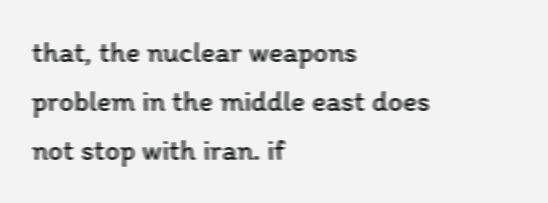that, the nuclear weapons problem in the middle east does not stop with iran. if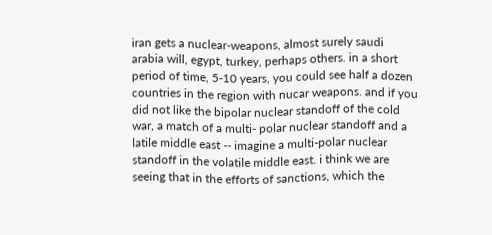iran gets a nuclear-weapons, almost surely saudi arabia will, egypt, turkey, perhaps others. in a short period of time, 5-10 years, you could see half a dozen countries in the region with nucar weapons. and if you did not like the bipolar nuclear standoff of the cold war, a match of a multi- polar nuclear standoff and a latile middle east -- imagine a multi-polar nuclear standoff in the volatile middle east. i think we are seeing that in the efforts of sanctions, which the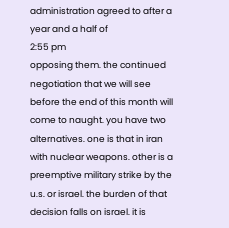administration agreed to after a year and a half of
2:55 pm
opposing them. the continued negotiation that we will see before the end of this month will come to naught. you have two alternatives. one is that in iran with nuclear weapons. other is a preemptive military strike by the u.s. or israel. the burden of that decision falls on israel. it is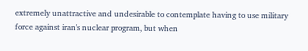extremely unattractive and undesirable to contemplate having to use military force against iran's nuclear program, but when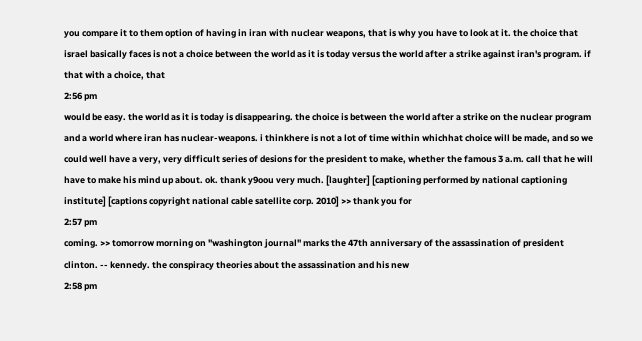you compare it to them option of having in iran with nuclear weapons, that is why you have to look at it. the choice that israel basically faces is not a choice between the world as it is today versus the world after a strike against iran's program. if that with a choice, that
2:56 pm
would be easy. the world as it is today is disappearing. the choice is between the world after a strike on the nuclear program and a world where iran has nuclear-weapons. i thinkhere is not a lot of time within whichhat choice will be made, and so we could well have a very, very difficult series of desions for the president to make, whether the famous 3 a.m. call that he will have to make his mind up about. ok. thank y9oou very much. [laughter] [captioning performed by national captioning institute] [captions copyright national cable satellite corp. 2010] >> thank you for
2:57 pm
coming. >> tomorrow morning on "washington journal" marks the 47th anniversary of the assassination of president clinton. -- kennedy. the conspiracy theories about the assassination and his new
2:58 pm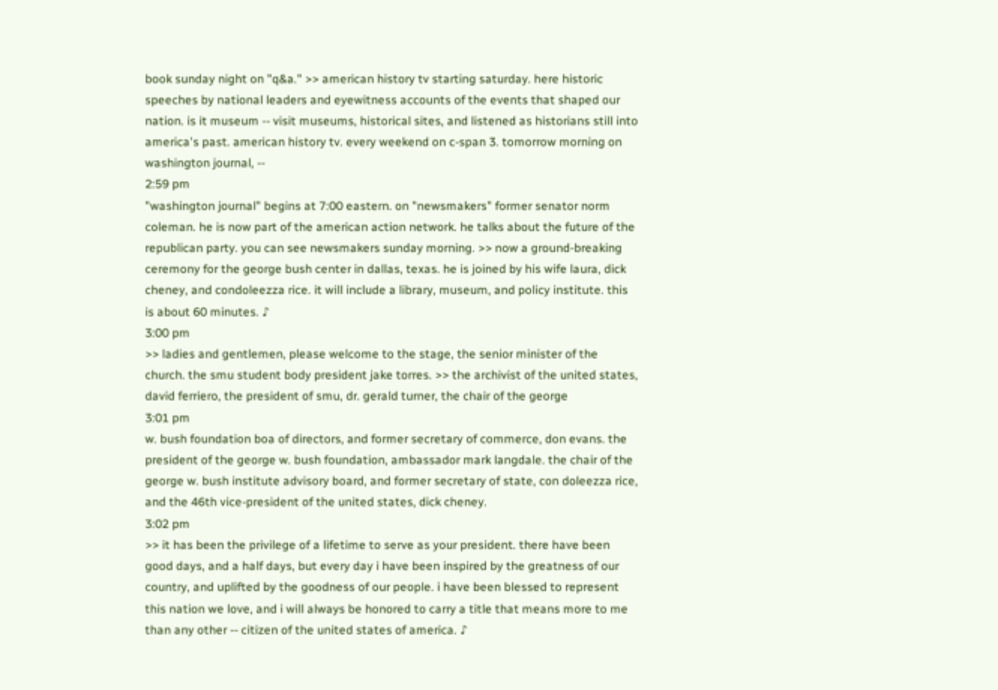book sunday night on "q&a." >> american history tv starting saturday. here historic speeches by national leaders and eyewitness accounts of the events that shaped our nation. is it museum -- visit museums, historical sites, and listened as historians still into america's past. american history tv. every weekend on c-span 3. tomorrow morning on washington journal, --
2:59 pm
"washington journal" begins at 7:00 eastern. on "newsmakers" former senator norm coleman. he is now part of the american action network. he talks about the future of the republican party. you can see newsmakers sunday morning. >> now a ground-breaking ceremony for the george bush center in dallas, texas. he is joined by his wife laura, dick cheney, and condoleezza rice. it will include a library, museum, and policy institute. this is about 60 minutes. ♪
3:00 pm
>> ladies and gentlemen, please welcome to the stage, the senior minister of the church. the smu student body president jake torres. >> the archivist of the united states, david ferriero, the president of smu, dr. gerald turner, the chair of the george
3:01 pm
w. bush foundation boa of directors, and former secretary of commerce, don evans. the president of the george w. bush foundation, ambassador mark langdale. the chair of the george w. bush institute advisory board, and former secretary of state, con doleezza rice, and the 46th vice-president of the united states, dick cheney.
3:02 pm
>> it has been the privilege of a lifetime to serve as your president. there have been good days, and a half days, but every day i have been inspired by the greatness of our country, and uplifted by the goodness of our people. i have been blessed to represent this nation we love, and i will always be honored to carry a title that means more to me than any other -- citizen of the united states of america. ♪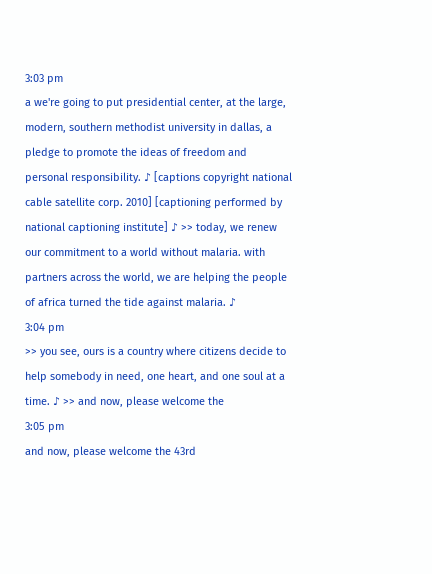3:03 pm
a we're going to put presidential center, at the large, modern, southern methodist university in dallas, a pledge to promote the ideas of freedom and personal responsibility. ♪ [captions copyright national cable satellite corp. 2010] [captioning performed by national captioning institute] ♪ >> today, we renew our commitment to a world without malaria. with partners across the world, we are helping the people of africa turned the tide against malaria. ♪
3:04 pm
>> you see, ours is a country where citizens decide to help somebody in need, one heart, and one soul at a time. ♪ >> and now, please welcome the
3:05 pm
and now, please welcome the 43rd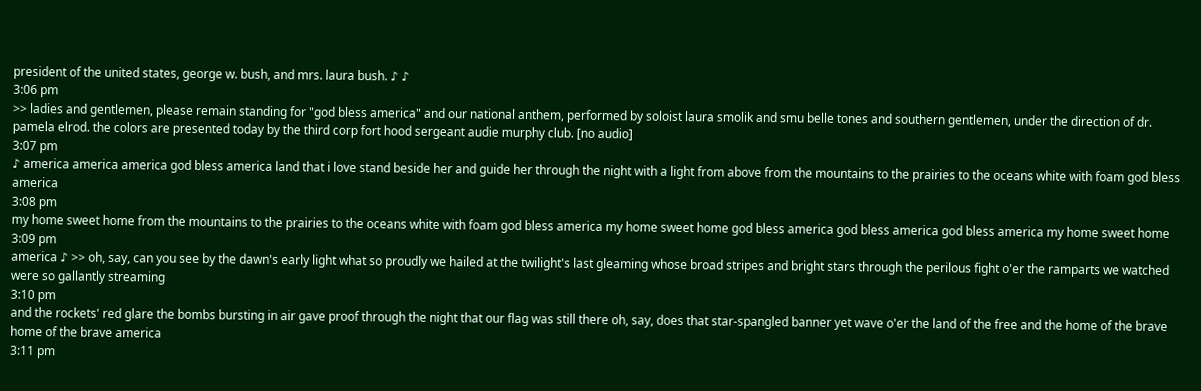president of the united states, george w. bush, and mrs. laura bush. ♪ ♪
3:06 pm
>> ladies and gentlemen, please remain standing for "god bless america" and our national anthem, performed by soloist laura smolik and smu belle tones and southern gentlemen, under the direction of dr. pamela elrod. the colors are presented today by the third corp fort hood sergeant audie murphy club. [no audio]
3:07 pm
♪ america america america god bless america land that i love stand beside her and guide her through the night with a light from above from the mountains to the prairies to the oceans white with foam god bless america
3:08 pm
my home sweet home from the mountains to the prairies to the oceans white with foam god bless america my home sweet home god bless america god bless america god bless america my home sweet home
3:09 pm
america ♪ >> oh, say, can you see by the dawn's early light what so proudly we hailed at the twilight's last gleaming whose broad stripes and bright stars through the perilous fight o'er the ramparts we watched were so gallantly streaming
3:10 pm
and the rockets' red glare the bombs bursting in air gave proof through the night that our flag was still there oh, say, does that star-spangled banner yet wave o'er the land of the free and the home of the brave home of the brave america
3:11 pm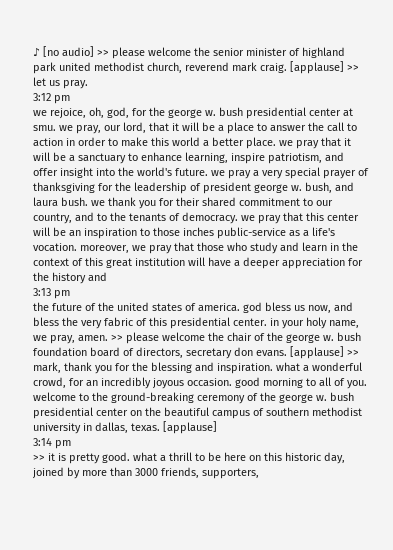♪ [no audio] >> please welcome the senior minister of highland park united methodist church, reverend mark craig. [applause] >> let us pray.
3:12 pm
we rejoice, oh, god, for the george w. bush presidential center at smu. we pray, our lord, that it will be a place to answer the call to action in order to make this world a better place. we pray that it will be a sanctuary to enhance learning, inspire patriotism, and offer insight into the world's future. we pray a very special prayer of thanksgiving for the leadership of president george w. bush, and laura bush. we thank you for their shared commitment to our country, and to the tenants of democracy. we pray that this center will be an inspiration to those inches public-service as a life's vocation. moreover, we pray that those who study and learn in the context of this great institution will have a deeper appreciation for the history and
3:13 pm
the future of the united states of america. god bless us now, and bless the very fabric of this presidential center. in your holy name, we pray, amen. >> please welcome the chair of the george w. bush foundation board of directors, secretary don evans. [applause] >> mark, thank you for the blessing and inspiration. what a wonderful crowd, for an incredibly joyous occasion. good morning to all of you. welcome to the ground-breaking ceremony of the george w. bush presidential center on the beautiful campus of southern methodist university in dallas, texas. [applause]
3:14 pm
>> it is pretty good. what a thrill to be here on this historic day, joined by more than 3000 friends, supporters,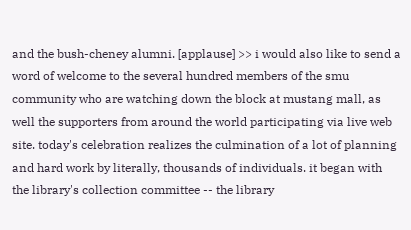and the bush-cheney alumni. [applause] >> i would also like to send a word of welcome to the several hundred members of the smu community who are watching down the block at mustang mall, as well the supporters from around the world participating via live web site. today's celebration realizes the culmination of a lot of planning and hard work by literally, thousands of individuals. it began with the library's collection committee -- the library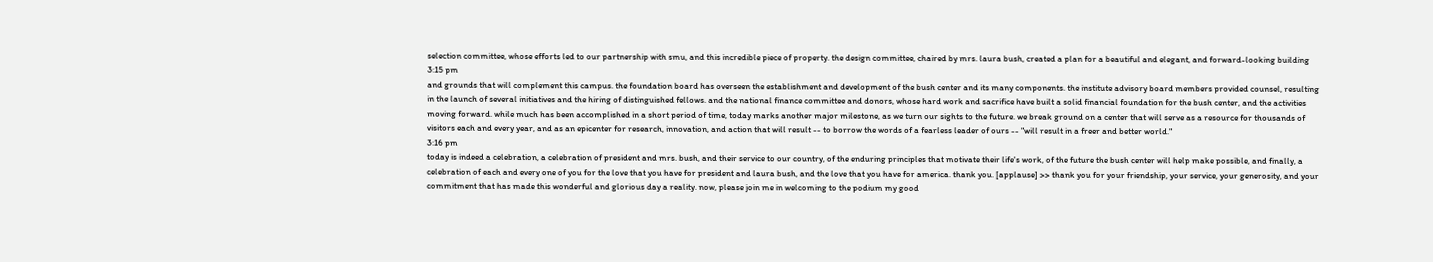selection committee, whose efforts led to our partnership with smu, and this incredible piece of property. the design committee, chaired by mrs. laura bush, created a plan for a beautiful and elegant, and forward-looking building
3:15 pm
and grounds that will complement this campus. the foundation board has overseen the establishment and development of the bush center and its many components. the institute advisory board members provided counsel, resulting in the launch of several initiatives and the hiring of distinguished fellows. and the national finance committee and donors, whose hard work and sacrifice have built a solid financial foundation for the bush center, and the activities moving forward. while much has been accomplished in a short period of time, today marks another major milestone, as we turn our sights to the future. we break ground on a center that will serve as a resource for thousands of visitors each and every year, and as an epicenter for research, innovation, and action that will result -- to borrow the words of a fearless leader of ours -- "will result in a freer and better world."
3:16 pm
today is indeed a celebration, a celebration of president and mrs. bush, and their service to our country, of the enduring principles that motivate their life's work, of the future the bush center will help make possible, and finally, a celebration of each and every one of you for the love that you have for president and laura bush, and the love that you have for america. thank you. [applause] >> thank you for your friendship, your service, your generosity, and your commitment that has made this wonderful and glorious day a reality. now, please join me in welcoming to the podium my good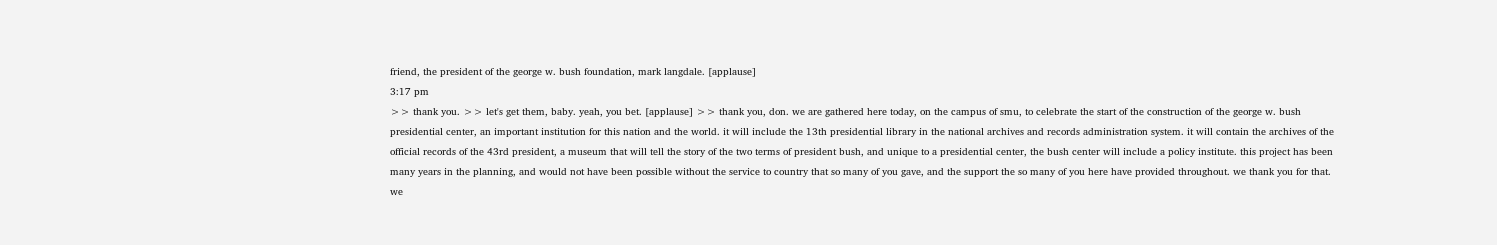friend, the president of the george w. bush foundation, mark langdale. [applause]
3:17 pm
>> thank you. >> let's get them, baby. yeah, you bet. [applause] >> thank you, don. we are gathered here today, on the campus of smu, to celebrate the start of the construction of the george w. bush presidential center, an important institution for this nation and the world. it will include the 13th presidential library in the national archives and records administration system. it will contain the archives of the official records of the 43rd president, a museum that will tell the story of the two terms of president bush, and unique to a presidential center, the bush center will include a policy institute. this project has been many years in the planning, and would not have been possible without the service to country that so many of you gave, and the support the so many of you here have provided throughout. we thank you for that. we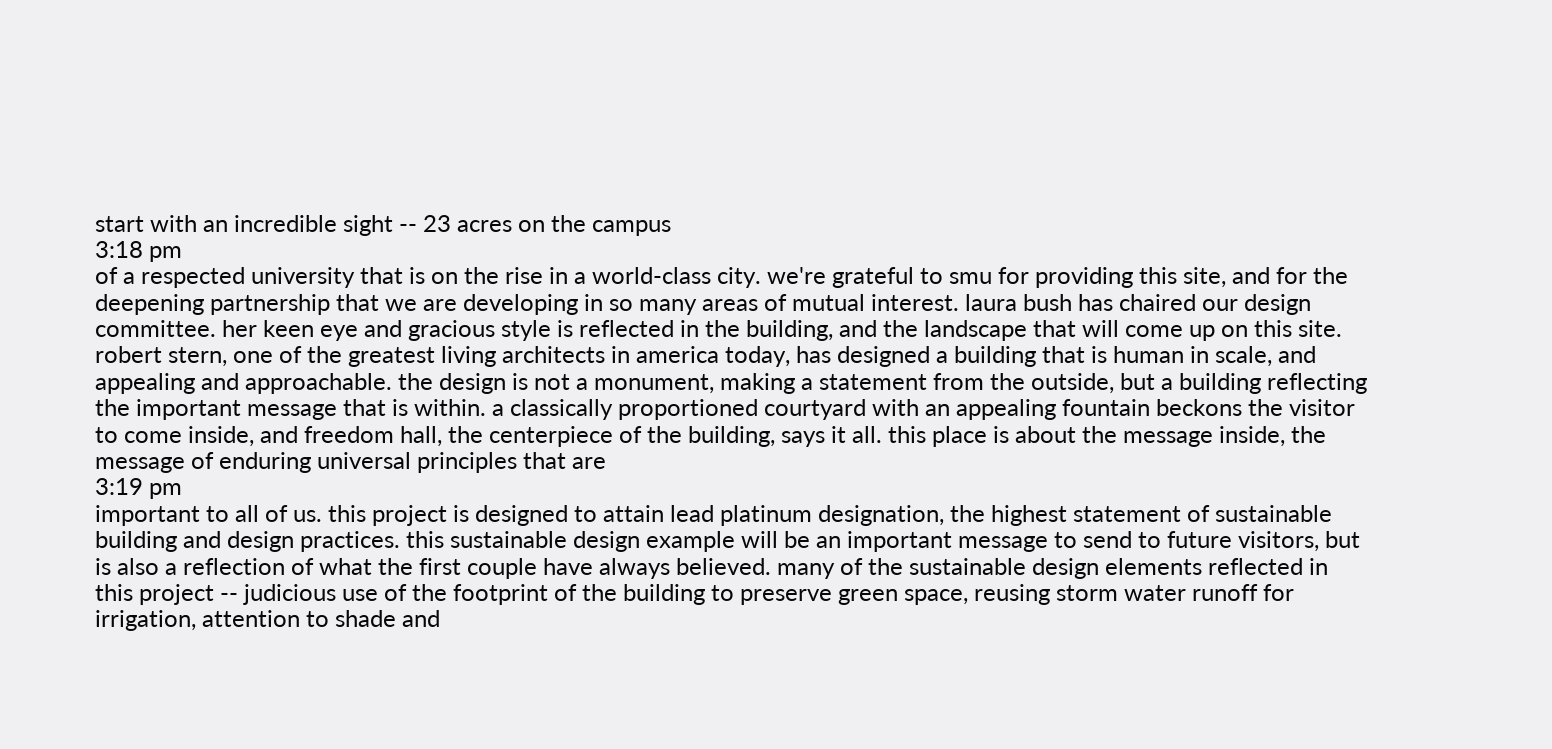start with an incredible sight -- 23 acres on the campus
3:18 pm
of a respected university that is on the rise in a world-class city. we're grateful to smu for providing this site, and for the deepening partnership that we are developing in so many areas of mutual interest. laura bush has chaired our design committee. her keen eye and gracious style is reflected in the building, and the landscape that will come up on this site. robert stern, one of the greatest living architects in america today, has designed a building that is human in scale, and appealing and approachable. the design is not a monument, making a statement from the outside, but a building reflecting the important message that is within. a classically proportioned courtyard with an appealing fountain beckons the visitor to come inside, and freedom hall, the centerpiece of the building, says it all. this place is about the message inside, the message of enduring universal principles that are
3:19 pm
important to all of us. this project is designed to attain lead platinum designation, the highest statement of sustainable building and design practices. this sustainable design example will be an important message to send to future visitors, but is also a reflection of what the first couple have always believed. many of the sustainable design elements reflected in this project -- judicious use of the footprint of the building to preserve green space, reusing storm water runoff for irrigation, attention to shade and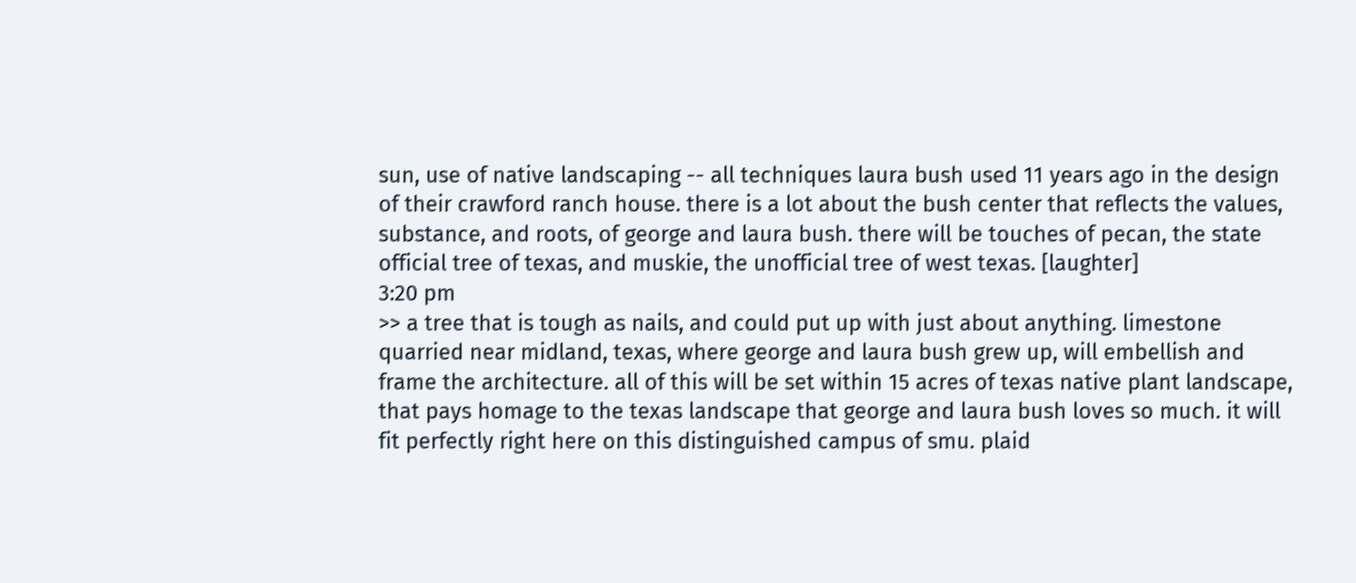sun, use of native landscaping -- all techniques laura bush used 11 years ago in the design of their crawford ranch house. there is a lot about the bush center that reflects the values, substance, and roots, of george and laura bush. there will be touches of pecan, the state official tree of texas, and muskie, the unofficial tree of west texas. [laughter]
3:20 pm
>> a tree that is tough as nails, and could put up with just about anything. limestone quarried near midland, texas, where george and laura bush grew up, will embellish and frame the architecture. all of this will be set within 15 acres of texas native plant landscape, that pays homage to the texas landscape that george and laura bush loves so much. it will fit perfectly right here on this distinguished campus of smu. plaid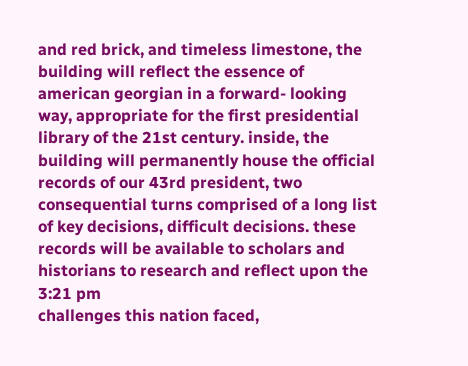and red brick, and timeless limestone, the building will reflect the essence of american georgian in a forward- looking way, appropriate for the first presidential library of the 21st century. inside, the building will permanently house the official records of our 43rd president, two consequential turns comprised of a long list of key decisions, difficult decisions. these records will be available to scholars and historians to research and reflect upon the
3:21 pm
challenges this nation faced,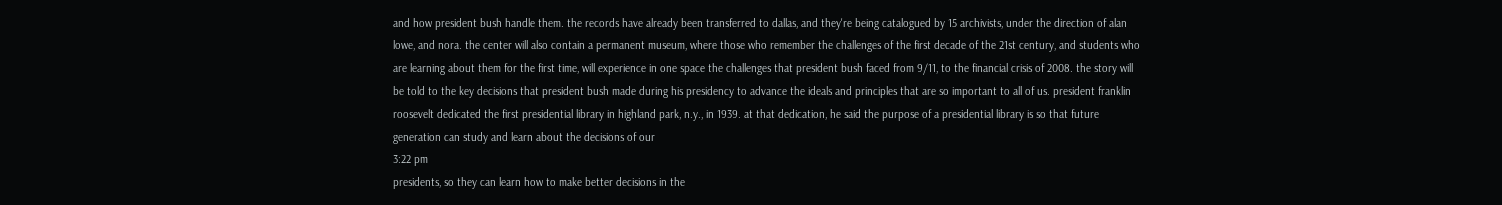and how president bush handle them. the records have already been transferred to dallas, and they're being catalogued by 15 archivists, under the direction of alan lowe, and nora. the center will also contain a permanent museum, where those who remember the challenges of the first decade of the 21st century, and students who are learning about them for the first time, will experience in one space the challenges that president bush faced from 9/11, to the financial crisis of 2008. the story will be told to the key decisions that president bush made during his presidency to advance the ideals and principles that are so important to all of us. president franklin roosevelt dedicated the first presidential library in highland park, n.y., in 1939. at that dedication, he said the purpose of a presidential library is so that future generation can study and learn about the decisions of our
3:22 pm
presidents, so they can learn how to make better decisions in the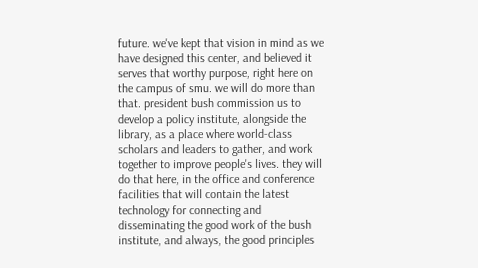future. we've kept that vision in mind as we have designed this center, and believed it serves that worthy purpose, right here on the campus of smu. we will do more than that. president bush commission us to develop a policy institute, alongside the library, as a place where world-class scholars and leaders to gather, and work together to improve people's lives. they will do that here, in the office and conference facilities that will contain the latest technology for connecting and disseminating the good work of the bush institute, and always, the good principles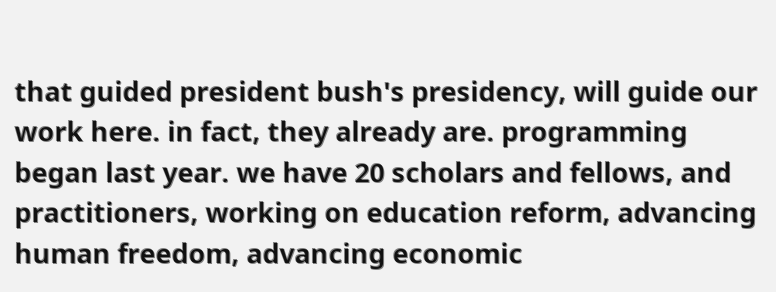that guided president bush's presidency, will guide our work here. in fact, they already are. programming began last year. we have 20 scholars and fellows, and practitioners, working on education reform, advancing human freedom, advancing economic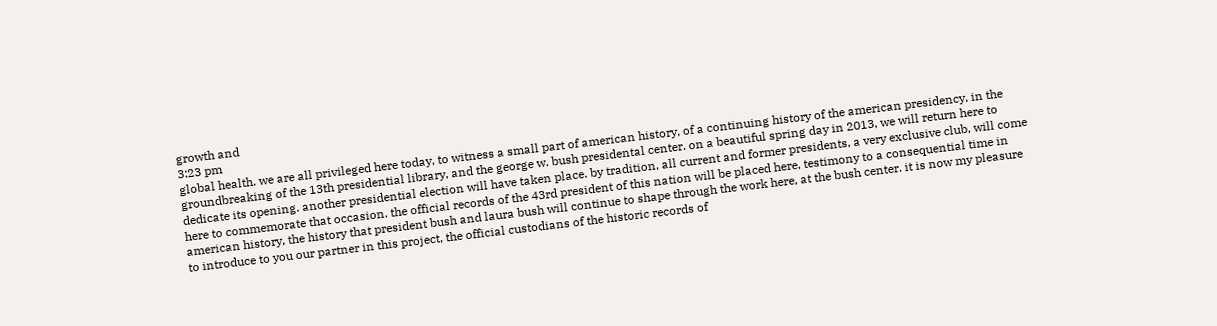growth and
3:23 pm
global health. we are all privileged here today, to witness a small part of american history, of a continuing history of the american presidency, in the groundbreaking of the 13th presidential library, and the george w. bush presidental center. on a beautiful spring day in 2013, we will return here to dedicate its opening. another presidential election will have taken place. by tradition, all current and former presidents, a very exclusive club, will come here to commemorate that occasion. the official records of the 43rd president of this nation will be placed here, testimony to a consequential time in american history, the history that president bush and laura bush will continue to shape through the work here, at the bush center. it is now my pleasure to introduce to you our partner in this project, the official custodians of the historic records of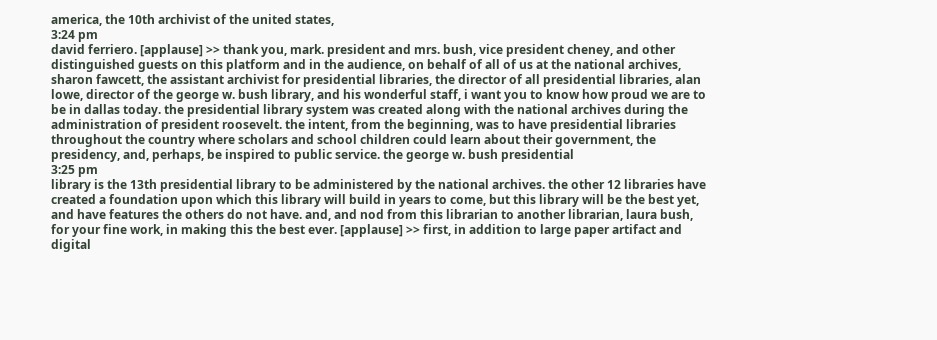america, the 10th archivist of the united states,
3:24 pm
david ferriero. [applause] >> thank you, mark. president and mrs. bush, vice president cheney, and other distinguished guests on this platform and in the audience, on behalf of all of us at the national archives, sharon fawcett, the assistant archivist for presidential libraries, the director of all presidential libraries, alan lowe, director of the george w. bush library, and his wonderful staff, i want you to know how proud we are to be in dallas today. the presidential library system was created along with the national archives during the administration of president roosevelt. the intent, from the beginning, was to have presidential libraries throughout the country where scholars and school children could learn about their government, the presidency, and, perhaps, be inspired to public service. the george w. bush presidential
3:25 pm
library is the 13th presidential library to be administered by the national archives. the other 12 libraries have created a foundation upon which this library will build in years to come, but this library will be the best yet, and have features the others do not have. and, and nod from this librarian to another librarian, laura bush, for your fine work, in making this the best ever. [applause] >> first, in addition to large paper artifact and digital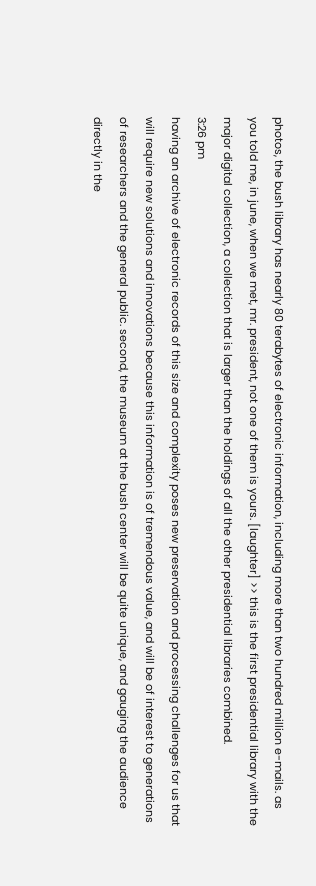photos, the bush library has nearly 80 terabytes of electronic information, including more than two hundred million e-mails. as you told me, in june, when we met, mr. president, not one of them is yours. [laughter] >> this is the first presidential library with the major digital collection, a collection that is larger than the holdings of all the other presidential libraries combined.
3:26 pm
having an archive of electronic records of this size and complexity poses new preservation and processing challenges for us that will require new solutions and innovations because this information is of tremendous value, and will be of interest to generations of researchers and the general public. second, the museum at the bush center will be quite unique, and gauging the audience directly in the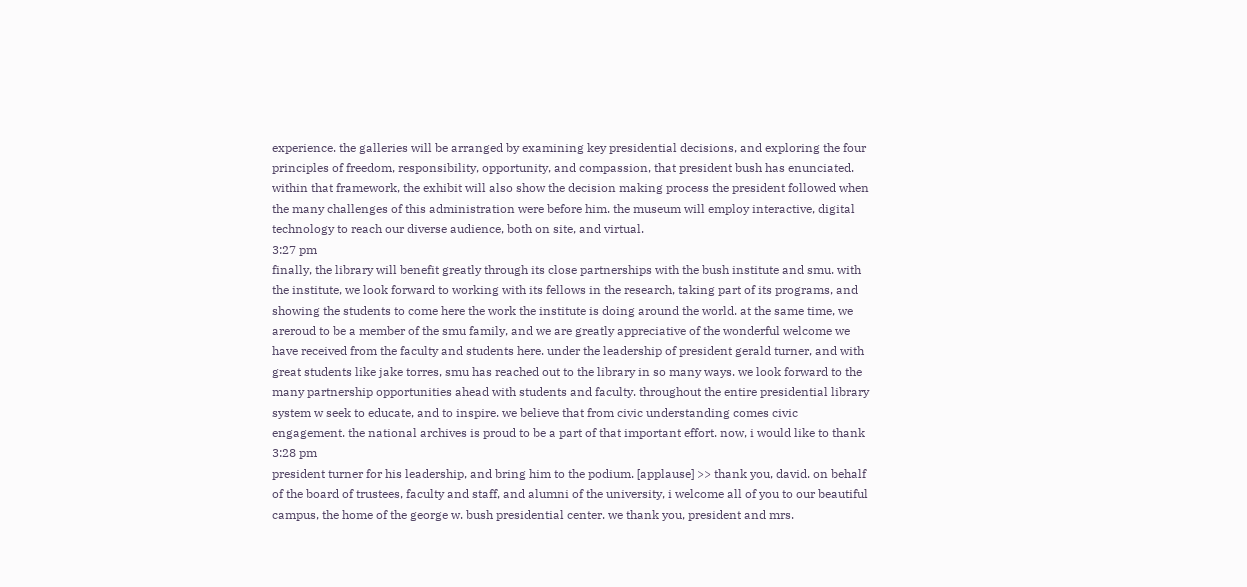experience. the galleries will be arranged by examining key presidential decisions, and exploring the four principles of freedom, responsibility, opportunity, and compassion, that president bush has enunciated. within that framework, the exhibit will also show the decision making process the president followed when the many challenges of this administration were before him. the museum will employ interactive, digital technology to reach our diverse audience, both on site, and virtual.
3:27 pm
finally, the library will benefit greatly through its close partnerships with the bush institute and smu. with the institute, we look forward to working with its fellows in the research, taking part of its programs, and showing the students to come here the work the institute is doing around the world. at the same time, we areroud to be a member of the smu family, and we are greatly appreciative of the wonderful welcome we have received from the faculty and students here. under the leadership of president gerald turner, and with great students like jake torres, smu has reached out to the library in so many ways. we look forward to the many partnership opportunities ahead with students and faculty. throughout the entire presidential library system w seek to educate, and to inspire. we believe that from civic understanding comes civic engagement. the national archives is proud to be a part of that important effort. now, i would like to thank
3:28 pm
president turner for his leadership, and bring him to the podium. [applause] >> thank you, david. on behalf of the board of trustees, faculty and staff, and alumni of the university, i welcome all of you to our beautiful campus, the home of the george w. bush presidential center. we thank you, president and mrs.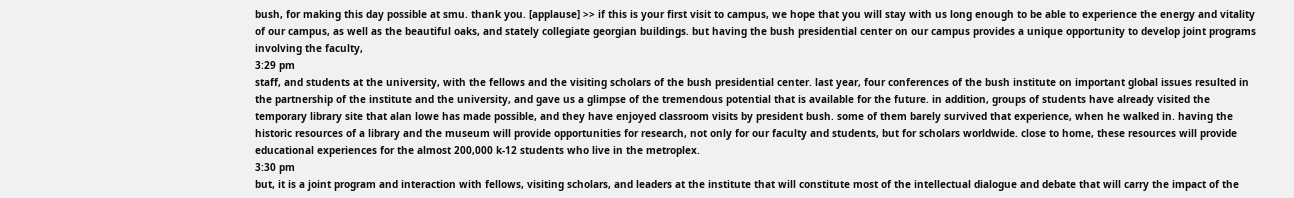bush, for making this day possible at smu. thank you. [applause] >> if this is your first visit to campus, we hope that you will stay with us long enough to be able to experience the energy and vitality of our campus, as well as the beautiful oaks, and stately collegiate georgian buildings. but having the bush presidential center on our campus provides a unique opportunity to develop joint programs involving the faculty,
3:29 pm
staff, and students at the university, with the fellows and the visiting scholars of the bush presidential center. last year, four conferences of the bush institute on important global issues resulted in the partnership of the institute and the university, and gave us a glimpse of the tremendous potential that is available for the future. in addition, groups of students have already visited the temporary library site that alan lowe has made possible, and they have enjoyed classroom visits by president bush. some of them barely survived that experience, when he walked in. having the historic resources of a library and the museum will provide opportunities for research, not only for our faculty and students, but for scholars worldwide. close to home, these resources will provide educational experiences for the almost 200,000 k-12 students who live in the metroplex.
3:30 pm
but, it is a joint program and interaction with fellows, visiting scholars, and leaders at the institute that will constitute most of the intellectual dialogue and debate that will carry the impact of the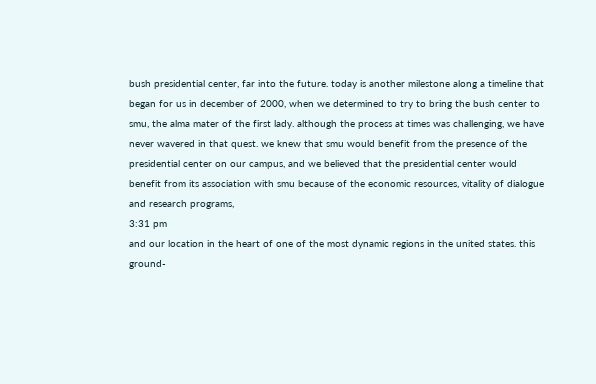bush presidential center, far into the future. today is another milestone along a timeline that began for us in december of 2000, when we determined to try to bring the bush center to smu, the alma mater of the first lady. although the process at times was challenging, we have never wavered in that quest. we knew that smu would benefit from the presence of the presidential center on our campus, and we believed that the presidential center would benefit from its association with smu because of the economic resources, vitality of dialogue and research programs,
3:31 pm
and our location in the heart of one of the most dynamic regions in the united states. this ground-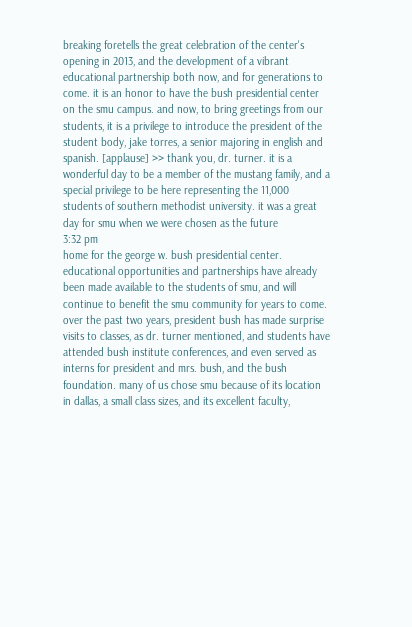breaking foretells the great celebration of the center's opening in 2013, and the development of a vibrant educational partnership both now, and for generations to come. it is an honor to have the bush presidential center on the smu campus. and now, to bring greetings from our students, it is a privilege to introduce the president of the student body, jake torres, a senior majoring in english and spanish. [applause] >> thank you, dr. turner. it is a wonderful day to be a member of the mustang family, and a special privilege to be here representing the 11,000 students of southern methodist university. it was a great day for smu when we were chosen as the future
3:32 pm
home for the george w. bush presidential center. educational opportunities and partnerships have already been made available to the students of smu, and will continue to benefit the smu community for years to come. over the past two years, president bush has made surprise visits to classes, as dr. turner mentioned, and students have attended bush institute conferences, and even served as interns for president and mrs. bush, and the bush foundation. many of us chose smu because of its location in dallas, a small class sizes, and its excellent faculty,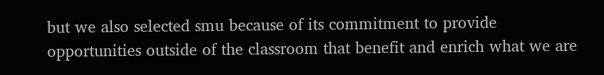but we also selected smu because of its commitment to provide opportunities outside of the classroom that benefit and enrich what we are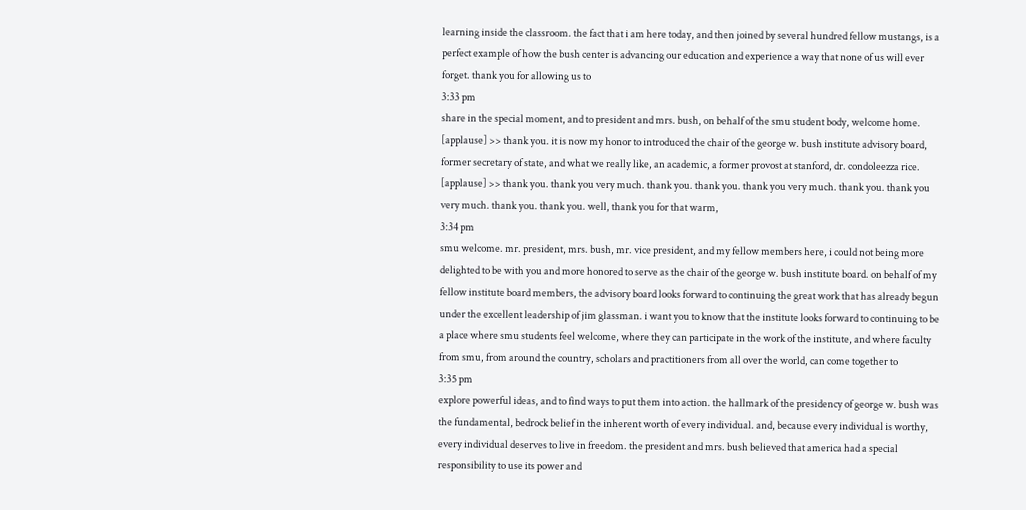learning inside the classroom. the fact that i am here today, and then joined by several hundred fellow mustangs, is a perfect example of how the bush center is advancing our education and experience a way that none of us will ever forget. thank you for allowing us to
3:33 pm
share in the special moment, and to president and mrs. bush, on behalf of the smu student body, welcome home. [applause] >> thank you. it is now my honor to introduced the chair of the george w. bush institute advisory board, former secretary of state, and what we really like, an academic, a former provost at stanford, dr. condoleezza rice. [applause] >> thank you. thank you very much. thank you. thank you. thank you very much. thank you. thank you very much. thank you. thank you. well, thank you for that warm,
3:34 pm
smu welcome. mr. president, mrs. bush, mr. vice president, and my fellow members here, i could not being more delighted to be with you and more honored to serve as the chair of the george w. bush institute board. on behalf of my fellow institute board members, the advisory board looks forward to continuing the great work that has already begun under the excellent leadership of jim glassman. i want you to know that the institute looks forward to continuing to be a place where smu students feel welcome, where they can participate in the work of the institute, and where faculty from smu, from around the country, scholars and practitioners from all over the world, can come together to
3:35 pm
explore powerful ideas, and to find ways to put them into action. the hallmark of the presidency of george w. bush was the fundamental, bedrock belief in the inherent worth of every individual. and, because every individual is worthy, every individual deserves to live in freedom. the president and mrs. bush believed that america had a special responsibility to use its power and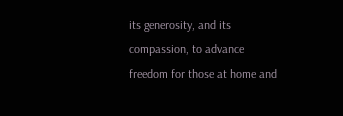its generosity, and its compassion, to advance freedom for those at home and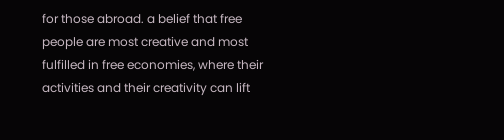for those abroad. a belief that free people are most creative and most fulfilled in free economies, where their activities and their creativity can lift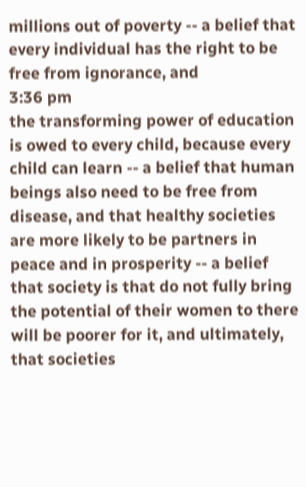millions out of poverty -- a belief that every individual has the right to be free from ignorance, and
3:36 pm
the transforming power of education is owed to every child, because every child can learn -- a belief that human beings also need to be free from disease, and that healthy societies are more likely to be partners in peace and in prosperity -- a belief that society is that do not fully bring the potential of their women to there will be poorer for it, and ultimately, that societies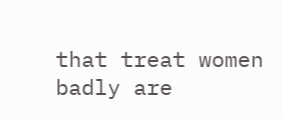that treat women badly are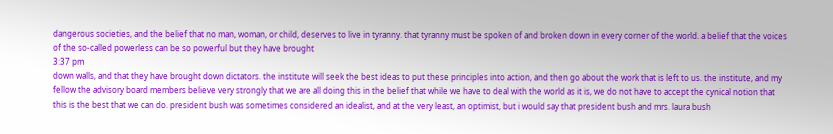dangerous societies, and the belief that no man, woman, or child, deserves to live in tyranny. that tyranny must be spoken of and broken down in every corner of the world. a belief that the voices of the so-called powerless can be so powerful but they have brought
3:37 pm
down walls, and that they have brought down dictators. the institute will seek the best ideas to put these principles into action, and then go about the work that is left to us. the institute, and my fellow the advisory board members believe very strongly that we are all doing this in the belief that while we have to deal with the world as it is, we do not have to accept the cynical notion that this is the best that we can do. president bush was sometimes considered an idealist, and at the very least, an optimist, but i would say that president bush and mrs. laura bush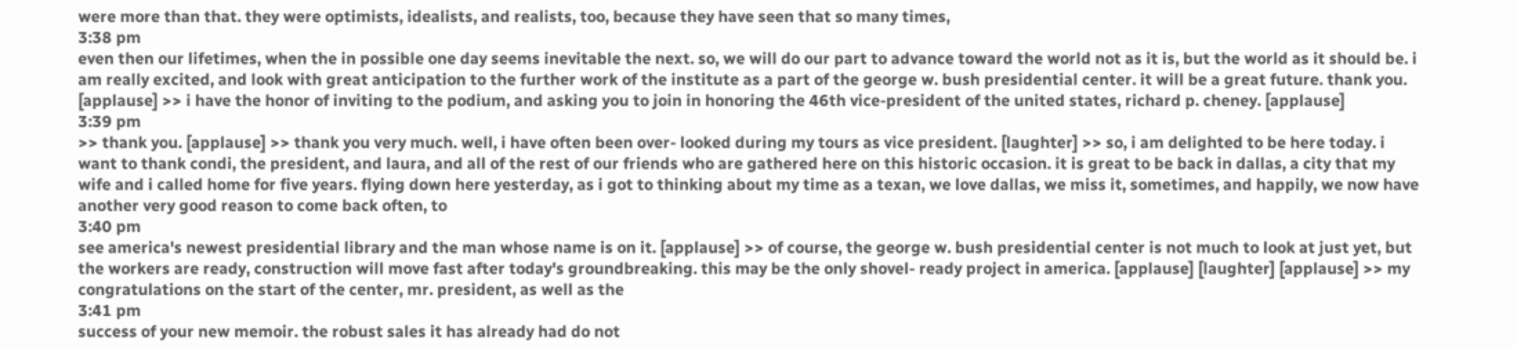were more than that. they were optimists, idealists, and realists, too, because they have seen that so many times,
3:38 pm
even then our lifetimes, when the in possible one day seems inevitable the next. so, we will do our part to advance toward the world not as it is, but the world as it should be. i am really excited, and look with great anticipation to the further work of the institute as a part of the george w. bush presidential center. it will be a great future. thank you. [applause] >> i have the honor of inviting to the podium, and asking you to join in honoring the 46th vice-president of the united states, richard p. cheney. [applause]
3:39 pm
>> thank you. [applause] >> thank you very much. well, i have often been over- looked during my tours as vice president. [laughter] >> so, i am delighted to be here today. i want to thank condi, the president, and laura, and all of the rest of our friends who are gathered here on this historic occasion. it is great to be back in dallas, a city that my wife and i called home for five years. flying down here yesterday, as i got to thinking about my time as a texan, we love dallas, we miss it, sometimes, and happily, we now have another very good reason to come back often, to
3:40 pm
see america's newest presidential library and the man whose name is on it. [applause] >> of course, the george w. bush presidential center is not much to look at just yet, but the workers are ready, construction will move fast after today's groundbreaking. this may be the only shovel- ready project in america. [applause] [laughter] [applause] >> my congratulations on the start of the center, mr. president, as well as the
3:41 pm
success of your new memoir. the robust sales it has already had do not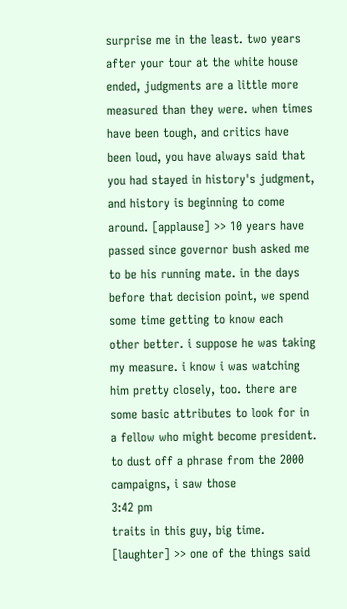surprise me in the least. two years after your tour at the white house ended, judgments are a little more measured than they were. when times have been tough, and critics have been loud, you have always said that you had stayed in history's judgment, and history is beginning to come around. [applause] >> 10 years have passed since governor bush asked me to be his running mate. in the days before that decision point, we spend some time getting to know each other better. i suppose he was taking my measure. i know i was watching him pretty closely, too. there are some basic attributes to look for in a fellow who might become president. to dust off a phrase from the 2000 campaigns, i saw those
3:42 pm
traits in this guy, big time. [laughter] >> one of the things said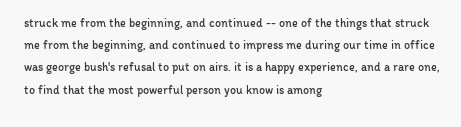struck me from the beginning, and continued -- one of the things that struck me from the beginning, and continued to impress me during our time in office was george bush's refusal to put on airs. it is a happy experience, and a rare one, to find that the most powerful person you know is among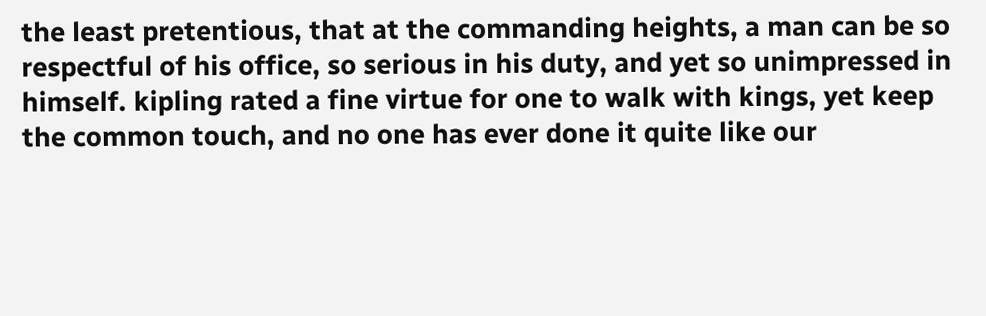the least pretentious, that at the commanding heights, a man can be so respectful of his office, so serious in his duty, and yet so unimpressed in himself. kipling rated a fine virtue for one to walk with kings, yet keep the common touch, and no one has ever done it quite like our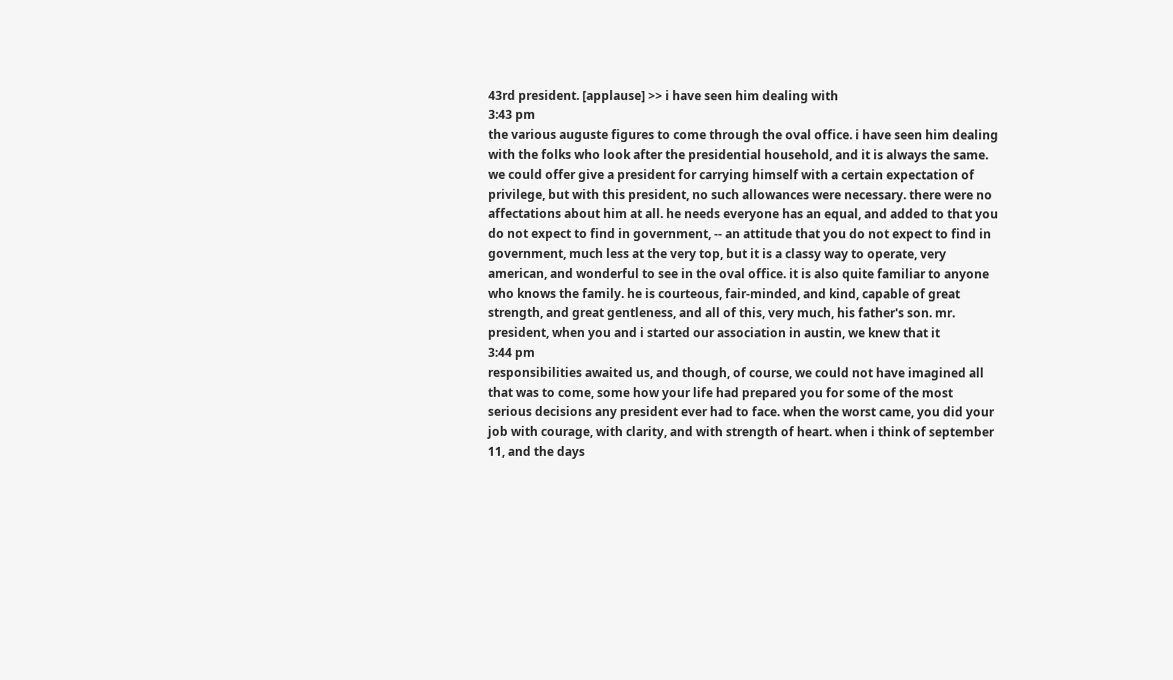43rd president. [applause] >> i have seen him dealing with
3:43 pm
the various auguste figures to come through the oval office. i have seen him dealing with the folks who look after the presidential household, and it is always the same. we could offer give a president for carrying himself with a certain expectation of privilege, but with this president, no such allowances were necessary. there were no affectations about him at all. he needs everyone has an equal, and added to that you do not expect to find in government, -- an attitude that you do not expect to find in government, much less at the very top, but it is a classy way to operate, very american, and wonderful to see in the oval office. it is also quite familiar to anyone who knows the family. he is courteous, fair-minded, and kind, capable of great strength, and great gentleness, and all of this, very much, his father's son. mr. president, when you and i started our association in austin, we knew that it
3:44 pm
responsibilities awaited us, and though, of course, we could not have imagined all that was to come, some how your life had prepared you for some of the most serious decisions any president ever had to face. when the worst came, you did your job with courage, with clarity, and with strength of heart. when i think of september 11, and the days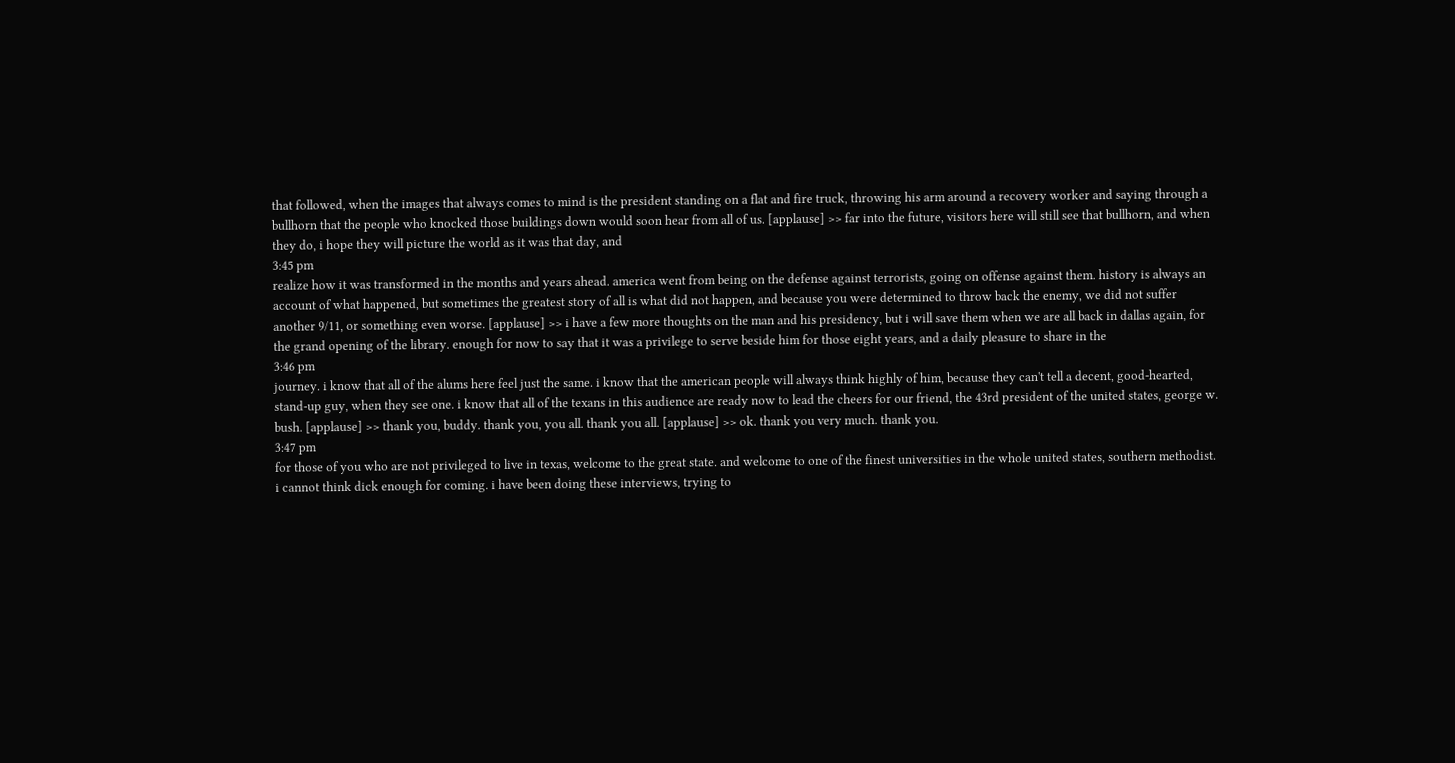that followed, when the images that always comes to mind is the president standing on a flat and fire truck, throwing his arm around a recovery worker and saying through a bullhorn that the people who knocked those buildings down would soon hear from all of us. [applause] >> far into the future, visitors here will still see that bullhorn, and when they do, i hope they will picture the world as it was that day, and
3:45 pm
realize how it was transformed in the months and years ahead. america went from being on the defense against terrorists, going on offense against them. history is always an account of what happened, but sometimes the greatest story of all is what did not happen, and because you were determined to throw back the enemy, we did not suffer another 9/11, or something even worse. [applause] >> i have a few more thoughts on the man and his presidency, but i will save them when we are all back in dallas again, for the grand opening of the library. enough for now to say that it was a privilege to serve beside him for those eight years, and a daily pleasure to share in the
3:46 pm
journey. i know that all of the alums here feel just the same. i know that the american people will always think highly of him, because they can't tell a decent, good-hearted, stand-up guy, when they see one. i know that all of the texans in this audience are ready now to lead the cheers for our friend, the 43rd president of the united states, george w. bush. [applause] >> thank you, buddy. thank you, you all. thank you all. [applause] >> ok. thank you very much. thank you.
3:47 pm
for those of you who are not privileged to live in texas, welcome to the great state. and welcome to one of the finest universities in the whole united states, southern methodist. i cannot think dick enough for coming. i have been doing these interviews, trying to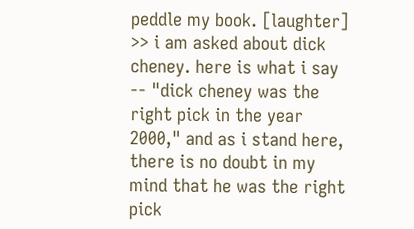peddle my book. [laughter] >> i am asked about dick cheney. here is what i say -- "dick cheney was the right pick in the year 2000," and as i stand here, there is no doubt in my mind that he was the right pick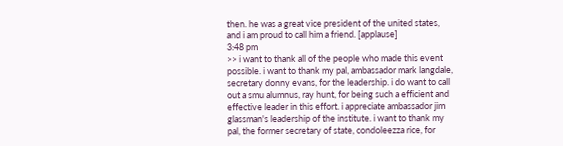then. he was a great vice president of the united states, and i am proud to call him a friend. [applause]
3:48 pm
>> i want to thank all of the people who made this event possible. i want to thank my pal, ambassador mark langdale, secretary donny evans, for the leadership. i do want to call out a smu alumnus, ray hunt, for being such a efficient and effective leader in this effort. i appreciate ambassador jim glassman's leadership of the institute. i want to thank my pal, the former secretary of state, condoleezza rice, for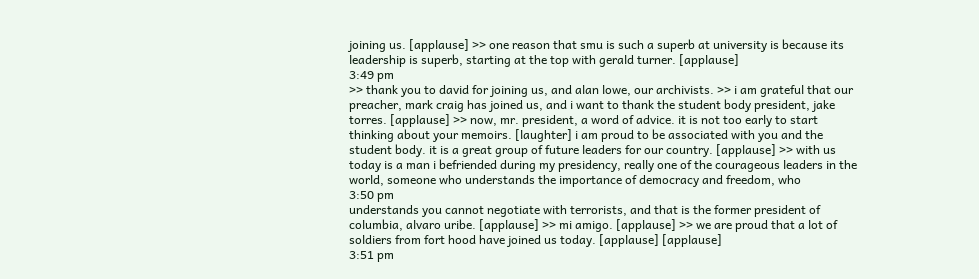joining us. [applause] >> one reason that smu is such a superb at university is because its leadership is superb, starting at the top with gerald turner. [applause]
3:49 pm
>> thank you to david for joining us, and alan lowe, our archivists. >> i am grateful that our preacher, mark craig has joined us, and i want to thank the student body president, jake torres. [applause] >> now, mr. president, a word of advice. it is not too early to start thinking about your memoirs. [laughter] i am proud to be associated with you and the student body. it is a great group of future leaders for our country. [applause] >> with us today is a man i befriended during my presidency, really one of the courageous leaders in the world, someone who understands the importance of democracy and freedom, who
3:50 pm
understands you cannot negotiate with terrorists, and that is the former president of columbia, alvaro uribe. [applause] >> mi amigo. [applause] >> we are proud that a lot of soldiers from fort hood have joined us today. [applause] [applause]
3:51 pm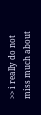>> i really do not miss much about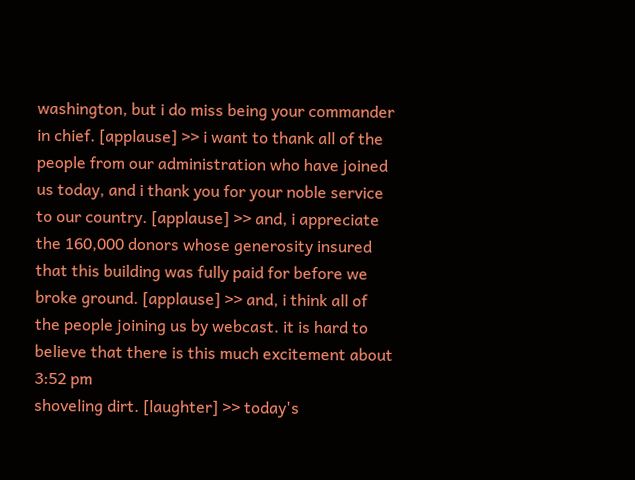washington, but i do miss being your commander in chief. [applause] >> i want to thank all of the people from our administration who have joined us today, and i thank you for your noble service to our country. [applause] >> and, i appreciate the 160,000 donors whose generosity insured that this building was fully paid for before we broke ground. [applause] >> and, i think all of the people joining us by webcast. it is hard to believe that there is this much excitement about
3:52 pm
shoveling dirt. [laughter] >> today's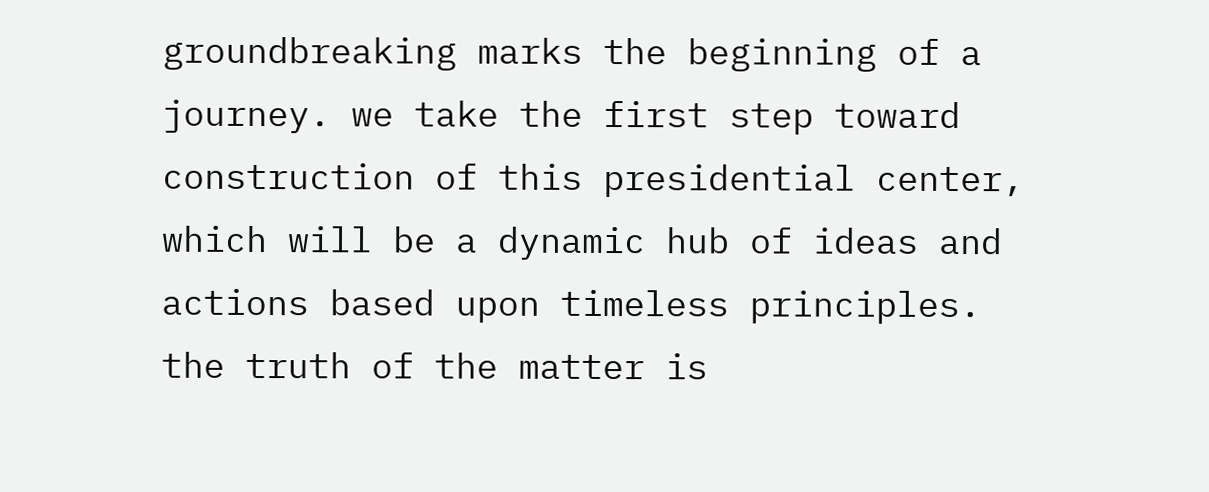groundbreaking marks the beginning of a journey. we take the first step toward construction of this presidential center, which will be a dynamic hub of ideas and actions based upon timeless principles. the truth of the matter is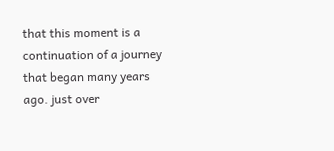that this moment is a continuation of a journey that began many years ago. just over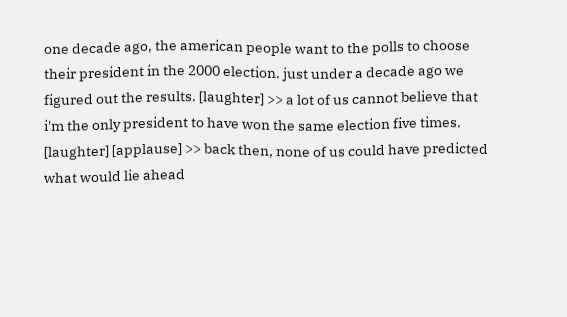one decade ago, the american people want to the polls to choose their president in the 2000 election. just under a decade ago we figured out the results. [laughter] >> a lot of us cannot believe that i'm the only president to have won the same election five times. [laughter] [applause] >> back then, none of us could have predicted what would lie ahead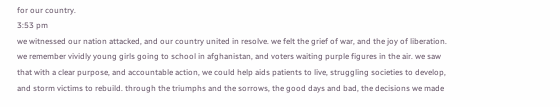for our country.
3:53 pm
we witnessed our nation attacked, and our country united in resolve. we felt the grief of war, and the joy of liberation. we remember vividly young girls going to school in afghanistan, and voters waiting purple figures in the air. we saw that with a clear purpose, and accountable action, we could help aids patients to live, struggling societies to develop, and storm victims to rebuild. through the triumphs and the sorrows, the good days and bad, the decisions we made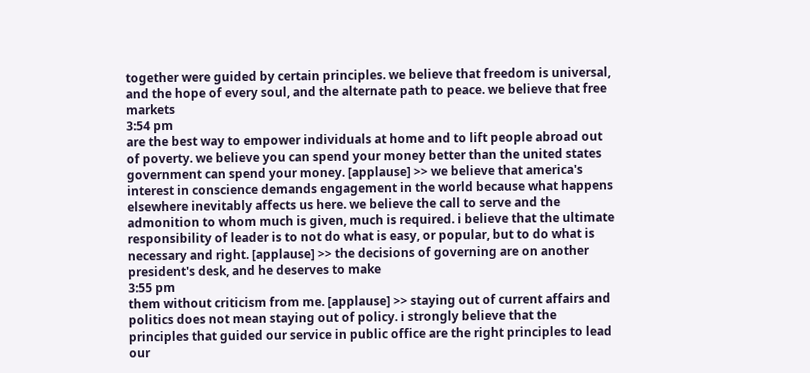together were guided by certain principles. we believe that freedom is universal, and the hope of every soul, and the alternate path to peace. we believe that free markets
3:54 pm
are the best way to empower individuals at home and to lift people abroad out of poverty. we believe you can spend your money better than the united states government can spend your money. [applause] >> we believe that america's interest in conscience demands engagement in the world because what happens elsewhere inevitably affects us here. we believe the call to serve and the admonition to whom much is given, much is required. i believe that the ultimate responsibility of leader is to not do what is easy, or popular, but to do what is necessary and right. [applause] >> the decisions of governing are on another president's desk, and he deserves to make
3:55 pm
them without criticism from me. [applause] >> staying out of current affairs and politics does not mean staying out of policy. i strongly believe that the principles that guided our service in public office are the right principles to lead our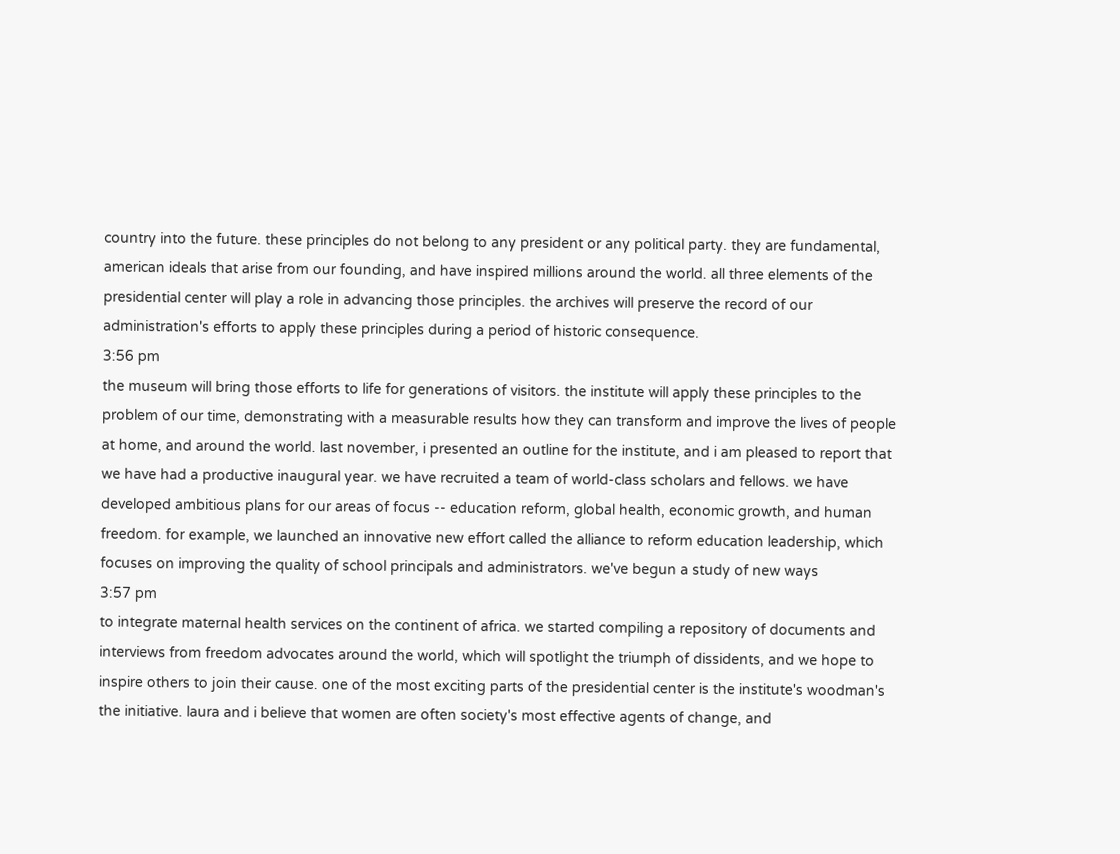country into the future. these principles do not belong to any president or any political party. they are fundamental, american ideals that arise from our founding, and have inspired millions around the world. all three elements of the presidential center will play a role in advancing those principles. the archives will preserve the record of our administration's efforts to apply these principles during a period of historic consequence.
3:56 pm
the museum will bring those efforts to life for generations of visitors. the institute will apply these principles to the problem of our time, demonstrating with a measurable results how they can transform and improve the lives of people at home, and around the world. last november, i presented an outline for the institute, and i am pleased to report that we have had a productive inaugural year. we have recruited a team of world-class scholars and fellows. we have developed ambitious plans for our areas of focus -- education reform, global health, economic growth, and human freedom. for example, we launched an innovative new effort called the alliance to reform education leadership, which focuses on improving the quality of school principals and administrators. we've begun a study of new ways
3:57 pm
to integrate maternal health services on the continent of africa. we started compiling a repository of documents and interviews from freedom advocates around the world, which will spotlight the triumph of dissidents, and we hope to inspire others to join their cause. one of the most exciting parts of the presidential center is the institute's woodman's the initiative. laura and i believe that women are often society's most effective agents of change, and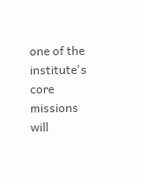one of the institute's core missions will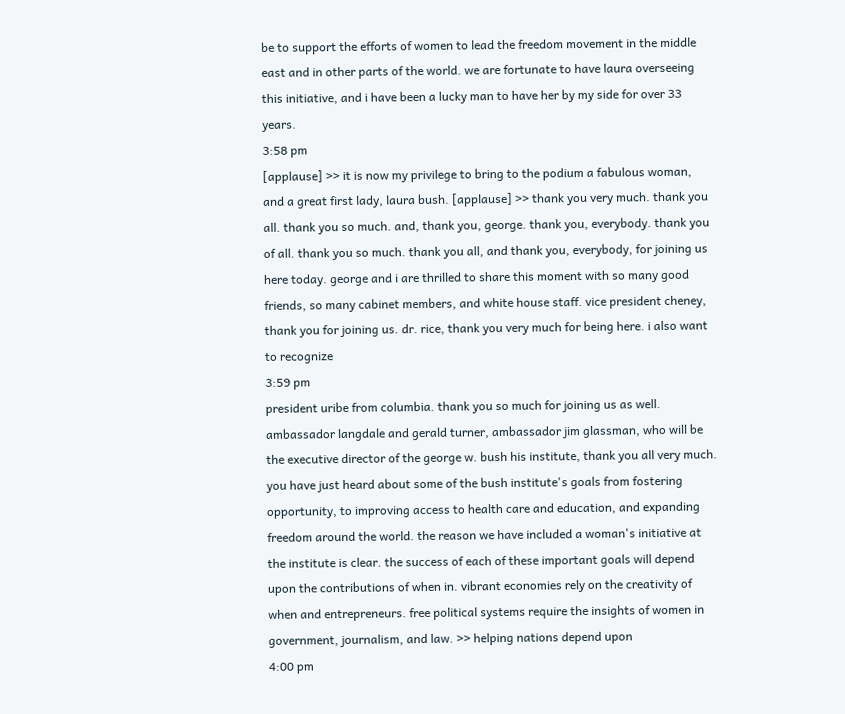be to support the efforts of women to lead the freedom movement in the middle east and in other parts of the world. we are fortunate to have laura overseeing this initiative, and i have been a lucky man to have her by my side for over 33 years.
3:58 pm
[applause] >> it is now my privilege to bring to the podium a fabulous woman, and a great first lady, laura bush. [applause] >> thank you very much. thank you all. thank you so much. and, thank you, george. thank you, everybody. thank you of all. thank you so much. thank you all, and thank you, everybody, for joining us here today. george and i are thrilled to share this moment with so many good friends, so many cabinet members, and white house staff. vice president cheney, thank you for joining us. dr. rice, thank you very much for being here. i also want to recognize
3:59 pm
president uribe from columbia. thank you so much for joining us as well. ambassador langdale and gerald turner, ambassador jim glassman, who will be the executive director of the george w. bush his institute, thank you all very much. you have just heard about some of the bush institute's goals from fostering opportunity, to improving access to health care and education, and expanding freedom around the world. the reason we have included a woman's initiative at the institute is clear. the success of each of these important goals will depend upon the contributions of when in. vibrant economies rely on the creativity of when and entrepreneurs. free political systems require the insights of women in government, journalism, and law. >> helping nations depend upon
4:00 pm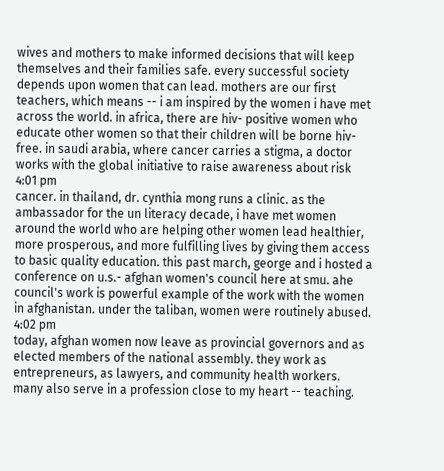wives and mothers to make informed decisions that will keep themselves and their families safe. every successful society depends upon women that can lead. mothers are our first teachers, which means -- i am inspired by the women i have met across the world. in africa, there are hiv- positive women who educate other women so that their children will be borne hiv-free. in saudi arabia, where cancer carries a stigma, a doctor works with the global initiative to raise awareness about risk
4:01 pm
cancer. in thailand, dr. cynthia mong runs a clinic. as the ambassador for the un literacy decade, i have met women around the world who are helping other women lead healthier, more prosperous, and more fulfilling lives by giving them access to basic quality education. this past march, george and i hosted a conference on u.s.- afghan women's council here at smu. ahe council's work is powerful example of the work with the women in afghanistan. under the taliban, women were routinely abused.
4:02 pm
today, afghan women now leave as provincial governors and as elected members of the national assembly. they work as entrepreneurs, as lawyers, and community health workers. many also serve in a profession close to my heart -- teaching.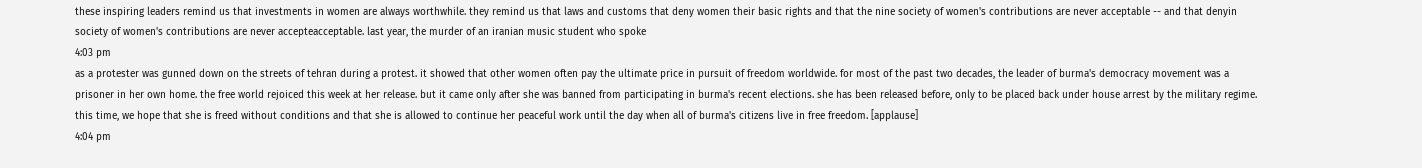these inspiring leaders remind us that investments in women are always worthwhile. they remind us that laws and customs that deny women their basic rights and that the nine society of women's contributions are never acceptable -- and that denyin society of women's contributions are never accepteacceptable. last year, the murder of an iranian music student who spoke
4:03 pm
as a protester was gunned down on the streets of tehran during a protest. it showed that other women often pay the ultimate price in pursuit of freedom worldwide. for most of the past two decades, the leader of burma's democracy movement was a prisoner in her own home. the free world rejoiced this week at her release. but it came only after she was banned from participating in burma's recent elections. she has been released before, only to be placed back under house arrest by the military regime. this time, we hope that she is freed without conditions and that she is allowed to continue her peaceful work until the day when all of burma's citizens live in free freedom. [applause]
4:04 pm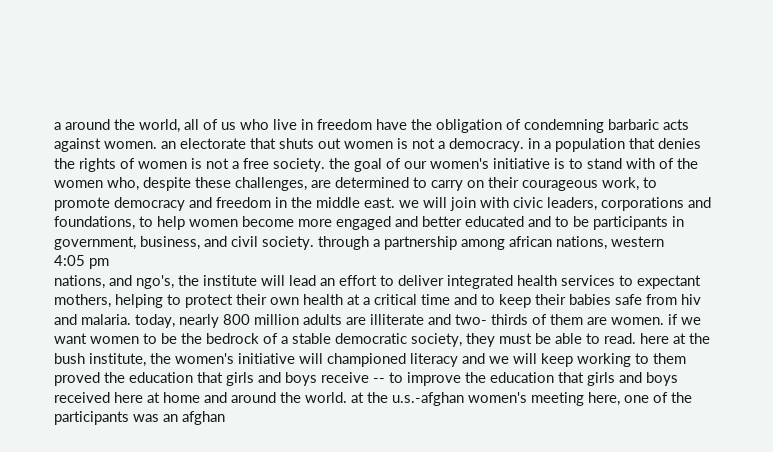a around the world, all of us who live in freedom have the obligation of condemning barbaric acts against women. an electorate that shuts out women is not a democracy. in a population that denies the rights of women is not a free society. the goal of our women's initiative is to stand with of the women who, despite these challenges, are determined to carry on their courageous work, to promote democracy and freedom in the middle east. we will join with civic leaders, corporations and foundations, to help women become more engaged and better educated and to be participants in government, business, and civil society. through a partnership among african nations, western
4:05 pm
nations, and ngo's, the institute will lead an effort to deliver integrated health services to expectant mothers, helping to protect their own health at a critical time and to keep their babies safe from hiv and malaria. today, nearly 800 million adults are illiterate and two- thirds of them are women. if we want women to be the bedrock of a stable democratic society, they must be able to read. here at the bush institute, the women's initiative will championed literacy and we will keep working to them proved the education that girls and boys receive -- to improve the education that girls and boys received here at home and around the world. at the u.s.-afghan women's meeting here, one of the participants was an afghan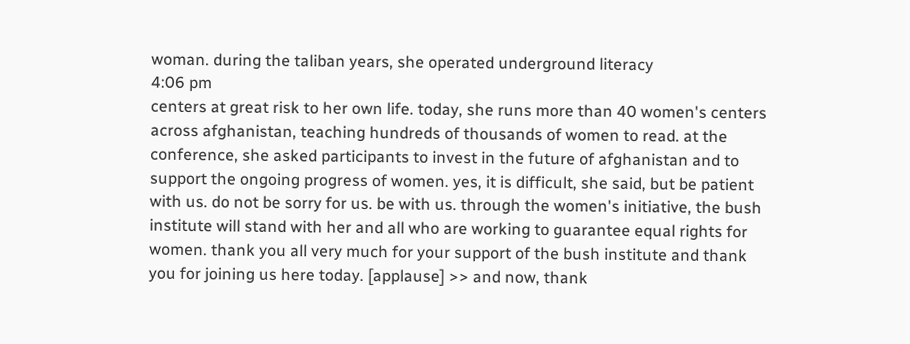woman. during the taliban years, she operated underground literacy
4:06 pm
centers at great risk to her own life. today, she runs more than 40 women's centers across afghanistan, teaching hundreds of thousands of women to read. at the conference, she asked participants to invest in the future of afghanistan and to support the ongoing progress of women. yes, it is difficult, she said, but be patient with us. do not be sorry for us. be with us. through the women's initiative, the bush institute will stand with her and all who are working to guarantee equal rights for women. thank you all very much for your support of the bush institute and thank you for joining us here today. [applause] >> and now, thank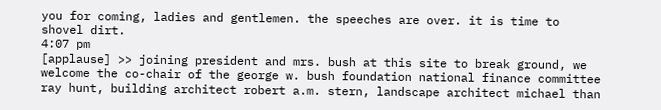you for coming, ladies and gentlemen. the speeches are over. it is time to shovel dirt.
4:07 pm
[applause] >> joining president and mrs. bush at this site to break ground, we welcome the co-chair of the george w. bush foundation national finance committee ray hunt, building architect robert a.m. stern, landscape architect michael than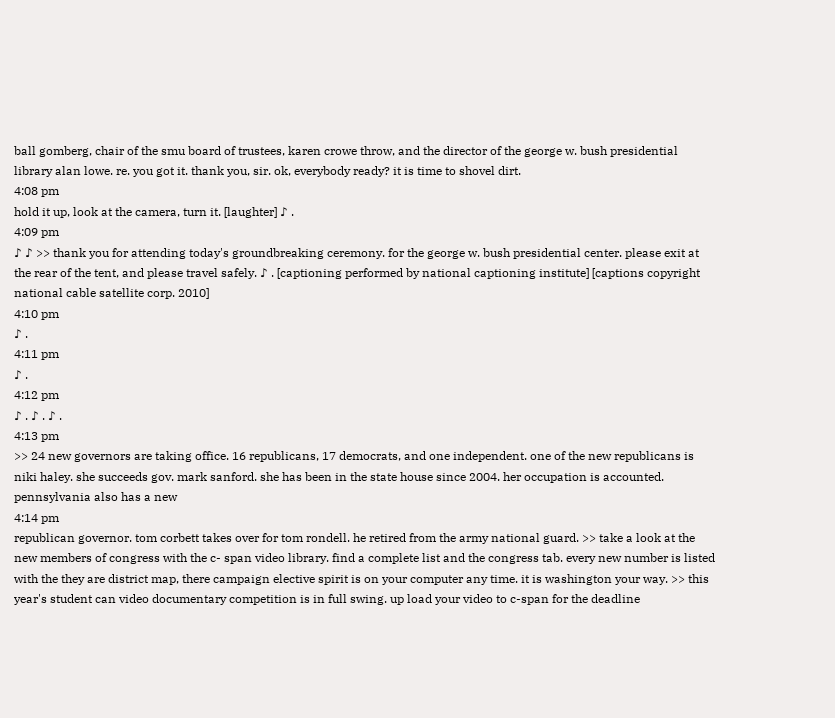ball gomberg, chair of the smu board of trustees, karen crowe throw, and the director of the george w. bush presidential library alan lowe. re. you got it. thank you, sir. ok, everybody ready? it is time to shovel dirt.
4:08 pm
hold it up, look at the camera, turn it. [laughter] ♪ .
4:09 pm
♪ ♪ >> thank you for attending today's groundbreaking ceremony. for the george w. bush presidential center. please exit at the rear of the tent, and please travel safely. ♪ . [captioning performed by national captioning institute] [captions copyright national cable satellite corp. 2010]
4:10 pm
♪ .
4:11 pm
♪ .
4:12 pm
♪ . ♪ . ♪ .
4:13 pm
>> 24 new governors are taking office. 16 republicans, 17 democrats, and one independent. one of the new republicans is niki haley. she succeeds gov. mark sanford. she has been in the state house since 2004. her occupation is accounted. pennsylvania also has a new
4:14 pm
republican governor. tom corbett takes over for tom rondell. he retired from the army national guard. >> take a look at the new members of congress with the c- span video library. find a complete list and the congress tab. every new number is listed with the they are district map, there campaign elective spirit is on your computer any time. it is washington your way. >> this year's student can video documentary competition is in full swing. up load your video to c-span for the deadline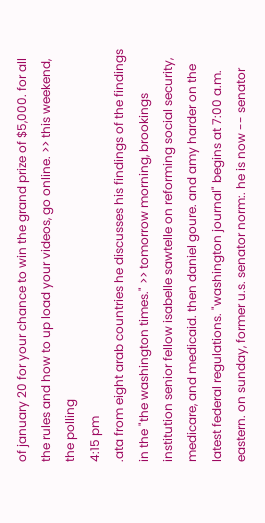of january 20 for your chance to win the grand prize of $5,000. for all the rules and how to up load your videos, go online. >> this weekend, the polling
4:15 pm
.ata from eight arab countries he discusses his findings of the findings in the "the washington times." >> tomorrow morning, brookings institution senior fellow isabelle sawtelle on reforming social security, medicare, and medicaid. then daniel goure. and amy harder on the latest federal regulations. "washington journal" begins at 7:00 a.m. eastern. on sunday, former u.s. senator norm:. he is now -- senator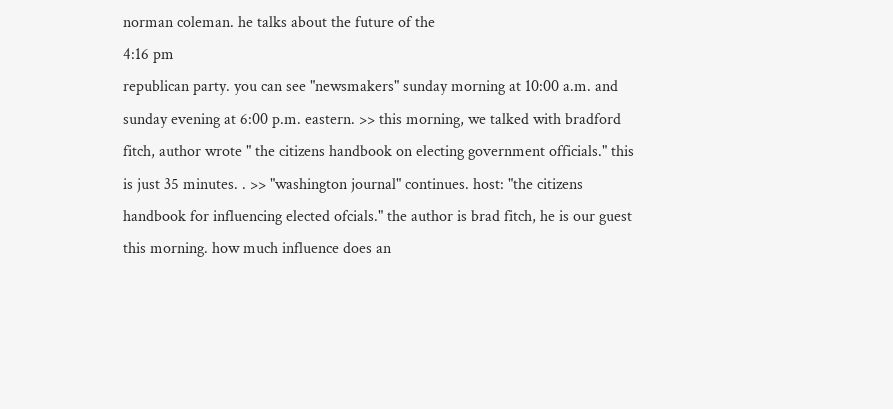norman coleman. he talks about the future of the
4:16 pm
republican party. you can see "newsmakers" sunday morning at 10:00 a.m. and sunday evening at 6:00 p.m. eastern. >> this morning, we talked with bradford fitch, author wrote " the citizens handbook on electing government officials." this is just 35 minutes. . >> "washington journal" continues. host: "the citizens handbook for influencing elected ofcials." the author is brad fitch, he is our guest this morning. how much influence does an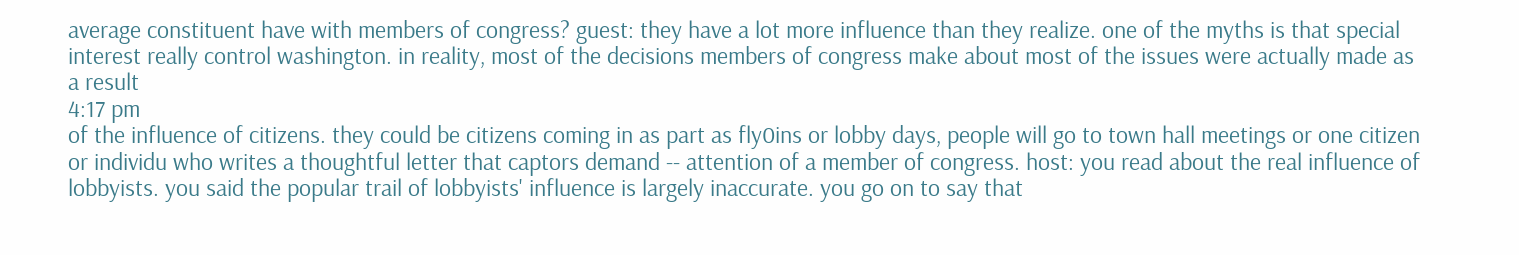average constituent have with members of congress? guest: they have a lot more influence than they realize. one of the myths is that special interest really control washington. in reality, most of the decisions members of congress make about most of the issues were actually made as a result
4:17 pm
of the influence of citizens. they could be citizens coming in as part as fly0ins or lobby days, people will go to town hall meetings or one citizen or individu who writes a thoughtful letter that captors demand -- attention of a member of congress. host: you read about the real influence of lobbyists. you said the popular trail of lobbyists' influence is largely inaccurate. you go on to say that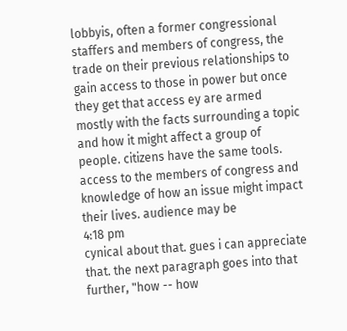lobbyis, often a former congressional staffers and members of congress, the trade on their previous relationships to gain access to those in power but once they get that access ey are armed mostly with the facts surrounding a topic and how it might affect a group of people. citizens have the same tools. access to the members of congress and knowledge of how an issue might impact their lives. audience may be
4:18 pm
cynical about that. gues i can appreciate that. the next paragraph goes into that further, "how -- how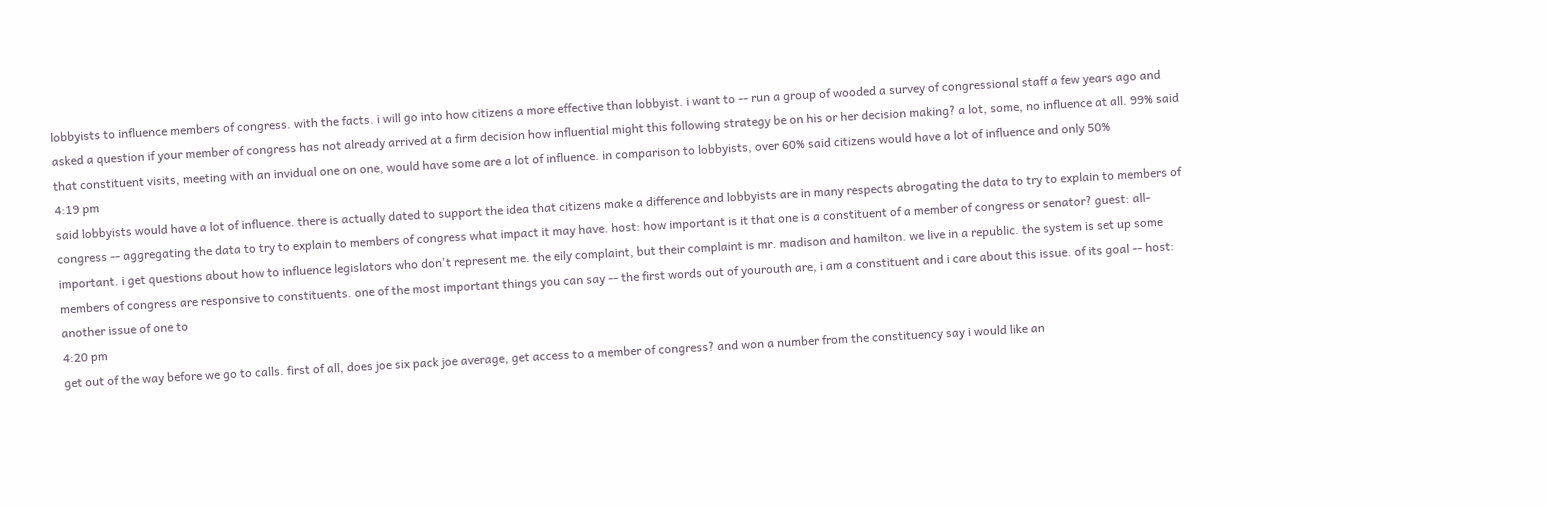lobbyists to influence members of congress. with the facts. i will go into how citizens a more effective than lobbyist. i want to -- run a group of wooded a survey of congressional staff a few years ago and asked a question if your member of congress has not already arrived at a firm decision how influential might this following strategy be on his or her decision making? a lot, some, no influence at all. 99% said that constituent visits, meeting with an invidual one on one, would have some are a lot of influence. in comparison to lobbyists, over 60% said citizens would have a lot of influence and only 50%
4:19 pm
said lobbyists would have a lot of influence. there is actually dated to support the idea that citizens make a difference and lobbyists are in many respects abrogating the data to try to explain to members of congress -- aggregating the data to try to explain to members of congress what impact it may have. host: how important is it that one is a constituent of a member of congress or senator? guest: all-important. i get questions about how to influence legislators who don't represent me. the eily complaint, but their complaint is mr. madison and hamilton. we live in a republic. the system is set up some members of congress are responsive to constituents. one of the most important things you can say -- the first words out of yourouth are, i am a constituent and i care about this issue. of its goal -- host: another issue of one to
4:20 pm
get out of the way before we go to calls. first of all, does joe six pack joe average, get access to a member of congress? and won a number from the constituency say i would like an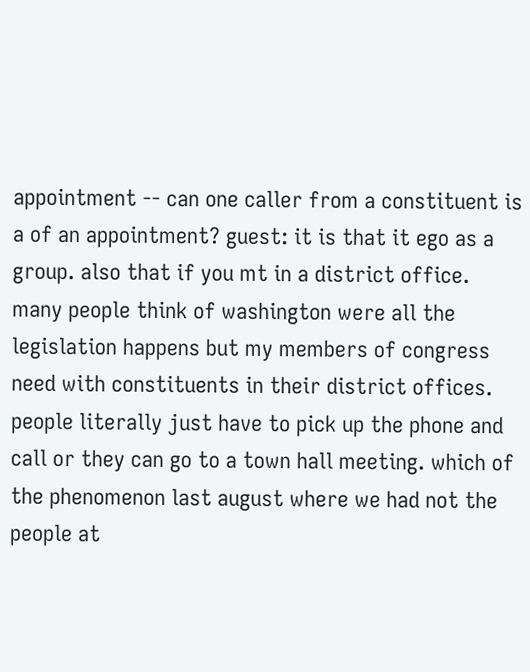appointment -- can one caller from a constituent is a of an appointment? guest: it is that it ego as a group. also that if you mt in a district office. many people think of washington were all the legislation happens but my members of congress need with constituents in their district offices. people literally just have to pick up the phone and call or they can go to a town hall meeting. which of the phenomenon last august where we had not the people at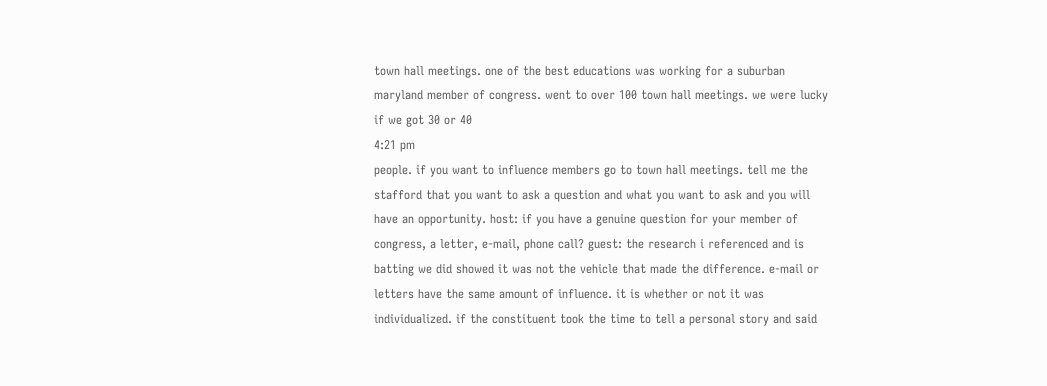town hall meetings. one of the best educations was working for a suburban maryland member of congress. went to over 100 town hall meetings. we were lucky if we got 30 or 40
4:21 pm
people. if you want to influence members go to town hall meetings. tell me the stafford that you want to ask a question and what you want to ask and you will have an opportunity. host: if you have a genuine question for your member of congress, a letter, e-mail, phone call? guest: the research i referenced and is batting we did showed it was not the vehicle that made the difference. e-mail or letters have the same amount of influence. it is whether or not it was individualized. if the constituent took the time to tell a personal story and said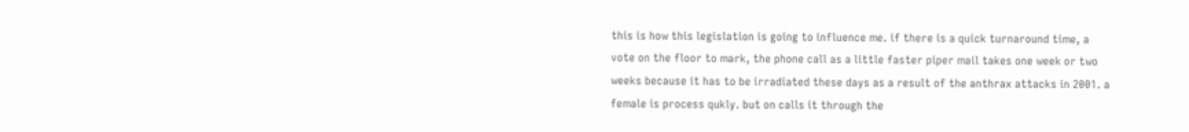this is how this legislation is going to influence me. if there is a quick turnaround time, a vote on the floor to mark, the phone call as a little faster piper mail takes one week or two weeks because it has to be irradiated these days as a result of the anthrax attacks in 2001. a female is process qukly. but on calls it through the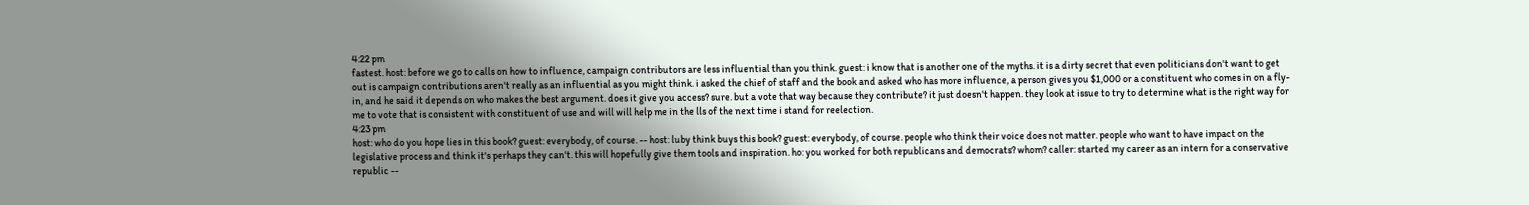4:22 pm
fastest. host: before we go to calls on how to influence, campaign contributors are less influential than you think. guest: i know that is another one of the myths. it is a dirty secret that even politicians don't want to get out is campaign contributions aren't really as an influential as you might think. i asked the chief of staff and the book and asked who has more influence, a person gives you $1,000 or a constituent who comes in on a fly-in, and he said it depends on who makes the best argument. does it give you access? sure. but a vote that way because they contribute? it just doesn't happen. they look at issue to try to determine what is the right way for me to vote that is consistent with constituent of use and will will help me in the lls of the next time i stand for reelection.
4:23 pm
host: who do you hope lies in this book? guest: everybody, of course. -- host: luby think buys this book? guest: everybody, of course. people who think their voice does not matter. people who want to have impact on the legislative process and think it's perhaps they can't. this will hopefully give them tools and inspiration. ho: you worked for both republicans and democrats? whom? caller: started my career as an intern for a conservative republic --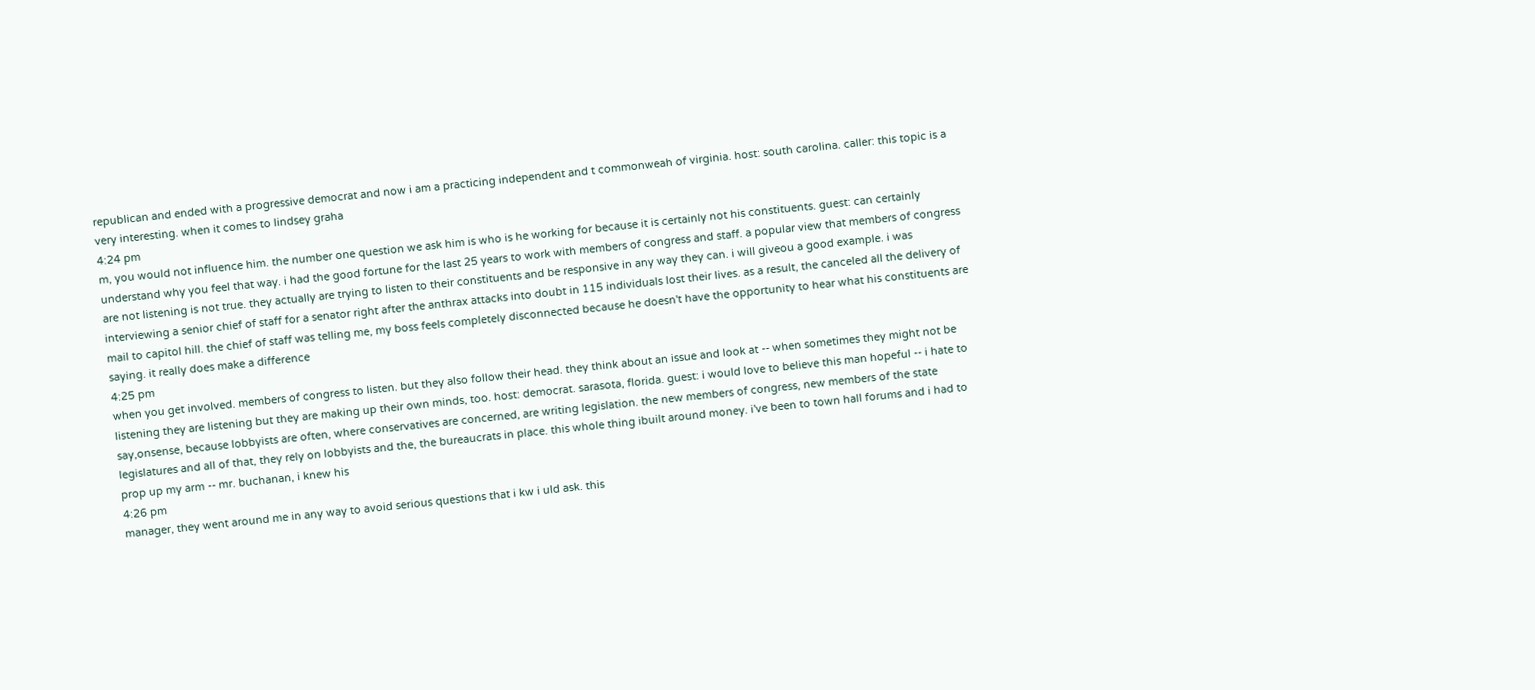republican and ended with a progressive democrat and now i am a practicing independent and t commonweah of virginia. host: south carolina. caller: this topic is a very interesting. when it comes to lindsey graha
4:24 pm
m, you would not influence him. the number one question we ask him is who is he working for because it is certainly not his constituents. guest: can certainly understand why you feel that way. i had the good fortune for the last 25 years to work with members of congress and staff. a popular view that members of congress are not listening is not true. they actually are trying to listen to their constituents and be responsive in any way they can. i will giveou a good example. i was interviewing a senior chief of staff for a senator right after the anthrax attacks into doubt in 115 individuals lost their lives. as a result, the canceled all the delivery of mail to capitol hill. the chief of staff was telling me, my boss feels completely disconnected because he doesn't have the opportunity to hear what his constituents are saying. it really does make a difference
4:25 pm
when you get involved. members of congress to listen. but they also follow their head. they think about an issue and look at -- when sometimes they might not be listening they are listening but they are making up their own minds, too. host: democrat. sarasota, florida. guest: i would love to believe this man hopeful -- i hate to say,onsense, because lobbyists are often, where conservatives are concerned, are writing legislation. the new members of congress, new members of the state legislatures and all of that, they rely on lobbyists and the, the bureaucrats in place. this whole thing ibuilt around money. i've been to town hall forums and i had to prop up my arm -- mr. buchanan, i knew his
4:26 pm
manager, they went around me in any way to avoid serious questions that i kw i uld ask. this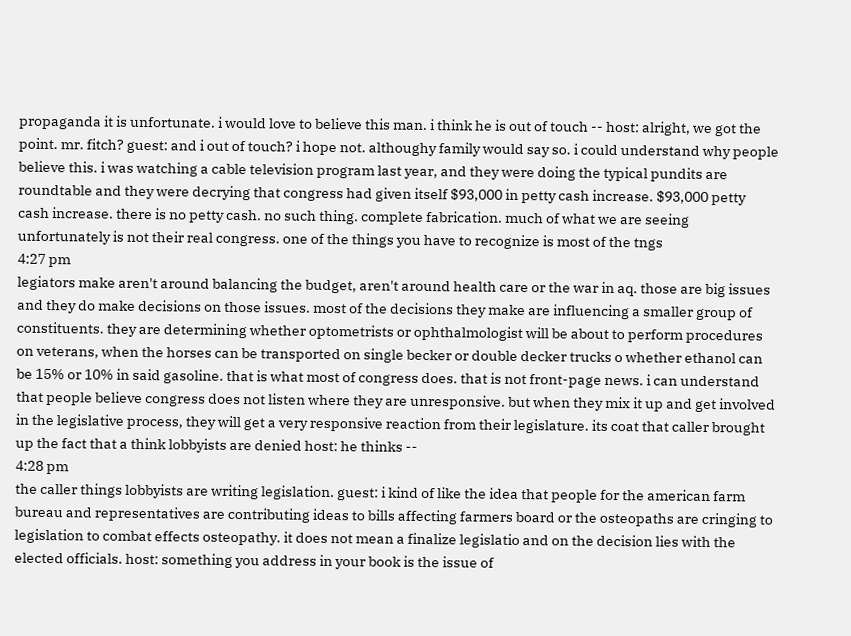propaganda it is unfortunate. i would love to believe this man. i think he is out of touch -- host: alright, we got the point. mr. fitch? guest: and i out of touch? i hope not. althoughy family would say so. i could understand why people believe this. i was watching a cable television program last year, and they were doing the typical pundits are roundtable and they were decrying that congress had given itself $93,000 in petty cash increase. $93,000 petty cash increase. there is no petty cash. no such thing. complete fabrication. much of what we are seeing unfortunately is not their real congress. one of the things you have to recognize is most of the tngs
4:27 pm
legiators make aren't around balancing the budget, aren't around health care or the war in aq. those are big issues and they do make decisions on those issues. most of the decisions they make are influencing a smaller group of constituents. they are determining whether optometrists or ophthalmologist will be about to perform procedures on veterans, when the horses can be transported on single becker or double decker trucks o whether ethanol can be 15% or 10% in said gasoline. that is what most of congress does. that is not front-page news. i can understand that people believe congress does not listen where they are unresponsive. but when they mix it up and get involved in the legislative process, they will get a very responsive reaction from their legislature. its coat that caller brought up the fact that a think lobbyists are denied host: he thinks --
4:28 pm
the caller things lobbyists are writing legislation. guest: i kind of like the idea that people for the american farm bureau and representatives are contributing ideas to bills affecting farmers board or the osteopaths are cringing to legislation to combat effects osteopathy. it does not mean a finalize legislatio and on the decision lies with the elected officials. host: something you address in your book is the issue of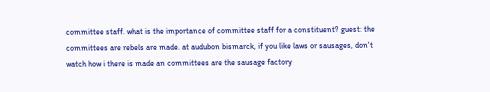committee staff. what is the importance of committee staff for a constituent? guest: the committees are rebels are made. at audubon bismarck, if you like laws or sausages, don't watch how i there is made an committees are the sausage factory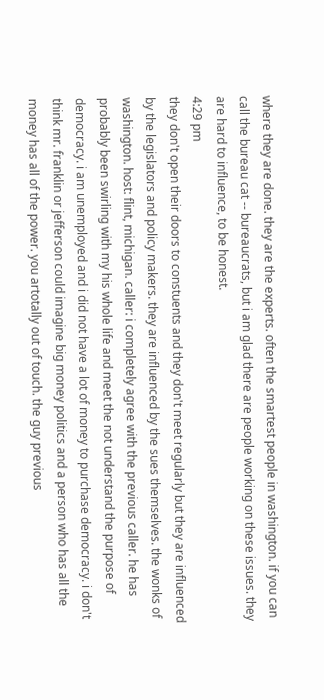where they are done. they are the experts. often the smartest people in washington. if you can call the bureau cat -- bureaucrats, but i am glad there are people working on these issues. they are hard to influence, to be honest.
4:29 pm
they don't open their doors to constuents and they don't meet regularly but they are influenced by the legislators and policy makers. they are influenced by the sues themselves. the wonks of washington. host: flint, michigan. caller: i completely agree with the previous caller. he has probably been swirling with my his whole life and meet the not understand the purpose of democracy. i am unemployed and i did not have a lot of money to purchase democracy. i don't think mr. franklin or jefferson could imagine big money politics and a person who has all the money has all of the power. you artotally out of touch. the guy previous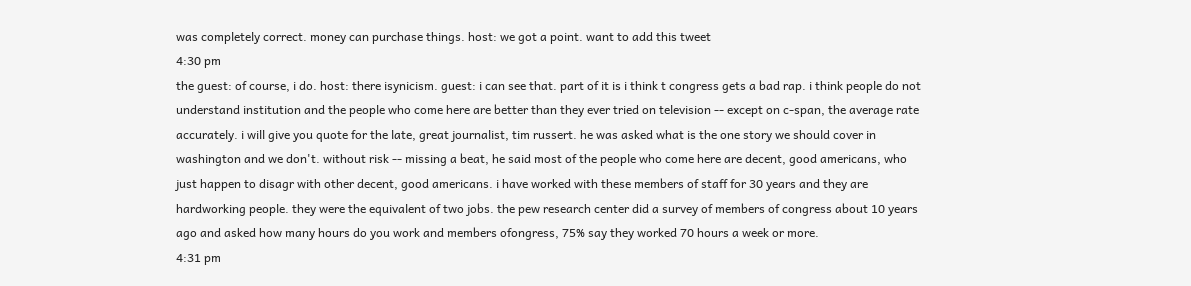was completely correct. money can purchase things. host: we got a point. want to add this tweet
4:30 pm
the guest: of course, i do. host: there isynicism. guest: i can see that. part of it is i think t congress gets a bad rap. i think people do not understand institution and the people who come here are better than they ever tried on television -- except on c-span, the average rate accurately. i will give you quote for the late, great journalist, tim russert. he was asked what is the one story we should cover in washington and we don't. without risk -- missing a beat, he said most of the people who come here are decent, good americans, who just happen to disagr with other decent, good americans. i have worked with these members of staff for 30 years and they are hardworking people. they were the equivalent of two jobs. the pew research center did a survey of members of congress about 10 years ago and asked how many hours do you work and members ofongress, 75% say they worked 70 hours a week or more.
4:31 pm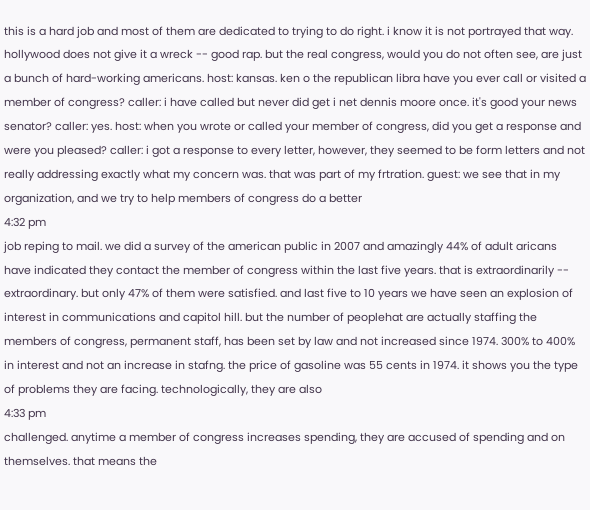this is a hard job and most of them are dedicated to trying to do right. i know it is not portrayed that way. hollywood does not give it a wreck -- good rap. but the real congress, would you do not often see, are just a bunch of hard-working americans. host: kansas. ken o the republican libra have you ever call or visited a member of congress? caller: i have called but never did get i net dennis moore once. it's good your news senator? caller: yes. host: when you wrote or called your member of congress, did you get a response and were you pleased? caller: i got a response to every letter, however, they seemed to be form letters and not really addressing exactly what my concern was. that was part of my frtration. guest: we see that in my organization, and we try to help members of congress do a better
4:32 pm
job reping to mail. we did a survey of the american public in 2007 and amazingly 44% of adult aricans have indicated they contact the member of congress within the last five years. that is extraordinarily -- extraordinary. but only 47% of them were satisfied. and last five to 10 years we have seen an explosion of interest in communications and capitol hill. but the number of peoplehat are actually staffing the members of congress, permanent staff, has been set by law and not increased since 1974. 300% to 400% in interest and not an increase in stafng. the price of gasoline was 55 cents in 1974. it shows you the type of problems they are facing. technologically, they are also
4:33 pm
challenged. anytime a member of congress increases spending, they are accused of spending and on themselves. that means the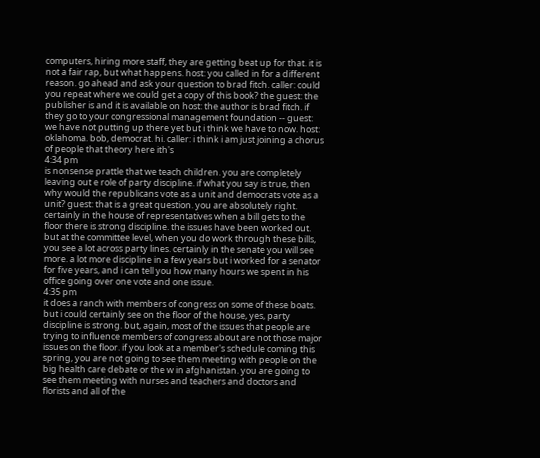computers, hiring more staff, they are getting beat up for that. it is not a fair rap, but what happens. host: you called in for a different reason. go ahead and ask your question to brad fitch. caller: could you repeat where we could get a copy of this book? the guest: the publisher is and it is available on host: the author is brad fitch. if they go to your congressional management foundation -- guest: we have not putting up there yet but i think we have to now. host: oklahoma. bob, democrat. hi. caller: i think i am just joining a chorus of people that theory here ith's
4:34 pm
is nonsense prattle that we teach children. you are completely leaving out e role of party discipline. if what you say is true, then why would the republicans vote as a unit and democrats vote as a unit? guest: that is a great question. you are absolutely right. certainly in the house of representatives when a bill gets to the floor there is strong discipline. the issues have been worked out. but at the committee level, when you do work through these bills, you see a lot across party lines. certainly in the senate you will see more. a lot more discipline in a few years but i worked for a senator for five years, and i can tell you how many hours we spent in his office going over one vote and one issue.
4:35 pm
it does a ranch with members of congress on some of these boats. but i could certainly see on the floor of the house, yes, party discipline is strong. but, again, most of the issues that people are trying to influence members of congress about are not those major issues on the floor. if you look at a member's schedule coming this spring, you are not going to see them meeting with people on the big health care debate or the w in afghanistan. you are going to see them meeting with nurses and teachers and doctors and florists and all of the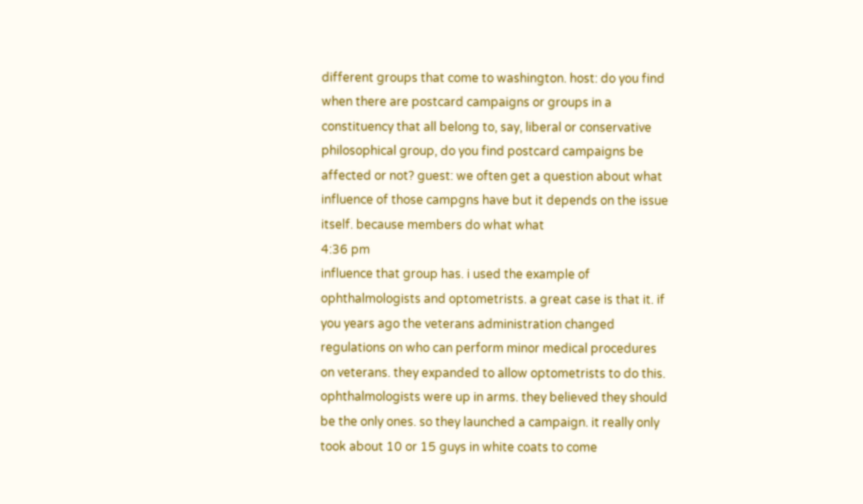different groups that come to washington. host: do you find when there are postcard campaigns or groups in a constituency that all belong to, say, liberal or conservative philosophical group, do you find postcard campaigns be affected or not? guest: we often get a question about what influence of those campgns have but it depends on the issue itself. because members do what what
4:36 pm
influence that group has. i used the example of ophthalmologists and optometrists. a great case is that it. if you years ago the veterans administration changed regulations on who can perform minor medical procedures on veterans. they expanded to allow optometrists to do this. ophthalmologists were up in arms. they believed they should be the only ones. so they launched a campaign. it really only took about 10 or 15 guys in white coats to come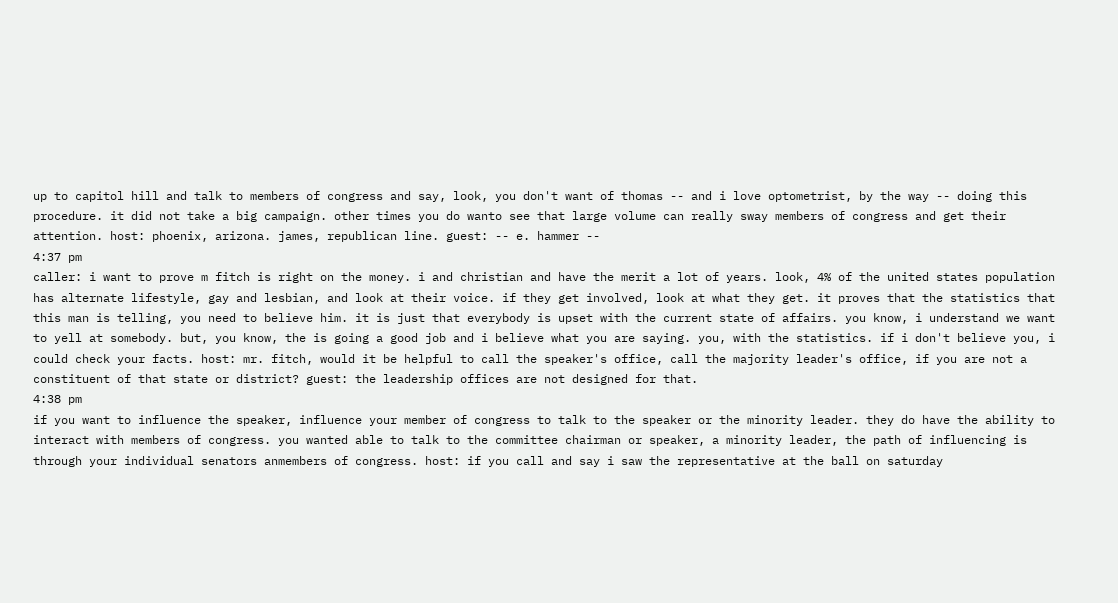up to capitol hill and talk to members of congress and say, look, you don't want of thomas -- and i love optometrist, by the way -- doing this procedure. it did not take a big campaign. other times you do wanto see that large volume can really sway members of congress and get their attention. host: phoenix, arizona. james, republican line. guest: -- e. hammer --
4:37 pm
caller: i want to prove m fitch is right on the money. i and christian and have the merit a lot of years. look, 4% of the united states population has alternate lifestyle, gay and lesbian, and look at their voice. if they get involved, look at what they get. it proves that the statistics that this man is telling, you need to believe him. it is just that everybody is upset with the current state of affairs. you know, i understand we want to yell at somebody. but, you know, the is going a good job and i believe what you are saying. you, with the statistics. if i don't believe you, i could check your facts. host: mr. fitch, would it be helpful to call the speaker's office, call the majority leader's office, if you are not a constituent of that state or district? guest: the leadership offices are not designed for that.
4:38 pm
if you want to influence the speaker, influence your member of congress to talk to the speaker or the minority leader. they do have the ability to interact with members of congress. you wanted able to talk to the committee chairman or speaker, a minority leader, the path of influencing is through your individual senators anmembers of congress. host: if you call and say i saw the representative at the ball on saturday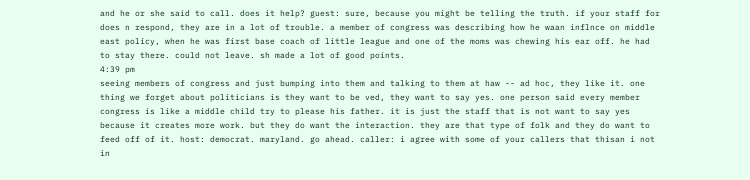and he or she said to call. does it help? guest: sure, because you might be telling the truth. if your staff for does n respond, they are in a lot of trouble. a member of congress was describing how he waan inflnce on middle east policy, when he was first base coach of little league and one of the moms was chewing his ear off. he had to stay there. could not leave. sh made a lot of good points.
4:39 pm
seeing members of congress and just bumping into them and talking to them at haw -- ad hoc, they like it. one thing we forget about politicians is they want to be ved, they want to say yes. one person said every member congress is like a middle child try to please his father. it is just the staff that is not want to say yes because it creates more work. but they do want the interaction. they are that type of folk and they do want to feed off of it. host: democrat. maryland. go ahead. caller: i agree with some of your callers that thisan i not in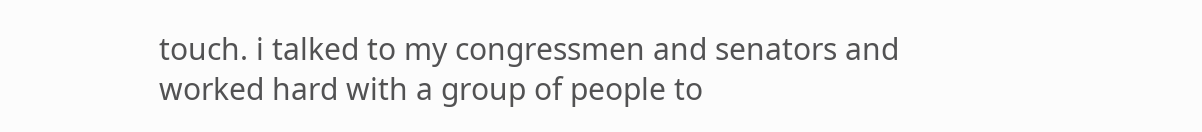touch. i talked to my congressmen and senators and worked hard with a group of people to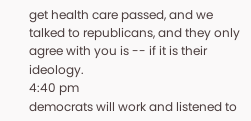get health care passed, and we talked to republicans, and they only agree with you is -- if it is their ideology.
4:40 pm
democrats will work and listened to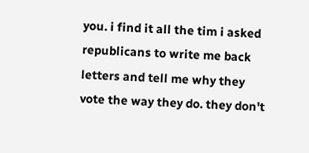you. i find it all the tim i asked republicans to write me back letters and tell me why they vote the way they do. they don't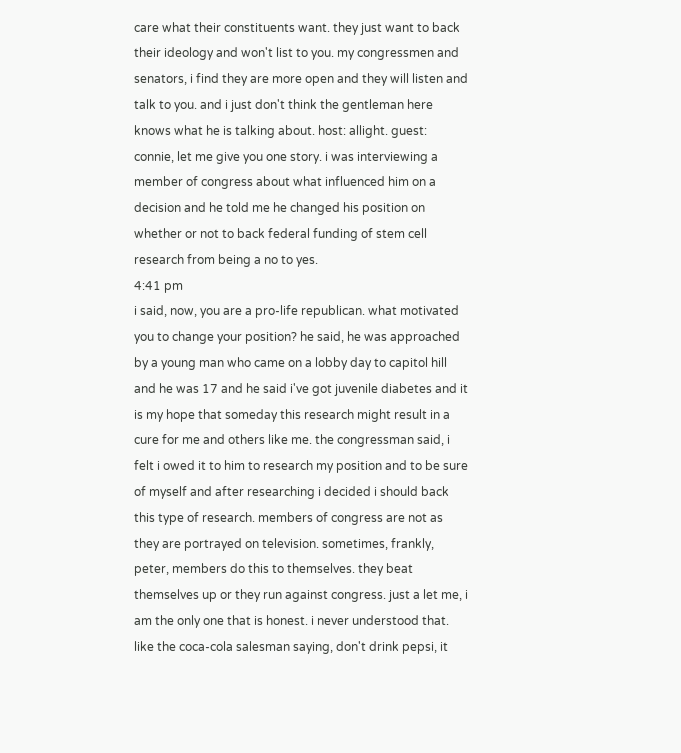care what their constituents want. they just want to back their ideology and won't list to you. my congressmen and senators, i find they are more open and they will listen and talk to you. and i just don't think the gentleman here knows what he is talking about. host: allight. guest: connie, let me give you one story. i was interviewing a member of congress about what influenced him on a decision and he told me he changed his position on whether or not to back federal funding of stem cell research from being a no to yes.
4:41 pm
i said, now, you are a pro-life republican. what motivated you to change your position? he said, he was approached by a young man who came on a lobby day to capitol hill and he was 17 and he said i've got juvenile diabetes and it is my hope that someday this research might result in a cure for me and others like me. the congressman said, i felt i owed it to him to research my position and to be sure of myself and after researching i decided i should back this type of research. members of congress are not as they are portrayed on television. sometimes, frankly, peter, members do this to themselves. they beat themselves up or they run against congress. just a let me, i am the only one that is honest. i never understood that. like the coca-cola salesman saying, don't drink pepsi, it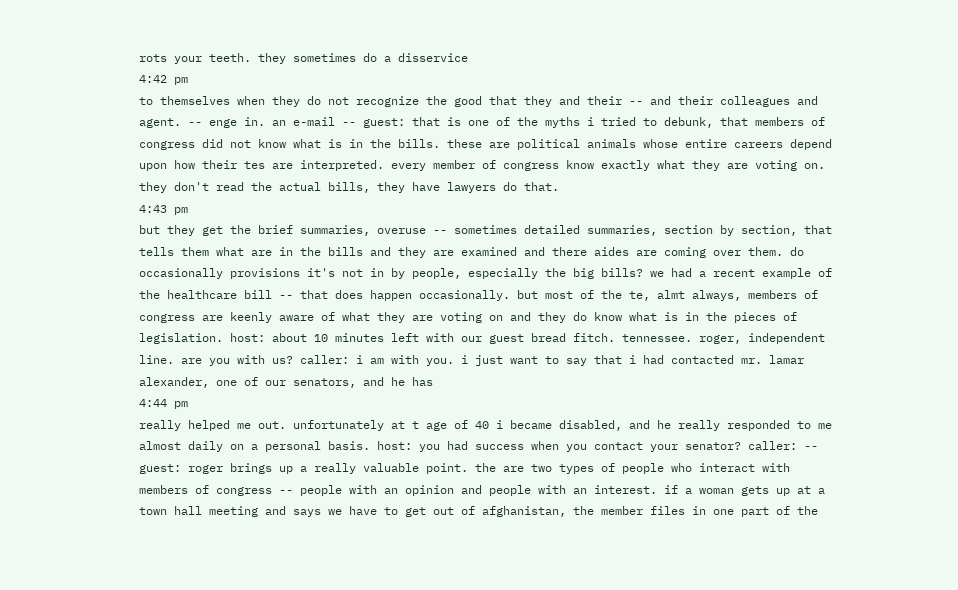rots your teeth. they sometimes do a disservice
4:42 pm
to themselves when they do not recognize the good that they and their -- and their colleagues and agent. -- enge in. an e-mail -- guest: that is one of the myths i tried to debunk, that members of congress did not know what is in the bills. these are political animals whose entire careers depend upon how their tes are interpreted. every member of congress know exactly what they are voting on. they don't read the actual bills, they have lawyers do that.
4:43 pm
but they get the brief summaries, overuse -- sometimes detailed summaries, section by section, that tells them what are in the bills and they are examined and there aides are coming over them. do occasionally provisions it's not in by people, especially the big bills? we had a recent example of the healthcare bill -- that does happen occasionally. but most of the te, almt always, members of congress are keenly aware of what they are voting on and they do know what is in the pieces of legislation. host: about 10 minutes left with our guest bread fitch. tennessee. roger, independent line. are you with us? caller: i am with you. i just want to say that i had contacted mr. lamar alexander, one of our senators, and he has
4:44 pm
really helped me out. unfortunately at t age of 40 i became disabled, and he really responded to me almost daily on a personal basis. host: you had success when you contact your senator? caller: -- guest: roger brings up a really valuable point. the are two types of people who interact with members of congress -- people with an opinion and people with an interest. if a woman gets up at a town hall meeting and says we have to get out of afghanistan, the member files in one part of the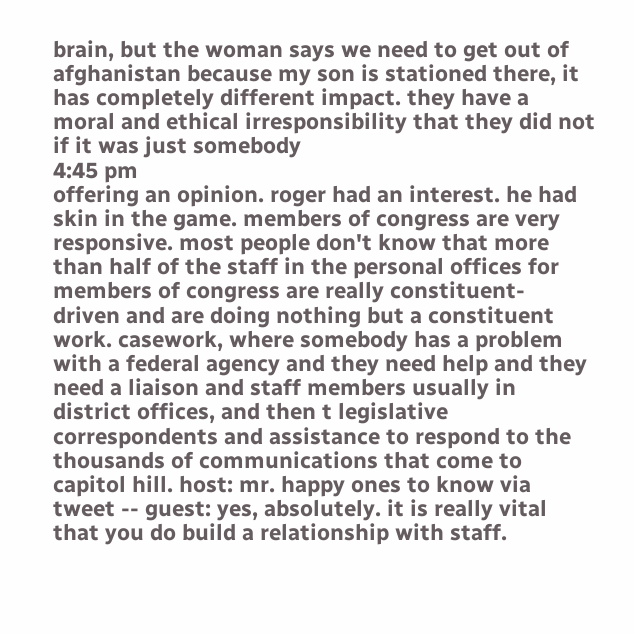brain, but the woman says we need to get out of afghanistan because my son is stationed there, it has completely different impact. they have a moral and ethical irresponsibility that they did not if it was just somebody
4:45 pm
offering an opinion. roger had an interest. he had skin in the game. members of congress are very responsive. most people don't know that more than half of the staff in the personal offices for members of congress are really constituent- driven and are doing nothing but a constituent work. casework, where somebody has a problem with a federal agency and they need help and they need a liaison and staff members usually in district offices, and then t legislative correspondents and assistance to respond to the thousands of communications that come to capitol hill. host: mr. happy ones to know via tweet -- guest: yes, absolutely. it is really vital that you do build a relationship with staff.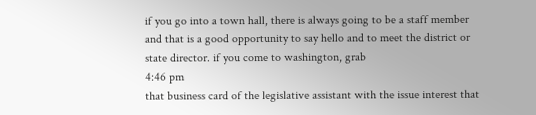if you go into a town hall, there is always going to be a staff member and that is a good opportunity to say hello and to meet the district or state director. if you come to washington, grab
4:46 pm
that business card of the legislative assistant with the issue interest that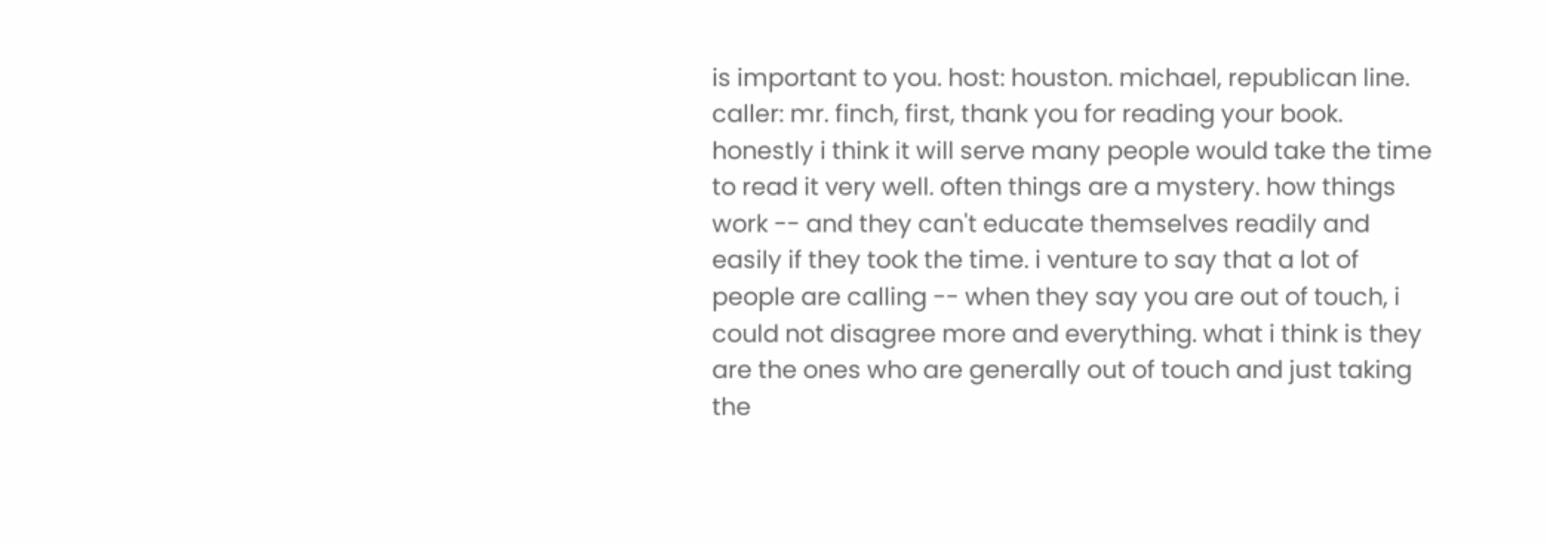is important to you. host: houston. michael, republican line. caller: mr. finch, first, thank you for reading your book. honestly i think it will serve many people would take the time to read it very well. often things are a mystery. how things work -- and they can't educate themselves readily and easily if they took the time. i venture to say that a lot of people are calling -- when they say you are out of touch, i could not disagree more and everything. what i think is they are the ones who are generally out of touch and just taking the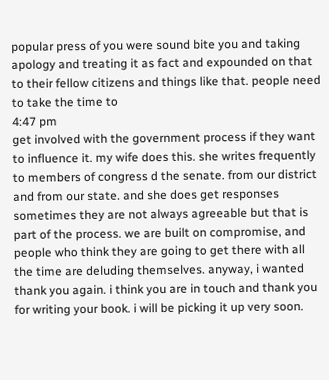popular press of you were sound bite you and taking apology and treating it as fact and expounded on that to their fellow citizens and things like that. people need to take the time to
4:47 pm
get involved with the government process if they want to influence it. my wife does this. she writes frequently to members of congress d the senate. from our district and from our state. and she does get responses sometimes they are not always agreeable but that is part of the process. we are built on compromise, and people who think they are going to get there with all the time are deluding themselves. anyway, i wanted thank you again. i think you are in touch and thank you for writing your book. i will be picking it up very soon.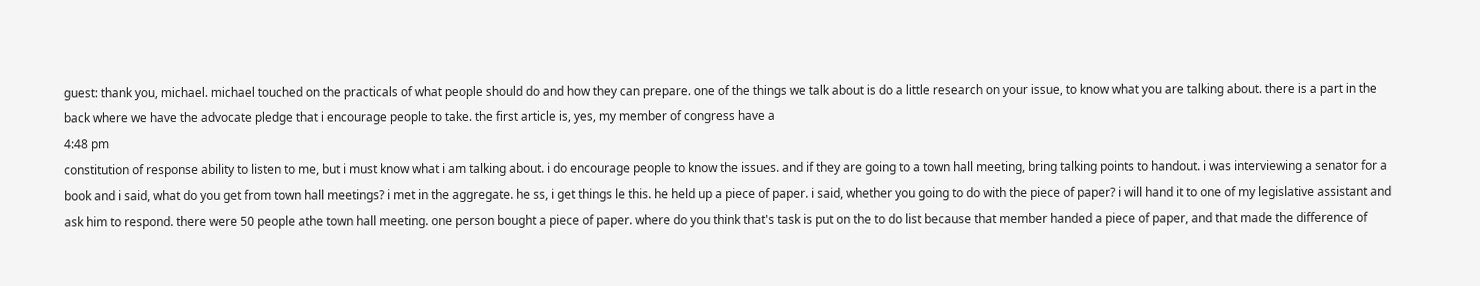guest: thank you, michael. michael touched on the practicals of what people should do and how they can prepare. one of the things we talk about is do a little research on your issue, to know what you are talking about. there is a part in the back where we have the advocate pledge that i encourage people to take. the first article is, yes, my member of congress have a
4:48 pm
constitution of response ability to listen to me, but i must know what i am talking about. i do encourage people to know the issues. and if they are going to a town hall meeting, bring talking points to handout. i was interviewing a senator for a book and i said, what do you get from town hall meetings? i met in the aggregate. he ss, i get things le this. he held up a piece of paper. i said, whether you going to do with the piece of paper? i will hand it to one of my legislative assistant and ask him to respond. there were 50 people athe town hall meeting. one person bought a piece of paper. where do you think that's task is put on the to do list because that member handed a piece of paper, and that made the difference of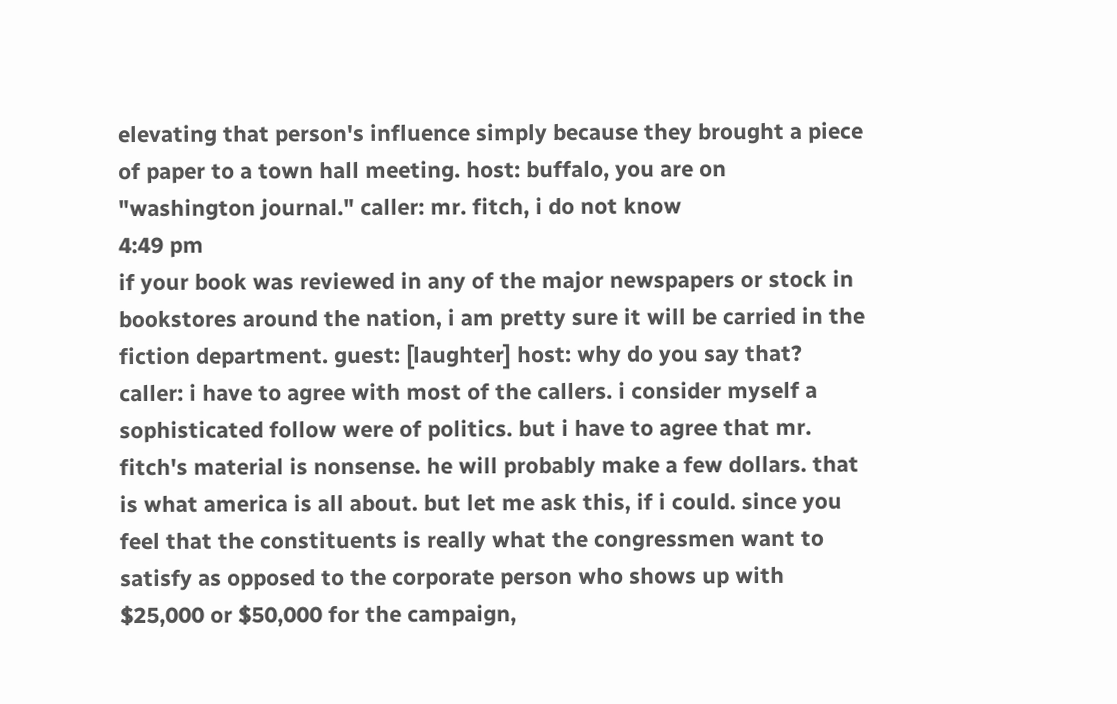elevating that person's influence simply because they brought a piece of paper to a town hall meeting. host: buffalo, you are on "washington journal." caller: mr. fitch, i do not know
4:49 pm
if your book was reviewed in any of the major newspapers or stock in bookstores around the nation, i am pretty sure it will be carried in the fiction department. guest: [laughter] host: why do you say that? caller: i have to agree with most of the callers. i consider myself a sophisticated follow were of politics. but i have to agree that mr. fitch's material is nonsense. he will probably make a few dollars. that is what america is all about. but let me ask this, if i could. since you feel that the constituents is really what the congressmen want to satisfy as opposed to the corporate person who shows up with $25,000 or $50,000 for the campaign,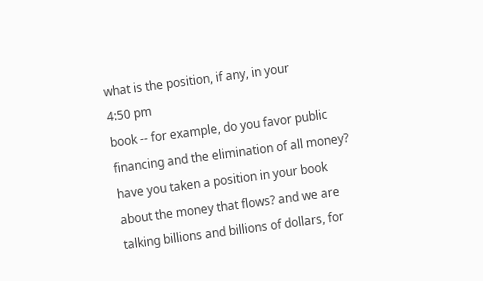what is the position, if any, in your
4:50 pm
book -- for example, do you favor public financing and the elimination of all money? have you taken a position in your book about the money that flows? and we are talking billions and billions of dollars, for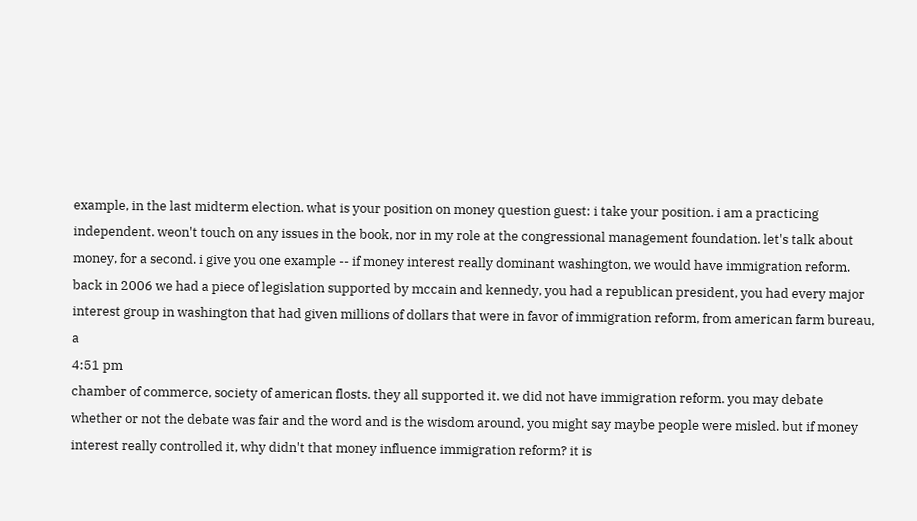example, in the last midterm election. what is your position on money question guest: i take your position. i am a practicing independent. weon't touch on any issues in the book, nor in my role at the congressional management foundation. let's talk about money, for a second. i give you one example -- if money interest really dominant washington, we would have immigration reform. back in 2006 we had a piece of legislation supported by mccain and kennedy, you had a republican president, you had every major interest group in washington that had given millions of dollars that were in favor of immigration reform, from american farm bureau, a
4:51 pm
chamber of commerce, society of american flosts. they all supported it. we did not have immigration reform. you may debate whether or not the debate was fair and the word and is the wisdom around, you might say maybe people were misled. but if money interest really controlled it, why didn't that money influence immigration reform? it is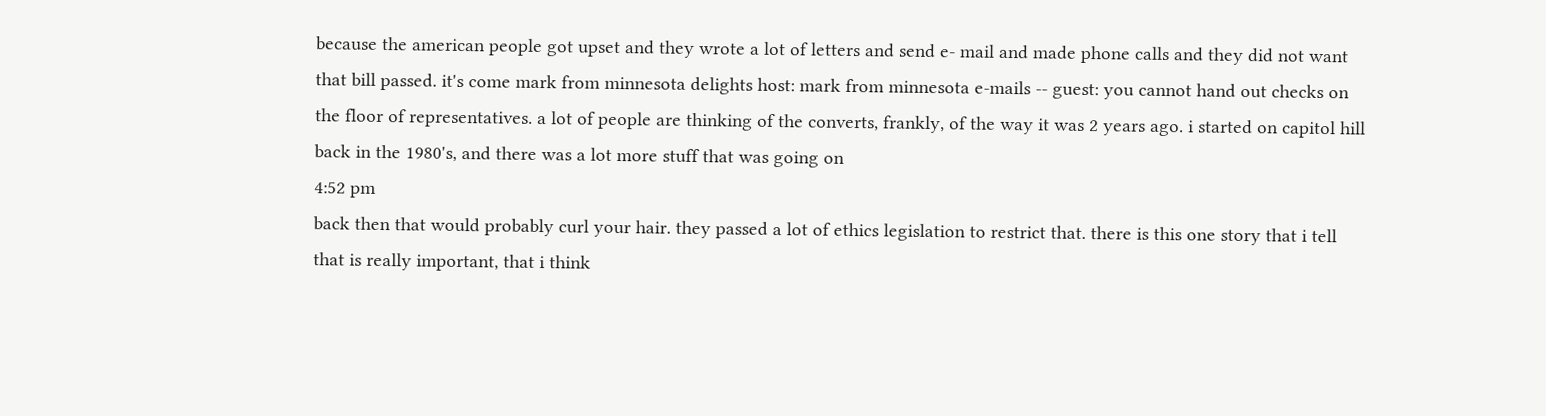because the american people got upset and they wrote a lot of letters and send e- mail and made phone calls and they did not want that bill passed. it's come mark from minnesota delights host: mark from minnesota e-mails -- guest: you cannot hand out checks on the floor of representatives. a lot of people are thinking of the converts, frankly, of the way it was 2 years ago. i started on capitol hill back in the 1980's, and there was a lot more stuff that was going on
4:52 pm
back then that would probably curl your hair. they passed a lot of ethics legislation to restrict that. there is this one story that i tell that is really important, that i think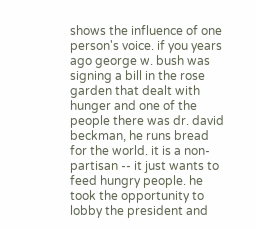shows the influence of one person's voice. if you years ago george w. bush was signing a bill in the rose garden that dealt with hunger and one of the people there was dr. david beckman, he runs bread for the world. it is a non-partisan -- it just wants to feed hungry people. he took the opportunity to lobby the president and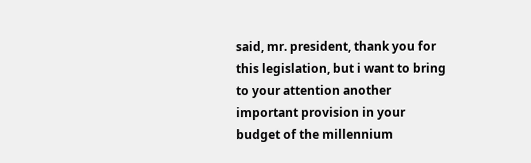said, mr. president, thank you for this legislation, but i want to bring to your attention another important provision in your budget of the millennium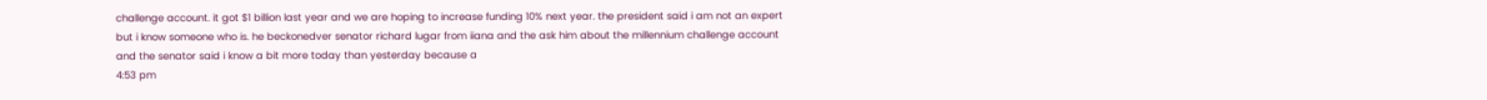challenge account. it got $1 billion last year and we are hoping to increase funding 10% next year. the president said i am not an expert but i know someone who is. he beckonedver senator richard lugar from iiana and the ask him about the millennium challenge account and the senator said i know a bit more today than yesterday because a
4:53 pm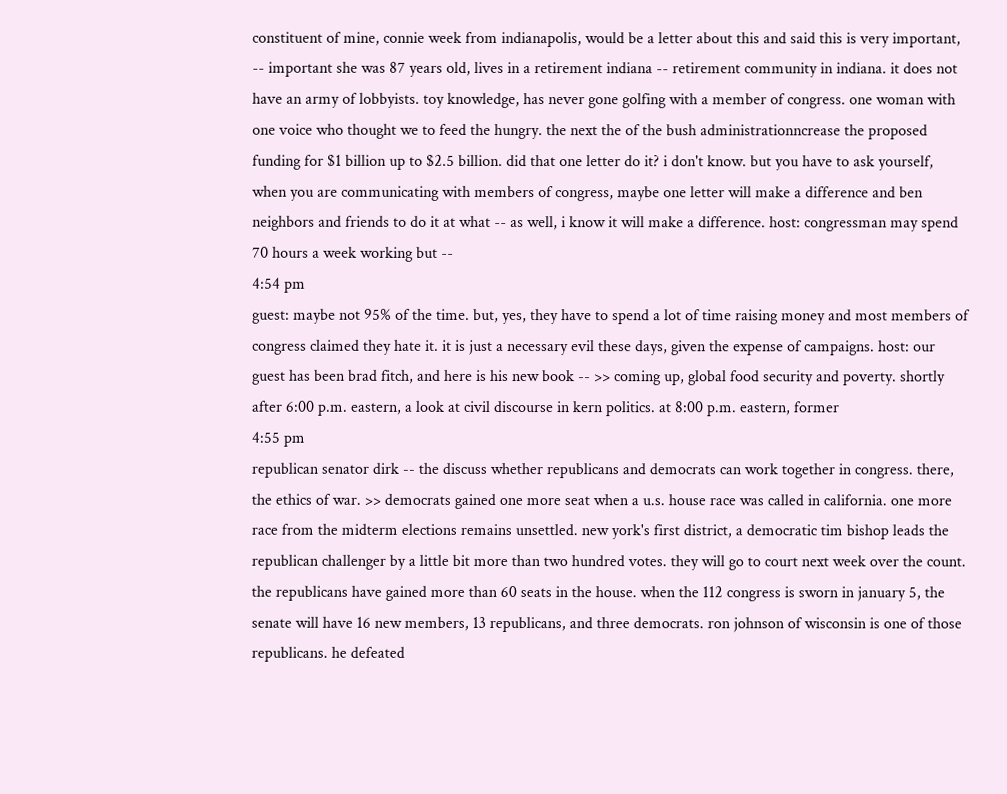constituent of mine, connie week from indianapolis, would be a letter about this and said this is very important, -- important she was 87 years old, lives in a retirement indiana -- retirement community in indiana. it does not have an army of lobbyists. toy knowledge, has never gone golfing with a member of congress. one woman with one voice who thought we to feed the hungry. the next the of the bush administrationncrease the proposed funding for $1 billion up to $2.5 billion. did that one letter do it? i don't know. but you have to ask yourself, when you are communicating with members of congress, maybe one letter will make a difference and ben neighbors and friends to do it at what -- as well, i know it will make a difference. host: congressman may spend 70 hours a week working but --
4:54 pm
guest: maybe not 95% of the time. but, yes, they have to spend a lot of time raising money and most members of congress claimed they hate it. it is just a necessary evil these days, given the expense of campaigns. host: our guest has been brad fitch, and here is his new book -- >> coming up, global food security and poverty. shortly after 6:00 p.m. eastern, a look at civil discourse in kern politics. at 8:00 p.m. eastern, former
4:55 pm
republican senator dirk -- the discuss whether republicans and democrats can work together in congress. there, the ethics of war. >> democrats gained one more seat when a u.s. house race was called in california. one more race from the midterm elections remains unsettled. new york's first district, a democratic tim bishop leads the republican challenger by a little bit more than two hundred votes. they will go to court next week over the count. the republicans have gained more than 60 seats in the house. when the 112 congress is sworn in january 5, the senate will have 16 new members, 13 republicans, and three democrats. ron johnson of wisconsin is one of those republicans. he defeated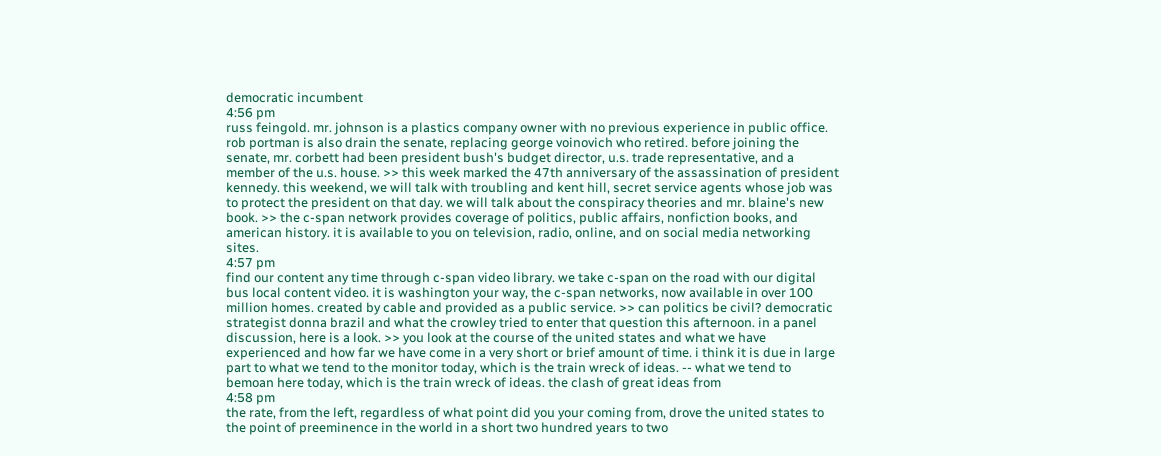democratic incumbent
4:56 pm
russ feingold. mr. johnson is a plastics company owner with no previous experience in public office. rob portman is also drain the senate, replacing george voinovich who retired. before joining the senate, mr. corbett had been president bush's budget director, u.s. trade representative, and a member of the u.s. house. >> this week marked the 47th anniversary of the assassination of president kennedy. this weekend, we will talk with troubling and kent hill, secret service agents whose job was to protect the president on that day. we will talk about the conspiracy theories and mr. blaine's new book. >> the c-span network provides coverage of politics, public affairs, nonfiction books, and american history. it is available to you on television, radio, online, and on social media networking sites.
4:57 pm
find our content any time through c-span video library. we take c-span on the road with our digital bus local content video. it is washington your way, the c-span networks, now available in over 100 million homes. created by cable and provided as a public service. >> can politics be civil? democratic strategist donna brazil and what the crowley tried to enter that question this afternoon. in a panel discussion, here is a look. >> you look at the course of the united states and what we have experienced and how far we have come in a very short or brief amount of time. i think it is due in large part to what we tend to the monitor today, which is the train wreck of ideas. -- what we tend to bemoan here today, which is the train wreck of ideas. the clash of great ideas from
4:58 pm
the rate, from the left, regardless of what point did you your coming from, drove the united states to the point of preeminence in the world in a short two hundred years to two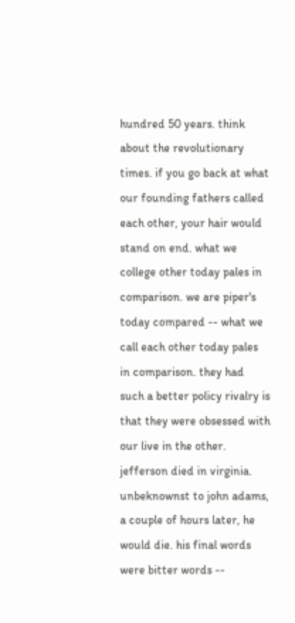hundred 50 years. think about the revolutionary times. if you go back at what our founding fathers called each other, your hair would stand on end. what we college other today pales in comparison. we are piper's today compared -- what we call each other today pales in comparison. they had such a better policy rivalry is that they were obsessed with our live in the other. jefferson died in virginia. unbeknownst to john adams, a couple of hours later, he would die. his final words were bitter words --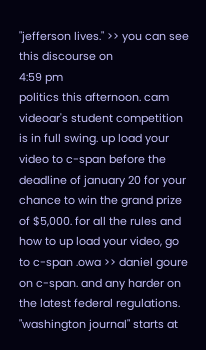"jefferson lives." >> you can see this discourse on
4:59 pm
politics this afternoon. cam videoar's student competition is in full swing. up load your video to c-span before the deadline of january 20 for your chance to win the grand prize of $5,000. for all the rules and how to up load your video, go to c-span .owa >> daniel goure on c-span. and any harder on the latest federal regulations. "washington journal" starts at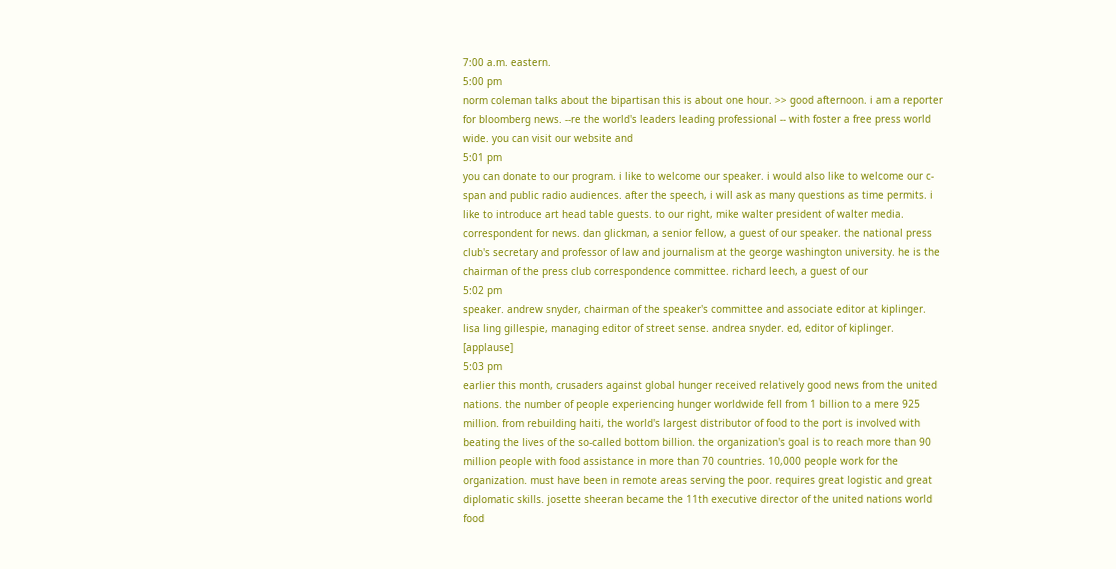7:00 a.m. eastern.
5:00 pm
norm coleman talks about the bipartisan this is about one hour. >> good afternoon. i am a reporter for bloomberg news. --re the world's leaders leading professional -- with foster a free press world wide. you can visit our website and
5:01 pm
you can donate to our program. i like to welcome our speaker. i would also like to welcome our c-span and public radio audiences. after the speech, i will ask as many questions as time permits. i like to introduce art head table guests. to our right, mike walter president of walter media. correspondent for news. dan glickman, a senior fellow, a guest of our speaker. the national press club's secretary and professor of law and journalism at the george washington university. he is the chairman of the press club correspondence committee. richard leech, a guest of our
5:02 pm
speaker. andrew snyder, chairman of the speaker's committee and associate editor at kiplinger. lisa ling gillespie, managing editor of street sense. andrea snyder. ed, editor of kiplinger. [applause]
5:03 pm
earlier this month, crusaders against global hunger received relatively good news from the united nations. the number of people experiencing hunger worldwide fell from 1 billion to a mere 925 million. from rebuilding haiti, the world's largest distributor of food to the port is involved with beating the lives of the so-called bottom billion. the organization's goal is to reach more than 90 million people with food assistance in more than 70 countries. 10,000 people work for the organization. must have been in remote areas serving the poor. requires great logistic and great diplomatic skills. josette sheeran became the 11th executive director of the united nations world food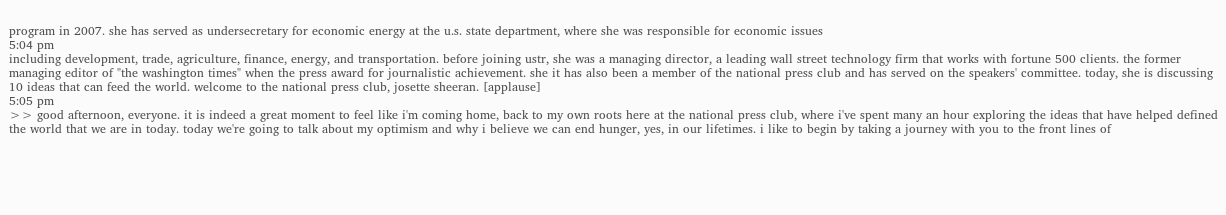program in 2007. she has served as undersecretary for economic energy at the u.s. state department, where she was responsible for economic issues
5:04 pm
including development, trade, agriculture, finance, energy, and transportation. before joining ustr, she was a managing director, a leading wall street technology firm that works with fortune 500 clients. the former managing editor of "the washington times" when the press award for journalistic achievement. she it has also been a member of the national press club and has served on the speakers' committee. today, she is discussing 10 ideas that can feed the world. welcome to the national press club, josette sheeran. [applause]
5:05 pm
>> good afternoon, everyone. it is indeed a great moment to feel like i'm coming home, back to my own roots here at the national press club, where i've spent many an hour exploring the ideas that have helped defined the world that we are in today. today we're going to talk about my optimism and why i believe we can end hunger, yes, in our lifetimes. i like to begin by taking a journey with you to the front lines of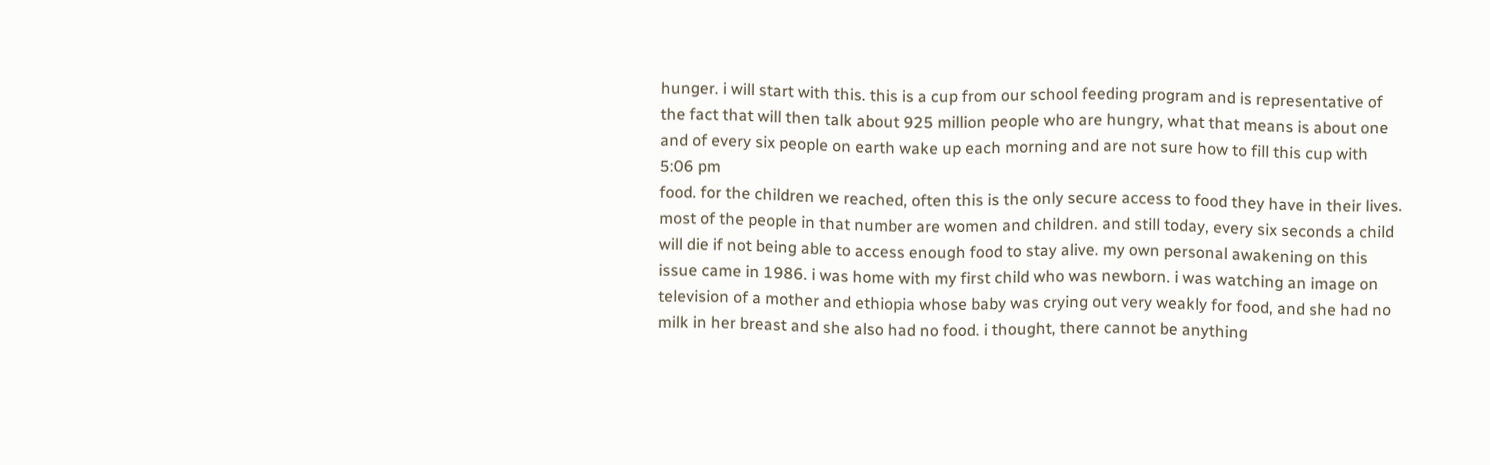hunger. i will start with this. this is a cup from our school feeding program and is representative of the fact that will then talk about 925 million people who are hungry, what that means is about one and of every six people on earth wake up each morning and are not sure how to fill this cup with
5:06 pm
food. for the children we reached, often this is the only secure access to food they have in their lives. most of the people in that number are women and children. and still today, every six seconds a child will die if not being able to access enough food to stay alive. my own personal awakening on this issue came in 1986. i was home with my first child who was newborn. i was watching an image on television of a mother and ethiopia whose baby was crying out very weakly for food, and she had no milk in her breast and she also had no food. i thought, there cannot be anything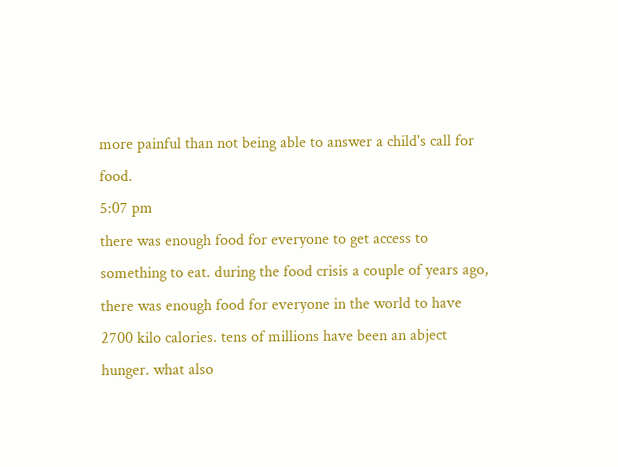more painful than not being able to answer a child's call for food.
5:07 pm
there was enough food for everyone to get access to something to eat. during the food crisis a couple of years ago, there was enough food for everyone in the world to have 2700 kilo calories. tens of millions have been an abject hunger. what also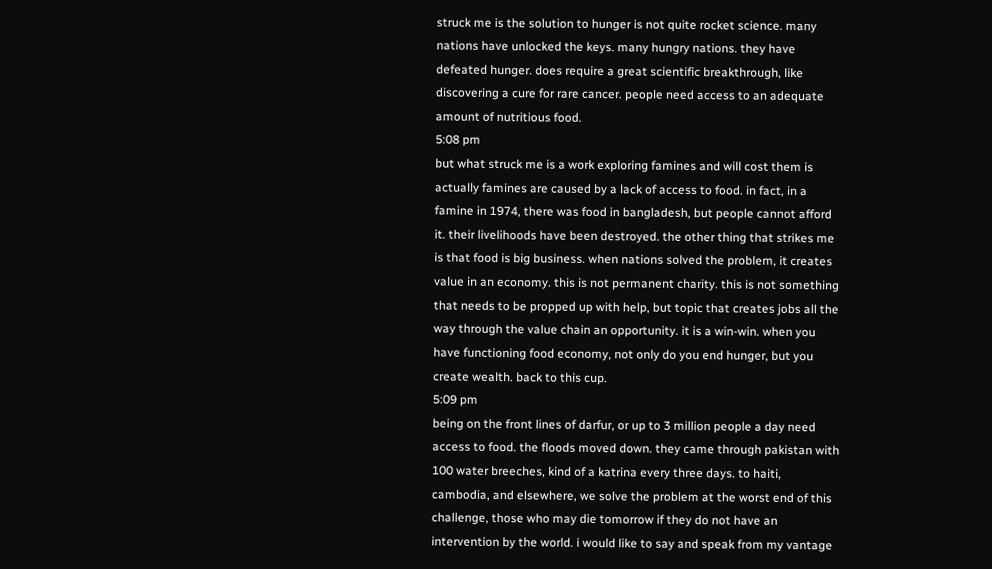struck me is the solution to hunger is not quite rocket science. many nations have unlocked the keys. many hungry nations. they have defeated hunger. does require a great scientific breakthrough, like discovering a cure for rare cancer. people need access to an adequate amount of nutritious food.
5:08 pm
but what struck me is a work exploring famines and will cost them is actually famines are caused by a lack of access to food. in fact, in a famine in 1974, there was food in bangladesh, but people cannot afford it. their livelihoods have been destroyed. the other thing that strikes me is that food is big business. when nations solved the problem, it creates value in an economy. this is not permanent charity. this is not something that needs to be propped up with help, but topic that creates jobs all the way through the value chain an opportunity. it is a win-win. when you have functioning food economy, not only do you end hunger, but you create wealth. back to this cup.
5:09 pm
being on the front lines of darfur, or up to 3 million people a day need access to food. the floods moved down. they came through pakistan with 100 water breeches, kind of a katrina every three days. to haiti, cambodia, and elsewhere, we solve the problem at the worst end of this challenge, those who may die tomorrow if they do not have an intervention by the world. i would like to say and speak from my vantage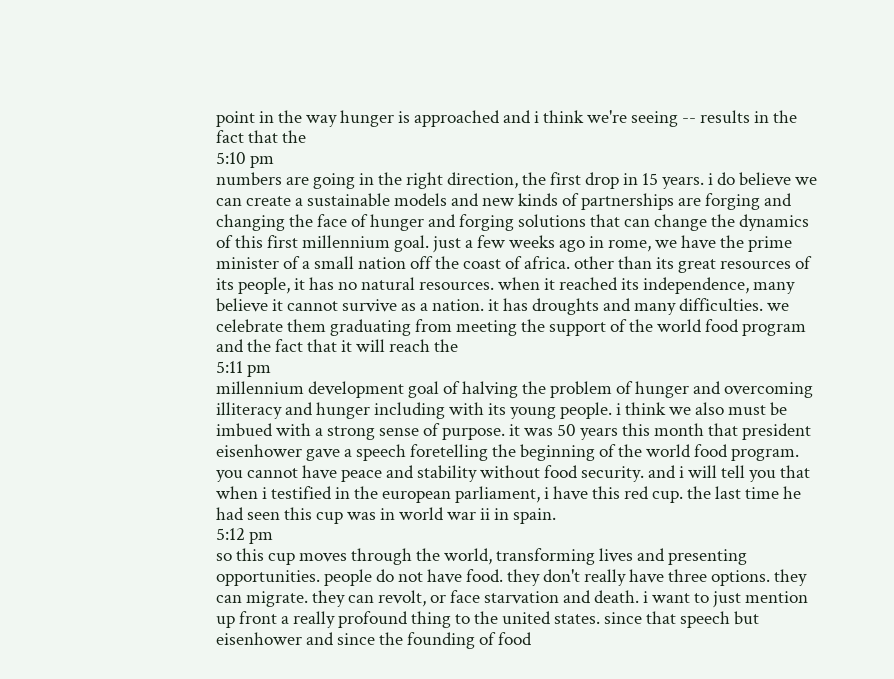point in the way hunger is approached and i think we're seeing -- results in the fact that the
5:10 pm
numbers are going in the right direction, the first drop in 15 years. i do believe we can create a sustainable models and new kinds of partnerships are forging and changing the face of hunger and forging solutions that can change the dynamics of this first millennium goal. just a few weeks ago in rome, we have the prime minister of a small nation off the coast of africa. other than its great resources of its people, it has no natural resources. when it reached its independence, many believe it cannot survive as a nation. it has droughts and many difficulties. we celebrate them graduating from meeting the support of the world food program and the fact that it will reach the
5:11 pm
millennium development goal of halving the problem of hunger and overcoming illiteracy and hunger including with its young people. i think we also must be imbued with a strong sense of purpose. it was 50 years this month that president eisenhower gave a speech foretelling the beginning of the world food program. you cannot have peace and stability without food security. and i will tell you that when i testified in the european parliament, i have this red cup. the last time he had seen this cup was in world war ii in spain.
5:12 pm
so this cup moves through the world, transforming lives and presenting opportunities. people do not have food. they don't really have three options. they can migrate. they can revolt, or face starvation and death. i want to just mention up front a really profound thing to the united states. since that speech but eisenhower and since the founding of food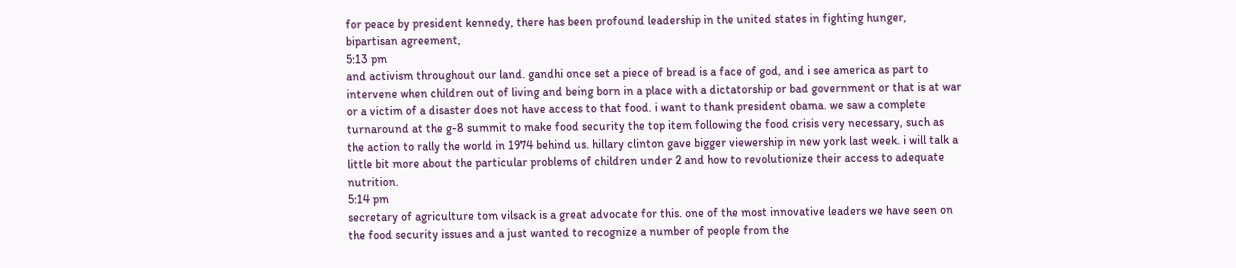for peace by president kennedy, there has been profound leadership in the united states in fighting hunger, bipartisan agreement,
5:13 pm
and activism throughout our land. gandhi once set a piece of bread is a face of god, and i see america as part to intervene when children out of living and being born in a place with a dictatorship or bad government or that is at war or a victim of a disaster does not have access to that food. i want to thank president obama. we saw a complete turnaround at the g-8 summit to make food security the top item following the food crisis very necessary, such as the action to rally the world in 1974 behind us. hillary clinton gave bigger viewership in new york last week. i will talk a little bit more about the particular problems of children under 2 and how to revolutionize their access to adequate nutrition.
5:14 pm
secretary of agriculture tom vilsack is a great advocate for this. one of the most innovative leaders we have seen on the food security issues and a just wanted to recognize a number of people from the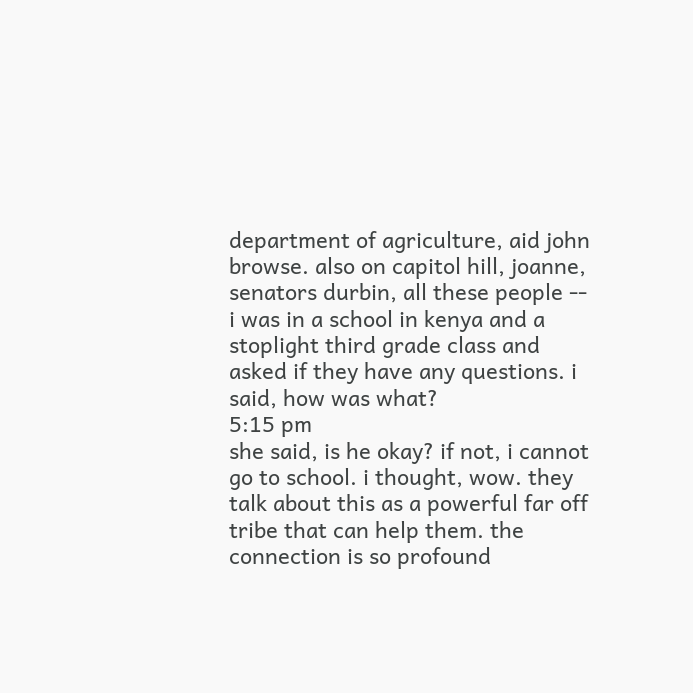department of agriculture, aid john browse. also on capitol hill, joanne, senators durbin, all these people -- i was in a school in kenya and a stoplight third grade class and asked if they have any questions. i said, how was what?
5:15 pm
she said, is he okay? if not, i cannot go to school. i thought, wow. they talk about this as a powerful far off tribe that can help them. the connection is so profound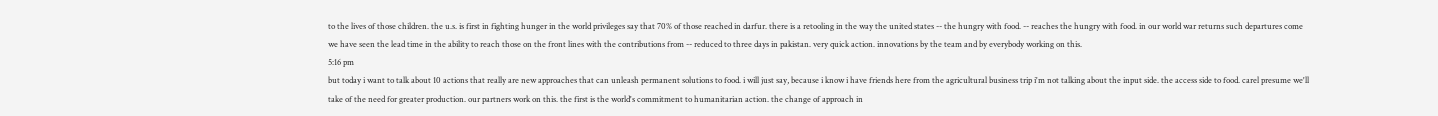to the lives of those children. the u.s. is first in fighting hunger in the world privileges say that 70% of those reached in darfur. there is a retooling in the way the united states -- the hungry with food. -- reaches the hungry with food. in our world war returns such departures come we have seen the lead time in the ability to reach those on the front lines with the contributions from -- reduced to three days in pakistan. very quick action. innovations by the team and by everybody working on this.
5:16 pm
but today i want to talk about 10 actions that really are new approaches that can unleash permanent solutions to food. i will just say, because i know i have friends here from the agricultural business trip i'm not talking about the input side. the access side to food. carel presume we'll take of the need for greater production. our partners work on this. the first is the world's commitment to humanitarian action. the change of approach in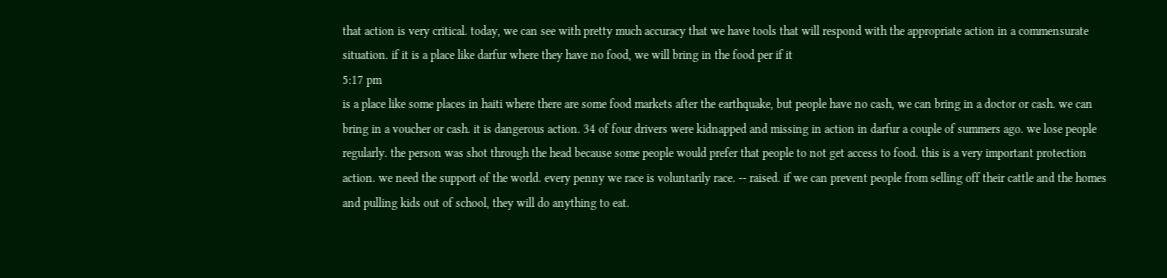that action is very critical. today, we can see with pretty much accuracy that we have tools that will respond with the appropriate action in a commensurate situation. if it is a place like darfur where they have no food, we will bring in the food per if it
5:17 pm
is a place like some places in haiti where there are some food markets after the earthquake, but people have no cash, we can bring in a doctor or cash. we can bring in a voucher or cash. it is dangerous action. 34 of four drivers were kidnapped and missing in action in darfur a couple of summers ago. we lose people regularly. the person was shot through the head because some people would prefer that people to not get access to food. this is a very important protection action. we need the support of the world. every penny we race is voluntarily race. -- raised. if we can prevent people from selling off their cattle and the homes and pulling kids out of school, they will do anything to eat.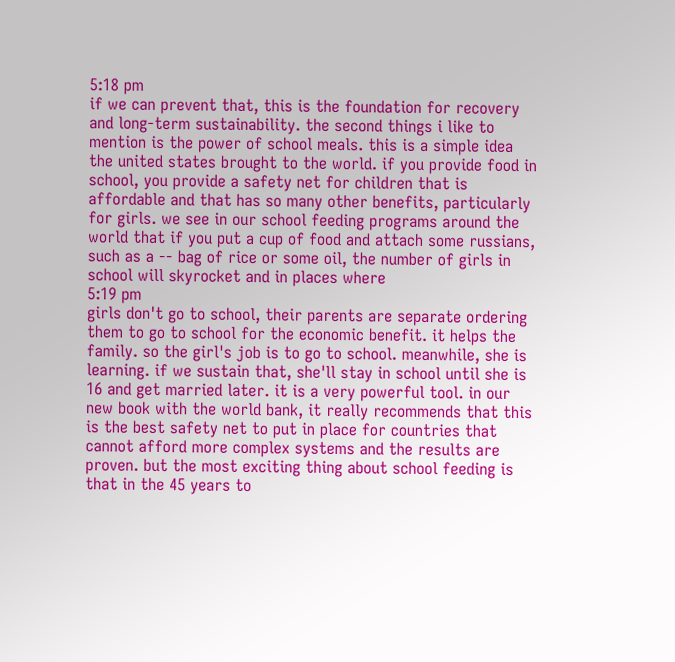5:18 pm
if we can prevent that, this is the foundation for recovery and long-term sustainability. the second things i like to mention is the power of school meals. this is a simple idea the united states brought to the world. if you provide food in school, you provide a safety net for children that is affordable and that has so many other benefits, particularly for girls. we see in our school feeding programs around the world that if you put a cup of food and attach some russians, such as a -- bag of rice or some oil, the number of girls in school will skyrocket and in places where
5:19 pm
girls don't go to school, their parents are separate ordering them to go to school for the economic benefit. it helps the family. so the girl's job is to go to school. meanwhile, she is learning. if we sustain that, she'll stay in school until she is 16 and get married later. it is a very powerful tool. in our new book with the world bank, it really recommends that this is the best safety net to put in place for countries that cannot afford more complex systems and the results are proven. but the most exciting thing about school feeding is that in the 45 years to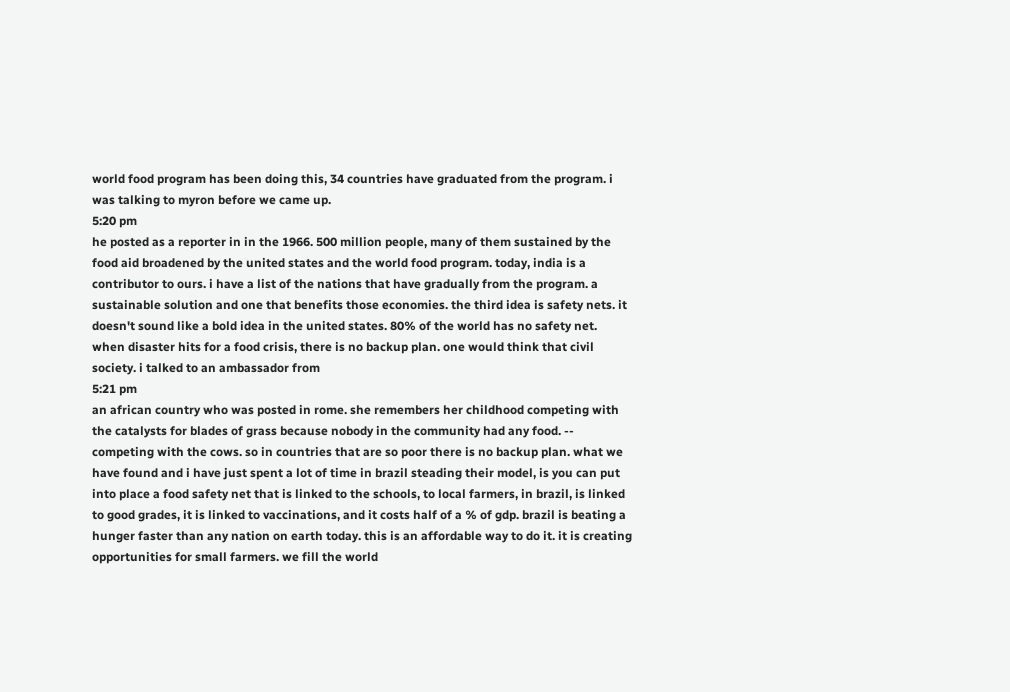world food program has been doing this, 34 countries have graduated from the program. i was talking to myron before we came up.
5:20 pm
he posted as a reporter in in the 1966. 500 million people, many of them sustained by the food aid broadened by the united states and the world food program. today, india is a contributor to ours. i have a list of the nations that have gradually from the program. a sustainable solution and one that benefits those economies. the third idea is safety nets. it doesn't sound like a bold idea in the united states. 80% of the world has no safety net. when disaster hits for a food crisis, there is no backup plan. one would think that civil society. i talked to an ambassador from
5:21 pm
an african country who was posted in rome. she remembers her childhood competing with the catalysts for blades of grass because nobody in the community had any food. -- competing with the cows. so in countries that are so poor there is no backup plan. what we have found and i have just spent a lot of time in brazil steading their model, is you can put into place a food safety net that is linked to the schools, to local farmers, in brazil, is linked to good grades, it is linked to vaccinations, and it costs half of a % of gdp. brazil is beating a hunger faster than any nation on earth today. this is an affordable way to do it. it is creating opportunities for small farmers. we fill the world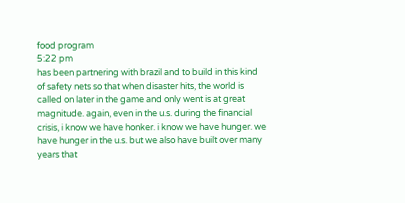food program
5:22 pm
has been partnering with brazil and to build in this kind of safety nets so that when disaster hits, the world is called on later in the game and only went is at great magnitude. again, even in the u.s. during the financial crisis, i know we have honker. i know we have hunger. we have hunger in the u.s. but we also have built over many years that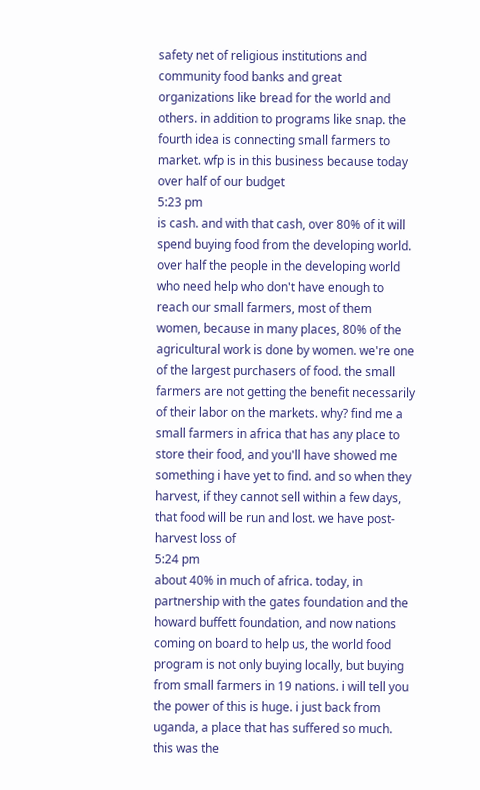safety net of religious institutions and community food banks and great organizations like bread for the world and others. in addition to programs like snap. the fourth idea is connecting small farmers to market. wfp is in this business because today over half of our budget
5:23 pm
is cash. and with that cash, over 80% of it will spend buying food from the developing world. over half the people in the developing world who need help who don't have enough to reach our small farmers, most of them women, because in many places, 80% of the agricultural work is done by women. we're one of the largest purchasers of food. the small farmers are not getting the benefit necessarily of their labor on the markets. why? find me a small farmers in africa that has any place to store their food, and you'll have showed me something i have yet to find. and so when they harvest, if they cannot sell within a few days, that food will be run and lost. we have post-harvest loss of
5:24 pm
about 40% in much of africa. today, in partnership with the gates foundation and the howard buffett foundation, and now nations coming on board to help us, the world food program is not only buying locally, but buying from small farmers in 19 nations. i will tell you the power of this is huge. i just back from uganda, a place that has suffered so much. this was the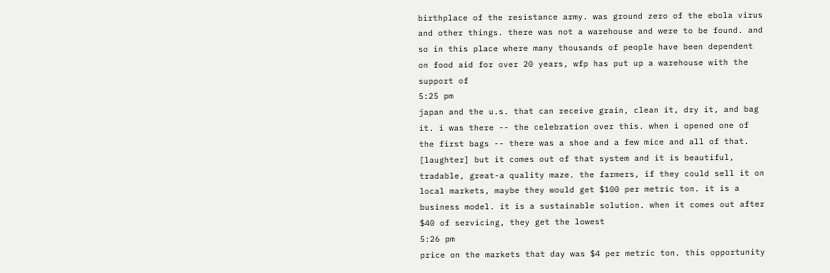birthplace of the resistance army. was ground zero of the ebola virus and other things. there was not a warehouse and were to be found. and so in this place where many thousands of people have been dependent on food aid for over 20 years, wfp has put up a warehouse with the support of
5:25 pm
japan and the u.s. that can receive grain, clean it, dry it, and bag it. i was there -- the celebration over this. when i opened one of the first bags -- there was a shoe and a few mice and all of that. [laughter] but it comes out of that system and it is beautiful, tradable, great-a quality maze. the farmers, if they could sell it on local markets, maybe they would get $100 per metric ton. it is a business model. it is a sustainable solution. when it comes out after $40 of servicing, they get the lowest
5:26 pm
price on the markets that day was $4 per metric ton. this opportunity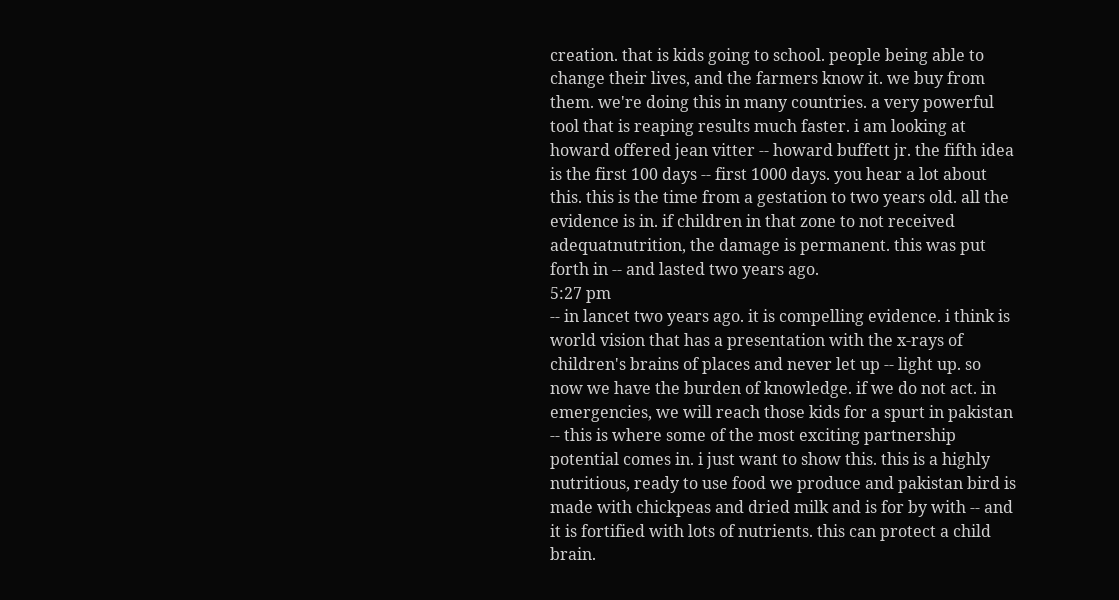creation. that is kids going to school. people being able to change their lives, and the farmers know it. we buy from them. we're doing this in many countries. a very powerful tool that is reaping results much faster. i am looking at howard offered jean vitter -- howard buffett jr. the fifth idea is the first 100 days -- first 1000 days. you hear a lot about this. this is the time from a gestation to two years old. all the evidence is in. if children in that zone to not received adequatnutrition, the damage is permanent. this was put forth in -- and lasted two years ago.
5:27 pm
-- in lancet two years ago. it is compelling evidence. i think is world vision that has a presentation with the x-rays of children's brains of places and never let up -- light up. so now we have the burden of knowledge. if we do not act. in emergencies, we will reach those kids for a spurt in pakistan -- this is where some of the most exciting partnership potential comes in. i just want to show this. this is a highly nutritious, ready to use food we produce and pakistan bird is made with chickpeas and dried milk and is for by with -- and it is fortified with lots of nutrients. this can protect a child brain.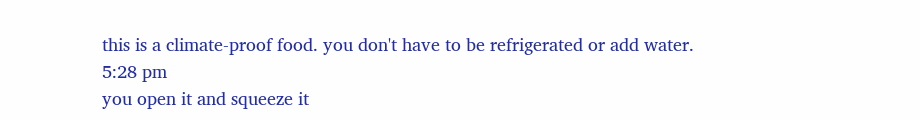this is a climate-proof food. you don't have to be refrigerated or add water.
5:28 pm
you open it and squeeze it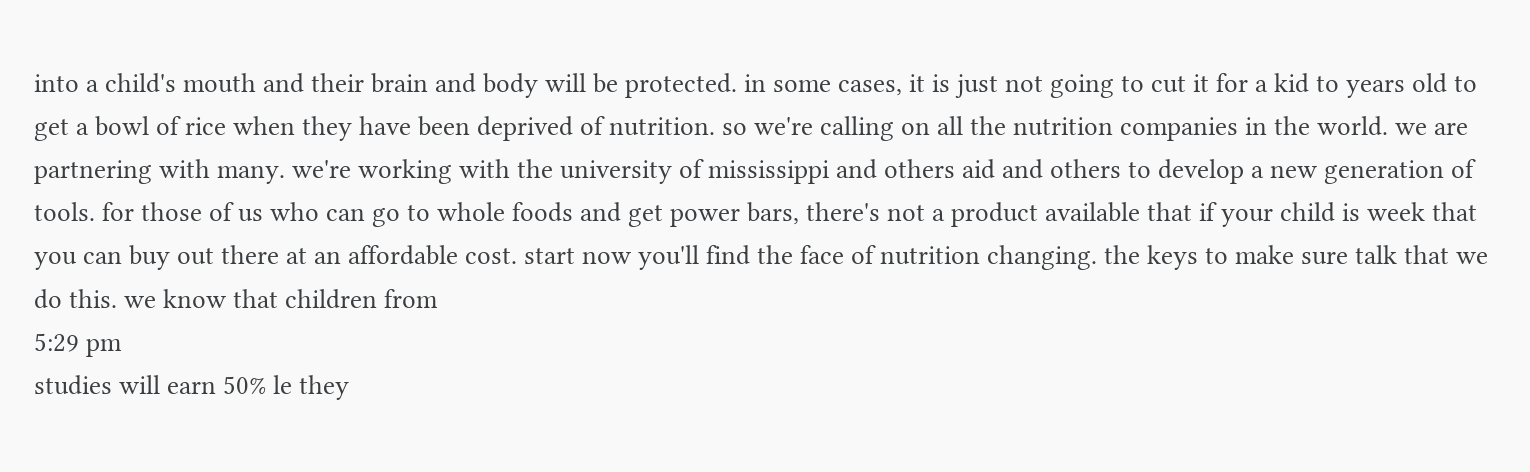into a child's mouth and their brain and body will be protected. in some cases, it is just not going to cut it for a kid to years old to get a bowl of rice when they have been deprived of nutrition. so we're calling on all the nutrition companies in the world. we are partnering with many. we're working with the university of mississippi and others aid and others to develop a new generation of tools. for those of us who can go to whole foods and get power bars, there's not a product available that if your child is week that you can buy out there at an affordable cost. start now you'll find the face of nutrition changing. the keys to make sure talk that we do this. we know that children from
5:29 pm
studies will earn 50% le they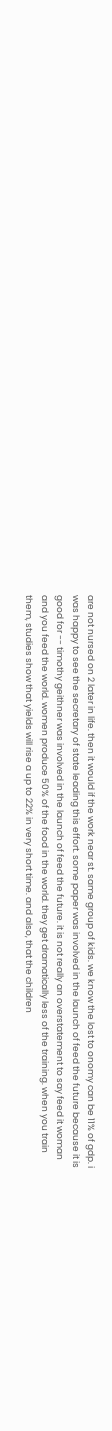are not nursed on 2 later in life. then it would if the work near st. same group of kids. we know the lost to onomy can be 11% of gdp. i was happy to see the secretary of state leading this effort. some paper was involved in the launch of feed the future because it is good for -- timothy geithner was involved in the launch of feed the future. it is not really an overstatement to say feed it woman and you feed the world. women produce 50% of the food in the world. they get dramatically less of the training. when you train them, studies show that yields will rise a up to 22% in very short time. and also, that the children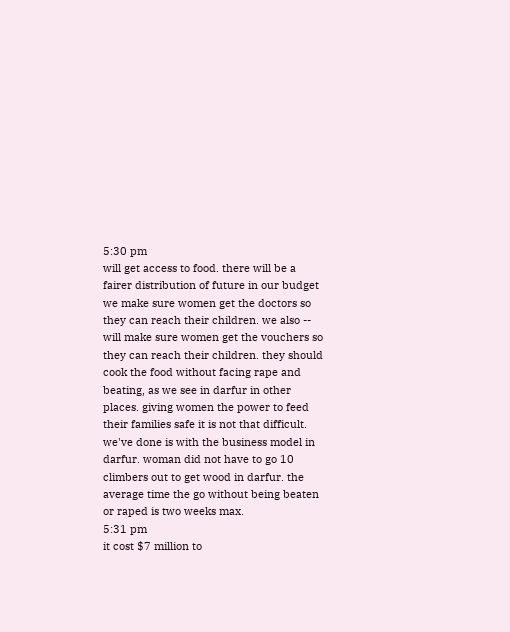5:30 pm
will get access to food. there will be a fairer distribution of future in our budget we make sure women get the doctors so they can reach their children. we also -- will make sure women get the vouchers so they can reach their children. they should cook the food without facing rape and beating, as we see in darfur in other places. giving women the power to feed their families safe it is not that difficult. we've done is with the business model in darfur. woman did not have to go 10 climbers out to get wood in darfur. the average time the go without being beaten or raped is two weeks max.
5:31 pm
it cost $7 million to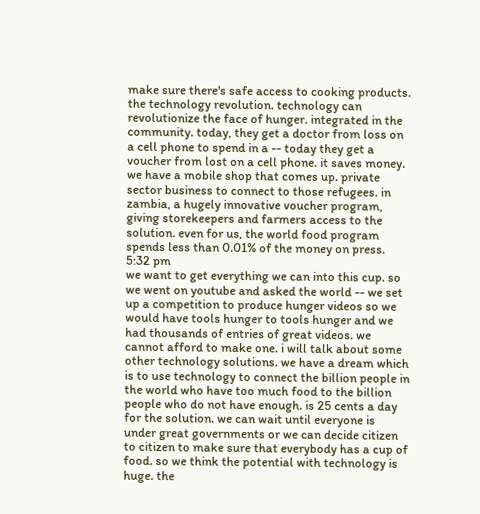make sure there's safe access to cooking products. the technology revolution. technology can revolutionize the face of hunger. integrated in the community. today, they get a doctor from loss on a cell phone to spend in a -- today they get a voucher from lost on a cell phone. it saves money. we have a mobile shop that comes up. private sector business to connect to those refugees. in zambia, a hugely innovative voucher program, giving storekeepers and farmers access to the solution. even for us, the world food program spends less than 0.01% of the money on press.
5:32 pm
we want to get everything we can into this cup. so we went on youtube and asked the world -- we set up a competition to produce hunger videos so we would have tools hunger to tools hunger and we had thousands of entries of great videos. we cannot afford to make one. i will talk about some other technology solutions. we have a dream which is to use technology to connect the billion people in the world who have too much food to the billion people who do not have enough. is 25 cents a day for the solution. we can wait until everyone is under great governments or we can decide citizen to citizen to make sure that everybody has a cup of food. so we think the potential with technology is huge. the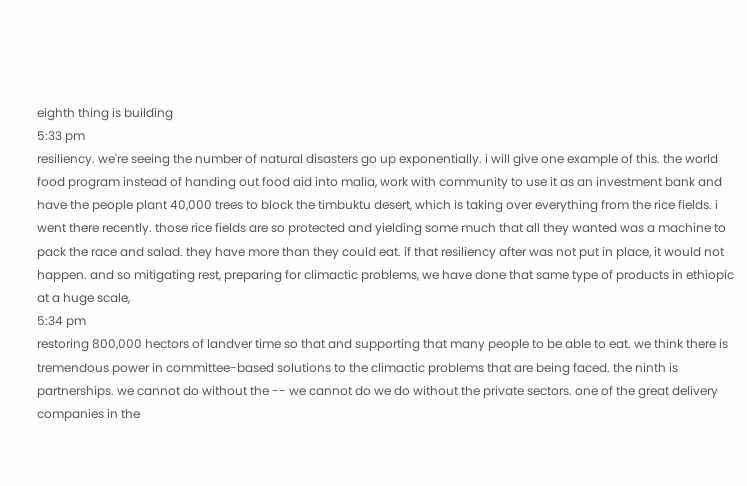eighth thing is building
5:33 pm
resiliency. we're seeing the number of natural disasters go up exponentially. i will give one example of this. the world food program instead of handing out food aid into malia, work with community to use it as an investment bank and have the people plant 40,000 trees to block the timbuktu desert, which is taking over everything from the rice fields. i went there recently. those rice fields are so protected and yielding some much that all they wanted was a machine to pack the race and salad. they have more than they could eat. if that resiliency after was not put in place, it would not happen. and so mitigating rest, preparing for climactic problems, we have done that same type of products in ethiopic at a huge scale,
5:34 pm
restoring 800,000 hectors of landver time so that and supporting that many people to be able to eat. we think there is tremendous power in committee-based solutions to the climactic problems that are being faced. the ninth is partnerships. we cannot do without the -- we cannot do we do without the private sectors. one of the great delivery companies in the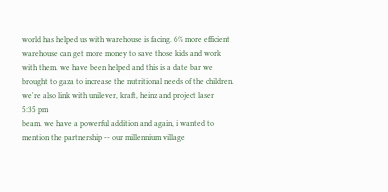world has helped us with warehouse is facing. 6% more efficient warehouse can get more money to save those kids and work with them. we have been helped and this is a date bar we brought to gaza to increase the nutritional needs of the children. we're also link with unilever, kraft, heinz and project laser
5:35 pm
beam. we have a powerful addition and again, i wanted to mention the partnership -- our millennium village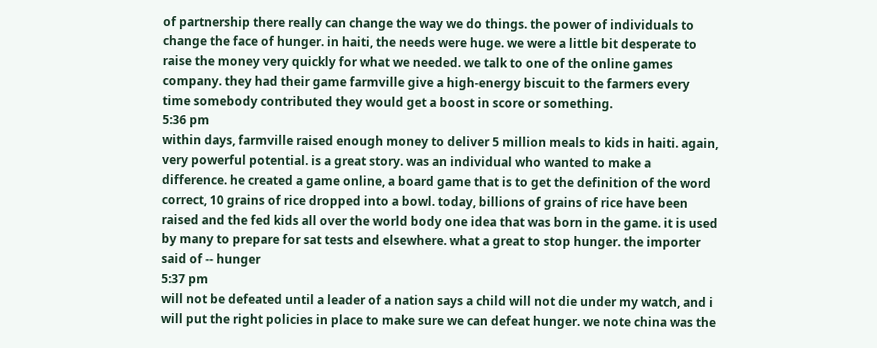of partnership there really can change the way we do things. the power of individuals to change the face of hunger. in haiti, the needs were huge. we were a little bit desperate to raise the money very quickly for what we needed. we talk to one of the online games company. they had their game farmville give a high-energy biscuit to the farmers every time somebody contributed they would get a boost in score or something.
5:36 pm
within days, farmville raised enough money to deliver 5 million meals to kids in haiti. again, very powerful potential. is a great story. was an individual who wanted to make a difference. he created a game online, a board game that is to get the definition of the word correct, 10 grains of rice dropped into a bowl. today, billions of grains of rice have been raised and the fed kids all over the world body one idea that was born in the game. it is used by many to prepare for sat tests and elsewhere. what a great to stop hunger. the importer said of -- hunger
5:37 pm
will not be defeated until a leader of a nation says a child will not die under my watch, and i will put the right policies in place to make sure we can defeat hunger. we note china was the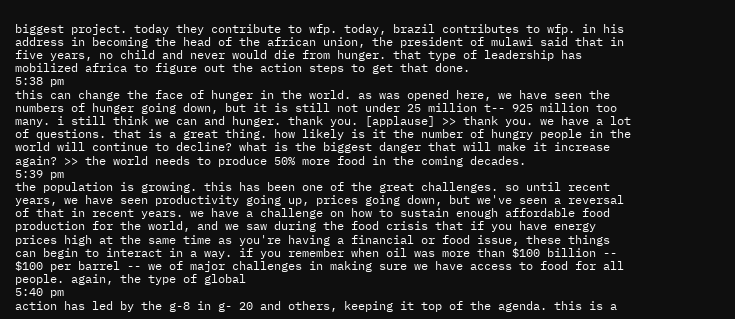biggest project. today they contribute to wfp. today, brazil contributes to wfp. in his address in becoming the head of the african union, the president of mulawi said that in five years, no child and never would die from hunger. that type of leadership has mobilized africa to figure out the action steps to get that done.
5:38 pm
this can change the face of hunger in the world. as was opened here, we have seen the numbers of hunger going down, but it is still not under 25 million t-- 925 million too many. i still think we can and hunger. thank you. [applause] >> thank you. we have a lot of questions. that is a great thing. how likely is it the number of hungry people in the world will continue to decline? what is the biggest danger that will make it increase again? >> the world needs to produce 50% more food in the coming decades.
5:39 pm
the population is growing. this has been one of the great challenges. so until recent years, we have seen productivity going up, prices going down, but we've seen a reversal of that in recent years. we have a challenge on how to sustain enough affordable food production for the world, and we saw during the food crisis that if you have energy prices high at the same time as you're having a financial or food issue, these things can begin to interact in a way. if you remember when oil was more than $100 billion -- $100 per barrel -- we of major challenges in making sure we have access to food for all people. again, the type of global
5:40 pm
action has led by the g-8 in g- 20 and others, keeping it top of the agenda. this is a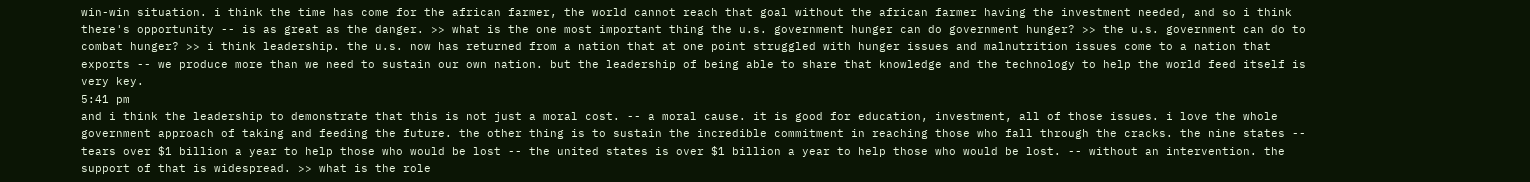win-win situation. i think the time has come for the african farmer, the world cannot reach that goal without the african farmer having the investment needed, and so i think there's opportunity -- is as great as the danger. >> what is the one most important thing the u.s. government hunger can do government hunger? >> the u.s. government can do to combat hunger? >> i think leadership. the u.s. now has returned from a nation that at one point struggled with hunger issues and malnutrition issues come to a nation that exports -- we produce more than we need to sustain our own nation. but the leadership of being able to share that knowledge and the technology to help the world feed itself is very key.
5:41 pm
and i think the leadership to demonstrate that this is not just a moral cost. -- a moral cause. it is good for education, investment, all of those issues. i love the whole government approach of taking and feeding the future. the other thing is to sustain the incredible commitment in reaching those who fall through the cracks. the nine states -- tears over $1 billion a year to help those who would be lost -- the united states is over $1 billion a year to help those who would be lost. -- without an intervention. the support of that is widespread. >> what is the role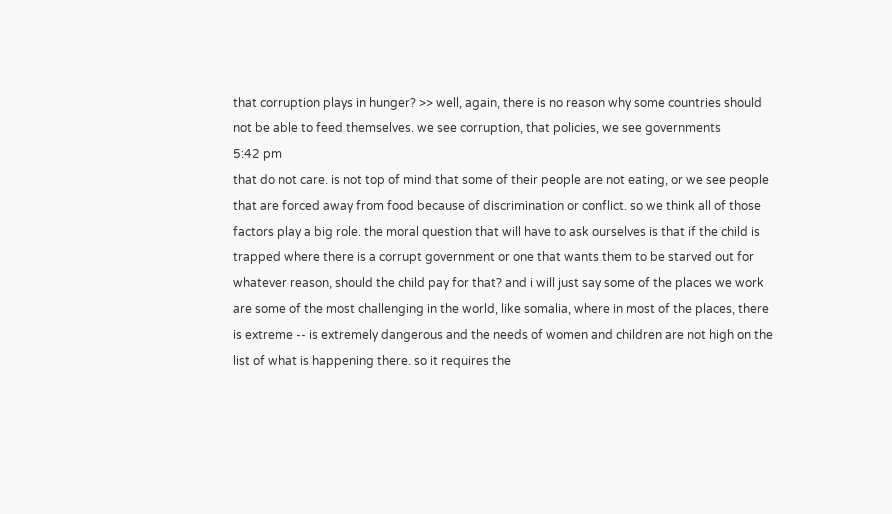that corruption plays in hunger? >> well, again, there is no reason why some countries should not be able to feed themselves. we see corruption, that policies, we see governments
5:42 pm
that do not care. is not top of mind that some of their people are not eating, or we see people that are forced away from food because of discrimination or conflict. so we think all of those factors play a big role. the moral question that will have to ask ourselves is that if the child is trapped where there is a corrupt government or one that wants them to be starved out for whatever reason, should the child pay for that? and i will just say some of the places we work are some of the most challenging in the world, like somalia, where in most of the places, there is extreme -- is extremely dangerous and the needs of women and children are not high on the list of what is happening there. so it requires the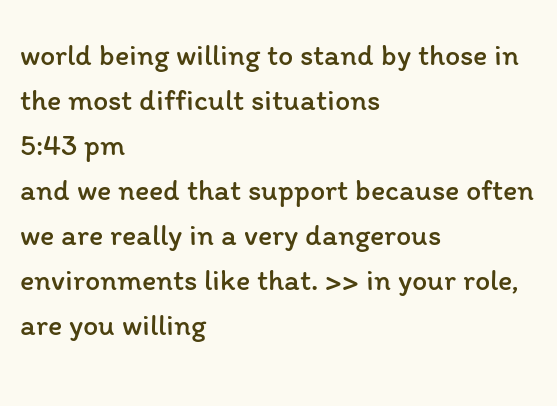world being willing to stand by those in the most difficult situations
5:43 pm
and we need that support because often we are really in a very dangerous environments like that. >> in your role, are you willing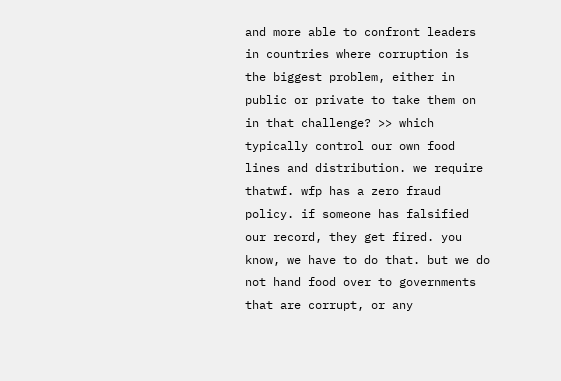and more able to confront leaders in countries where corruption is the biggest problem, either in public or private to take them on in that challenge? >> which typically control our own food lines and distribution. we require thatwf. wfp has a zero fraud policy. if someone has falsified our record, they get fired. you know, we have to do that. but we do not hand food over to governments that are corrupt, or any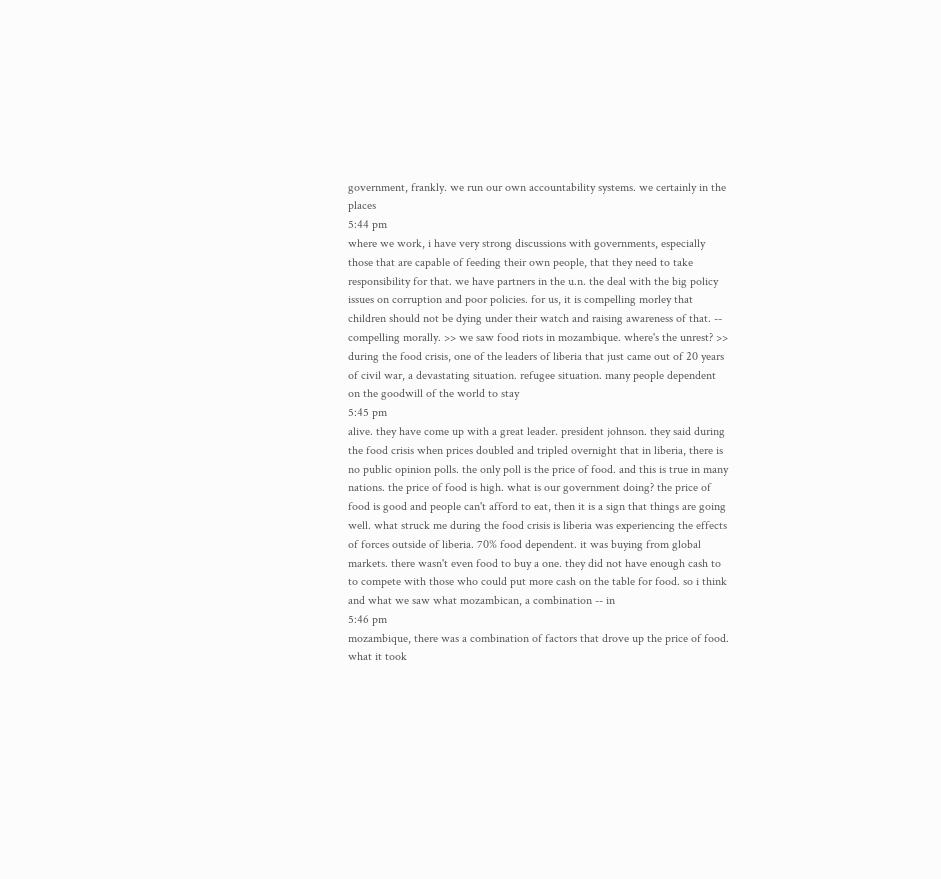government, frankly. we run our own accountability systems. we certainly in the places
5:44 pm
where we work, i have very strong discussions with governments, especially those that are capable of feeding their own people, that they need to take responsibility for that. we have partners in the u.n. the deal with the big policy issues on corruption and poor policies. for us, it is compelling morley that children should not be dying under their watch and raising awareness of that. -- compelling morally. >> we saw food riots in mozambique. where's the unrest? >> during the food crisis, one of the leaders of liberia that just came out of 20 years of civil war, a devastating situation. refugee situation. many people dependent on the goodwill of the world to stay
5:45 pm
alive. they have come up with a great leader. president johnson. they said during the food crisis when prices doubled and tripled overnight that in liberia, there is no public opinion polls. the only poll is the price of food. and this is true in many nations. the price of food is high. what is our government doing? the price of food is good and people can't afford to eat, then it is a sign that things are going well. what struck me during the food crisis is liberia was experiencing the effects of forces outside of liberia. 70% food dependent. it was buying from global markets. there wasn't even food to buy a one. they did not have enough cash to to compete with those who could put more cash on the table for food. so i think and what we saw what mozambican, a combination -- in
5:46 pm
mozambique, there was a combination of factors that drove up the price of food. what it took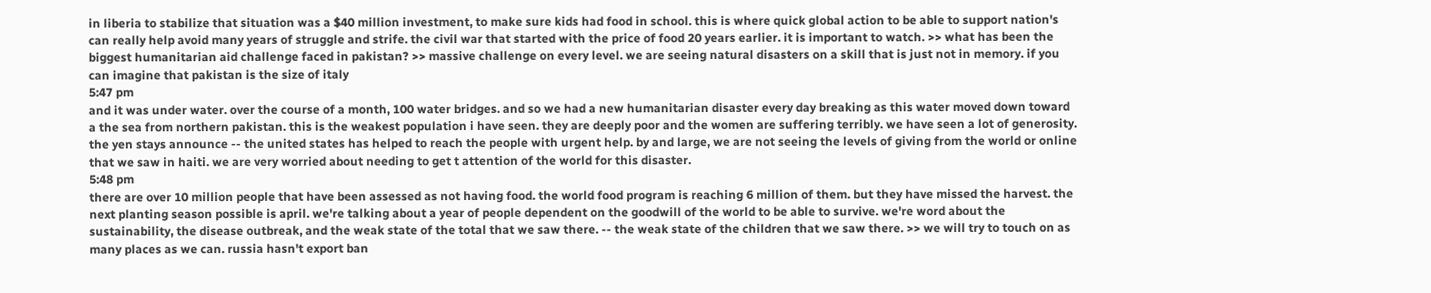in liberia to stabilize that situation was a $40 million investment, to make sure kids had food in school. this is where quick global action to be able to support nation's can really help avoid many years of struggle and strife. the civil war that started with the price of food 20 years earlier. it is important to watch. >> what has been the biggest humanitarian aid challenge faced in pakistan? >> massive challenge on every level. we are seeing natural disasters on a skill that is just not in memory. if you can imagine that pakistan is the size of italy
5:47 pm
and it was under water. over the course of a month, 100 water bridges. and so we had a new humanitarian disaster every day breaking as this water moved down toward a the sea from northern pakistan. this is the weakest population i have seen. they are deeply poor and the women are suffering terribly. we have seen a lot of generosity. the yen stays announce -- the united states has helped to reach the people with urgent help. by and large, we are not seeing the levels of giving from the world or online that we saw in haiti. we are very worried about needing to get t attention of the world for this disaster.
5:48 pm
there are over 10 million people that have been assessed as not having food. the world food program is reaching 6 million of them. but they have missed the harvest. the next planting season possible is april. we're talking about a year of people dependent on the goodwill of the world to be able to survive. we're word about the sustainability, the disease outbreak, and the weak state of the total that we saw there. -- the weak state of the children that we saw there. >> we will try to touch on as many places as we can. russia hasn't export ban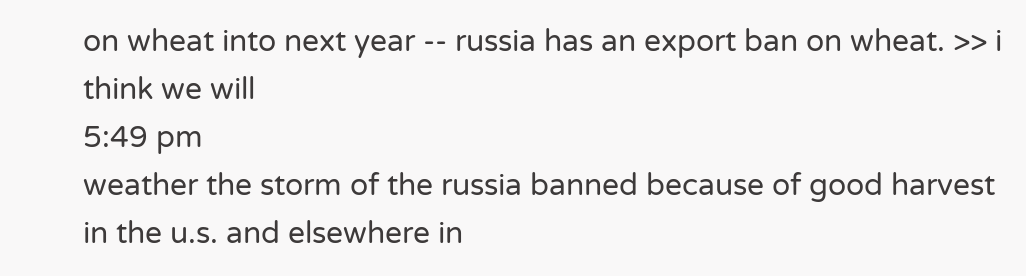on wheat into next year -- russia has an export ban on wheat. >> i think we will
5:49 pm
weather the storm of the russia banned because of good harvest in the u.s. and elsewhere in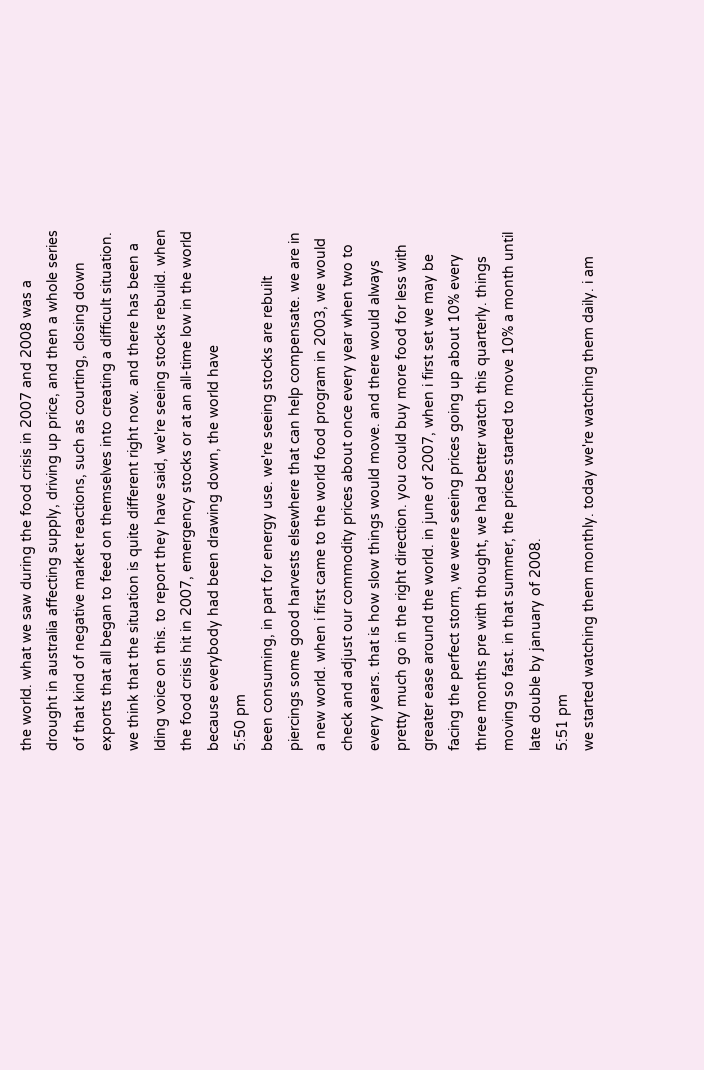the world. what we saw during the food crisis in 2007 and 2008 was a drought in australia affecting supply, driving up price, and then a whole series of that kind of negative market reactions, such as courting, closing down exports that all began to feed on themselves into creating a difficult situation. we think that the situation is quite different right now. and there has been a lding voice on this. to report they have said, we're seeing stocks rebuild. when the food crisis hit in 2007, emergency stocks or at an all-time low in the world because everybody had been drawing down, the world have
5:50 pm
been consuming, in part for energy use. we're seeing stocks are rebuilt piercings some good harvests elsewhere that can help compensate. we are in a new world. when i first came to the world food program in 2003, we would check and adjust our commodity prices about once every year when two to every years. that is how slow things would move. and there would always pretty much go in the right direction. you could buy more food for less with greater ease around the world. in june of 2007, when i first set we may be facing the perfect storm, we were seeing prices going up about 10% every three months pre with thought, we had better watch this quarterly. things moving so fast. in that summer, the prices started to move 10% a month until late double by january of 2008.
5:51 pm
we started watching them monthly. today we're watching them daily. i am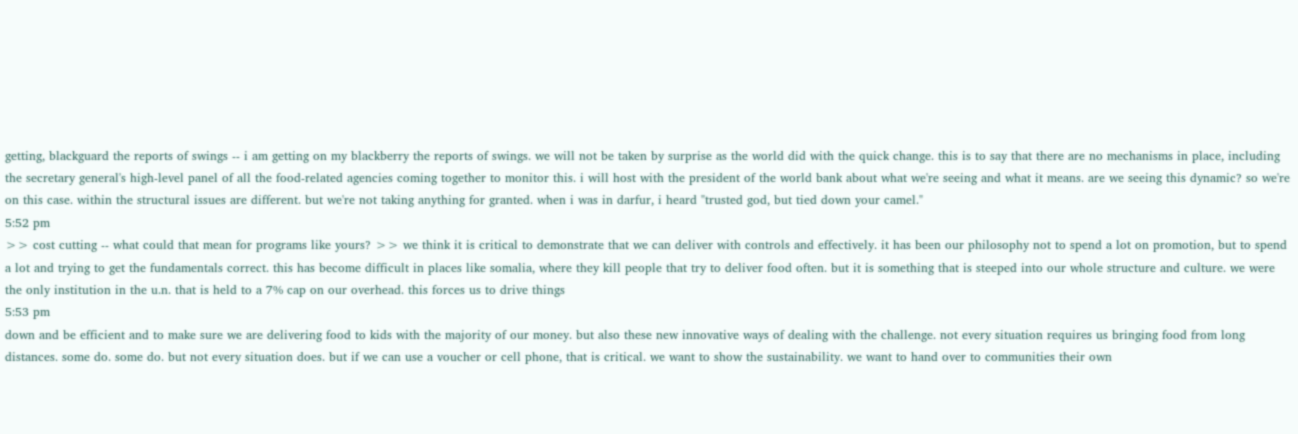getting, blackguard the reports of swings -- i am getting on my blackberry the reports of swings. we will not be taken by surprise as the world did with the quick change. this is to say that there are no mechanisms in place, including the secretary general's high-level panel of all the food-related agencies coming together to monitor this. i will host with the president of the world bank about what we're seeing and what it means. are we seeing this dynamic? so we're on this case. within the structural issues are different. but we're not taking anything for granted. when i was in darfur, i heard "trusted god, but tied down your camel."
5:52 pm
>> cost cutting -- what could that mean for programs like yours? >> we think it is critical to demonstrate that we can deliver with controls and effectively. it has been our philosophy not to spend a lot on promotion, but to spend a lot and trying to get the fundamentals correct. this has become difficult in places like somalia, where they kill people that try to deliver food often. but it is something that is steeped into our whole structure and culture. we were the only institution in the u.n. that is held to a 7% cap on our overhead. this forces us to drive things
5:53 pm
down and be efficient and to make sure we are delivering food to kids with the majority of our money. but also these new innovative ways of dealing with the challenge. not every situation requires us bringing food from long distances. some do. some do. but not every situation does. but if we can use a voucher or cell phone, that is critical. we want to show the sustainability. we want to hand over to communities their own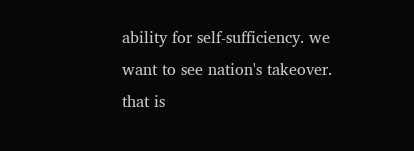ability for self-sufficiency. we want to see nation's takeover. that is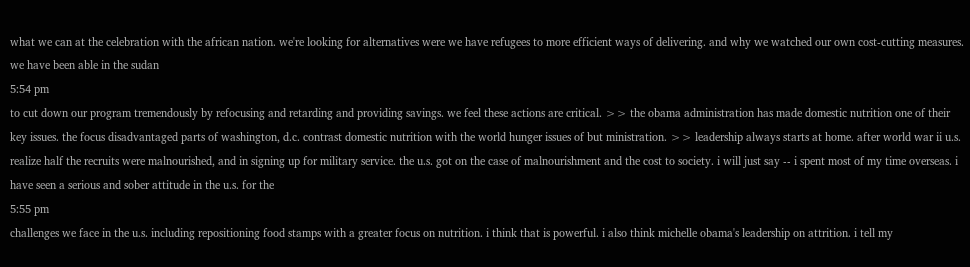what we can at the celebration with the african nation. we're looking for alternatives were we have refugees to more efficient ways of delivering. and why we watched our own cost-cutting measures. we have been able in the sudan
5:54 pm
to cut down our program tremendously by refocusing and retarding and providing savings. we feel these actions are critical. >> the obama administration has made domestic nutrition one of their key issues. the focus disadvantaged parts of washington, d.c. contrast domestic nutrition with the world hunger issues of but ministration. >> leadership always starts at home. after world war ii u.s. realize half the recruits were malnourished, and in signing up for military service. the u.s. got on the case of malnourishment and the cost to society. i will just say -- i spent most of my time overseas. i have seen a serious and sober attitude in the u.s. for the
5:55 pm
challenges we face in the u.s. including repositioning food stamps with a greater focus on nutrition. i think that is powerful. i also think michelle obama's leadership on attrition. i tell my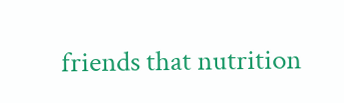friends that nutrition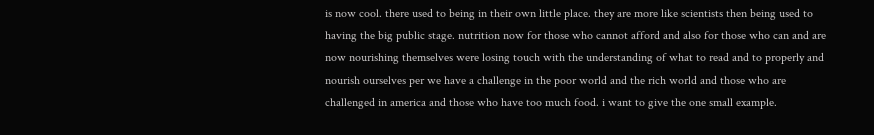is now cool. there used to being in their own little place. they are more like scientists then being used to having the big public stage. nutrition now for those who cannot afford and also for those who can and are now nourishing themselves were losing touch with the understanding of what to read and to properly and nourish ourselves per we have a challenge in the poor world and the rich world and those who are challenged in america and those who have too much food. i want to give the one small example.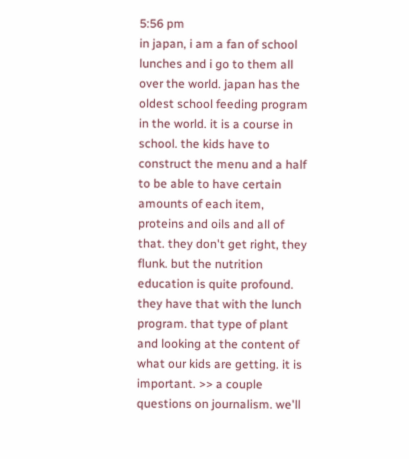5:56 pm
in japan, i am a fan of school lunches and i go to them all over the world. japan has the oldest school feeding program in the world. it is a course in school. the kids have to construct the menu and a half to be able to have certain amounts of each item, proteins and oils and all of that. they don't get right, they flunk. but the nutrition education is quite profound. they have that with the lunch program. that type of plant and looking at the content of what our kids are getting. it is important. >> a couple questions on journalism. we'll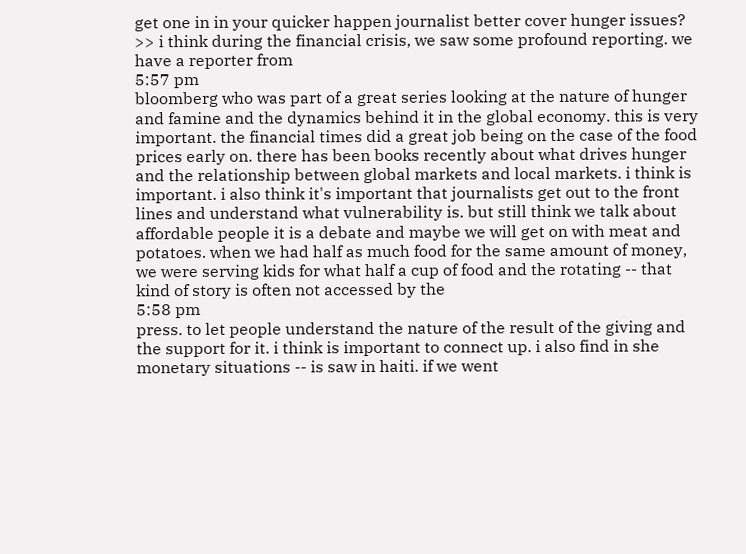get one in in your quicker happen journalist better cover hunger issues? >> i think during the financial crisis, we saw some profound reporting. we have a reporter from
5:57 pm
bloomberg who was part of a great series looking at the nature of hunger and famine and the dynamics behind it in the global economy. this is very important. the financial times did a great job being on the case of the food prices early on. there has been books recently about what drives hunger and the relationship between global markets and local markets. i think is important. i also think it's important that journalists get out to the front lines and understand what vulnerability is. but still think we talk about affordable people it is a debate and maybe we will get on with meat and potatoes. when we had half as much food for the same amount of money, we were serving kids for what half a cup of food and the rotating -- that kind of story is often not accessed by the
5:58 pm
press. to let people understand the nature of the result of the giving and the support for it. i think is important to connect up. i also find in she monetary situations -- is saw in haiti. if we went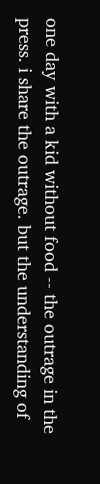one day with a kid without food -- the outrage in the press. i share the outrage. but the understanding of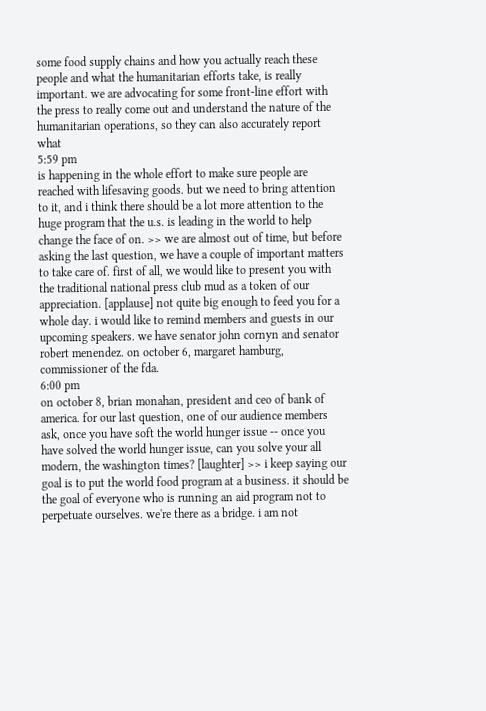some food supply chains and how you actually reach these people and what the humanitarian efforts take, is really important. we are advocating for some front-line effort with the press to really come out and understand the nature of the humanitarian operations, so they can also accurately report what
5:59 pm
is happening in the whole effort to make sure people are reached with lifesaving goods. but we need to bring attention to it, and i think there should be a lot more attention to the huge program that the u.s. is leading in the world to help change the face of on. >> we are almost out of time, but before asking the last question, we have a couple of important matters to take care of. first of all, we would like to present you with the traditional national press club mud as a token of our appreciation. [applause] not quite big enough to feed you for a whole day. i would like to remind members and guests in our upcoming speakers. we have senator john cornyn and senator robert menendez. on october 6, margaret hamburg, commissioner of the fda.
6:00 pm
on october 8, brian monahan, president and ceo of bank of america. for our last question, one of our audience members ask, once you have soft the world hunger issue -- once you have solved the world hunger issue, can you solve your all modern, the washington times? [laughter] >> i keep saying our goal is to put the world food program at a business. it should be the goal of everyone who is running an aid program not to perpetuate ourselves. we're there as a bridge. i am not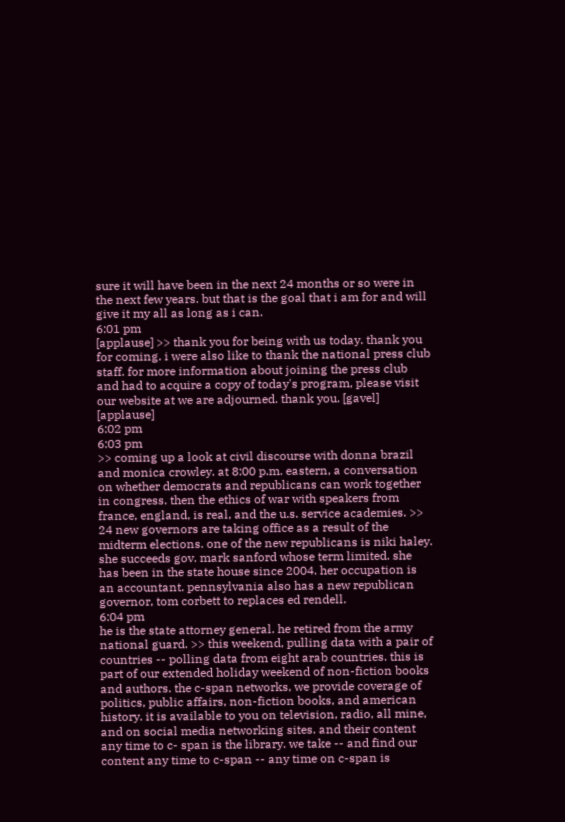sure it will have been in the next 24 months or so were in the next few years. but that is the goal that i am for and will give it my all as long as i can.
6:01 pm
[applause] >> thank you for being with us today. thank you for coming. i were also like to thank the national press club staff. for more information about joining the press club and had to acquire a copy of today's program, please visit our website at we are adjourned. thank you. [gavel] [applause]
6:02 pm
6:03 pm
>> coming up a look at civil discourse with donna brazil and monica crowley. at 8:00 p.m. eastern, a conversation on whether democrats and republicans can work together in congress. then the ethics of war with speakers from france, england, is real, and the u.s. service academies. >> 24 new governors are taking office as a result of the midterm elections. one of the new republicans is niki haley. she succeeds gov. mark sanford whose term limited. she has been in the state house since 2004. her occupation is an accountant. pennsylvania also has a new republican governor, tom corbett to replaces ed rendell.
6:04 pm
he is the state attorney general. he retired from the army national guard. >> this weekend, pulling data with a pair of countries -- polling data from eight arab countries. this is part of our extended holiday weekend of non-fiction books and authors. the c-span networks, we provide coverage of politics, public affairs, non-fiction books, and american history. it is available to you on television, radio, all mine, and on social media networking sites. and their content any time to c- span is the library. we take -- and find our content any time to c-span -- any time on c-span is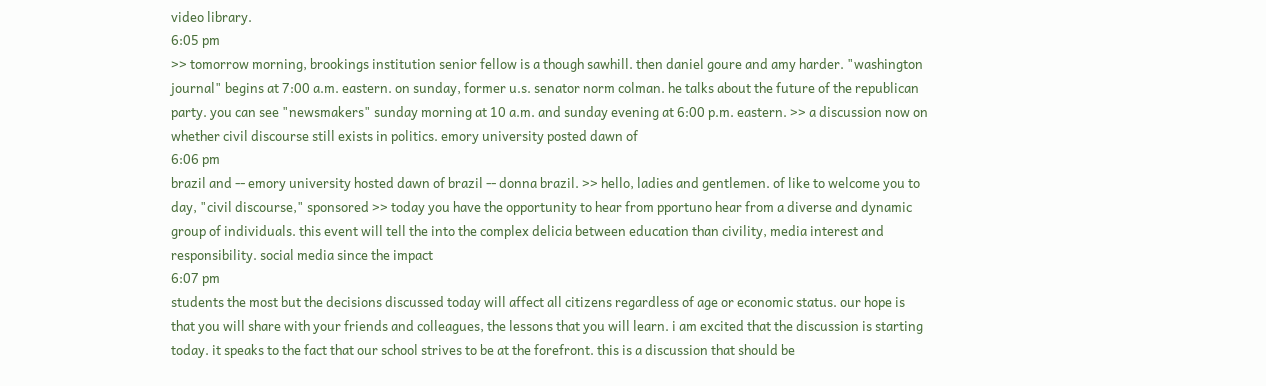video library.
6:05 pm
>> tomorrow morning, brookings institution senior fellow is a though sawhill. then daniel goure and amy harder. "washington journal" begins at 7:00 a.m. eastern. on sunday, former u.s. senator norm colman. he talks about the future of the republican party. you can see "newsmakers" sunday morning at 10 a.m. and sunday evening at 6:00 p.m. eastern. >> a discussion now on whether civil discourse still exists in politics. emory university posted dawn of
6:06 pm
brazil and -- emory university hosted dawn of brazil -- donna brazil. >> hello, ladies and gentlemen. of like to welcome you to day, "civil discourse," sponsored >> today you have the opportunity to hear from pportuno hear from a diverse and dynamic group of individuals. this event will tell the into the complex delicia between education than civility, media interest and responsibility. social media since the impact
6:07 pm
students the most but the decisions discussed today will affect all citizens regardless of age or economic status. our hope is that you will share with your friends and colleagues, the lessons that you will learn. i am excited that the discussion is starting today. it speaks to the fact that our school strives to be at the forefront. this is a discussion that should be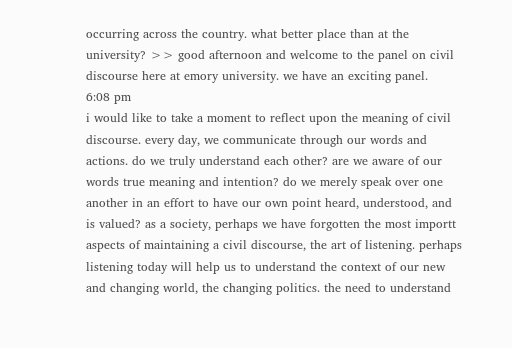occurring across the country. what better place than at the university? >> good afternoon and welcome to the panel on civil discourse here at emory university. we have an exciting panel.
6:08 pm
i would like to take a moment to reflect upon the meaning of civil discourse. every day, we communicate through our words and actions. do we truly understand each other? are we aware of our words true meaning and intention? do we merely speak over one another in an effort to have our own point heard, understood, and is valued? as a society, perhaps we have forgotten the most importt aspects of maintaining a civil discourse, the art of listening. perhaps listening today will help us to understand the context of our new and changing world, the changing politics. the need to understand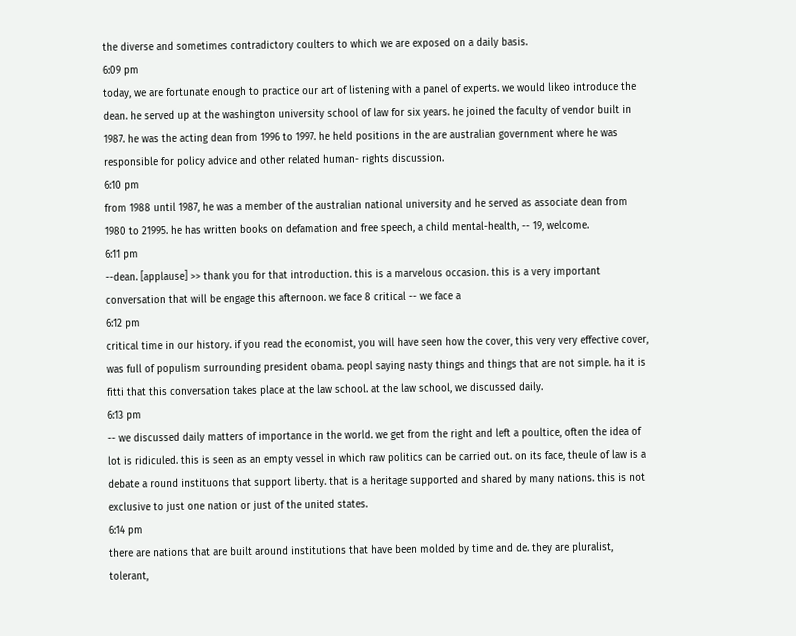the diverse and sometimes contradictory coulters to which we are exposed on a daily basis.
6:09 pm
today, we are fortunate enough to practice our art of listening with a panel of experts. we would likeo introduce the dean. he served up at the washington university school of law for six years. he joined the faculty of vendor built in 1987. he was the acting dean from 1996 to 1997. he held positions in the are australian government where he was responsible for policy advice and other related human- rights discussion.
6:10 pm
from 1988 until 1987, he was a member of the australian national university and he served as associate dean from 1980 to 21995. he has written books on defamation and free speech, a child mental-health, -- 19, welcome.
6:11 pm
--dean. [applause] >> thank you for that introduction. this is a marvelous occasion. this is a very important conversation that will be engage this afternoon. we face 8 critical -- we face a
6:12 pm
critical time in our history. if you read the economist, you will have seen how the cover, this very very effective cover, was full of populism surrounding president obama. peopl saying nasty things and things that are not simple. ha it is fitti that this conversation takes place at the law school. at the law school, we discussed daily.
6:13 pm
-- we discussed daily matters of importance in the world. we get from the right and left a poultice, often the idea of lot is ridiculed. this is seen as an empty vessel in which raw politics can be carried out. on its face, theule of law is a debate a round instituons that support liberty. that is a heritage supported and shared by many nations. this is not exclusive to just one nation or just of the united states.
6:14 pm
there are nations that are built around institutions that have been molded by time and de. they are pluralist, tolerant,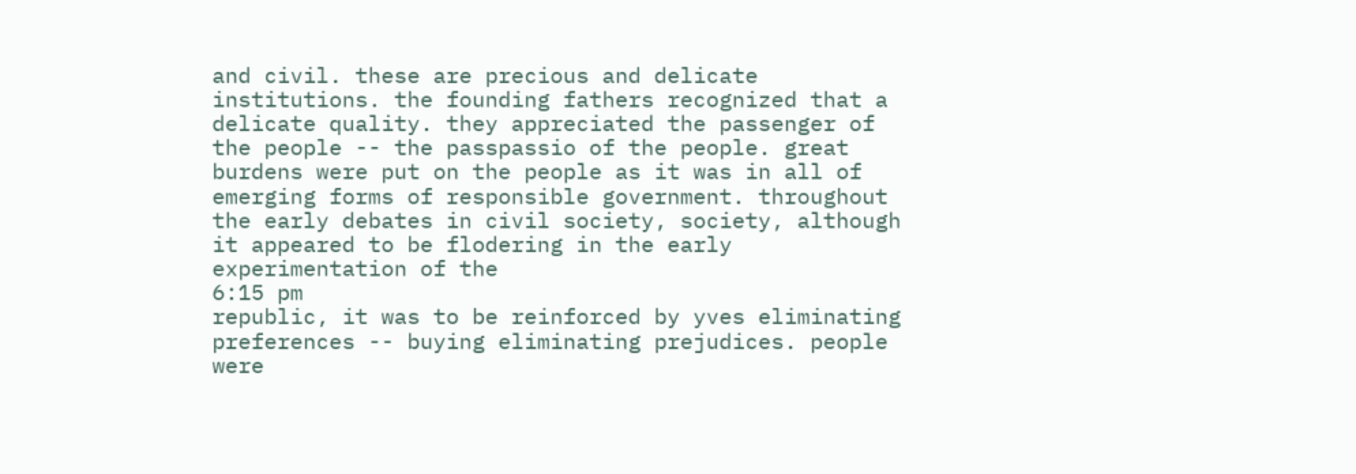and civil. these are precious and delicate institutions. the founding fathers recognized that a delicate quality. they appreciated the passenger of the people -- the passpassio of the people. great burdens were put on the people as it was in all of emerging forms of responsible government. throughout the early debates in civil society, society, although it appeared to be flodering in the early experimentation of the
6:15 pm
republic, it was to be reinforced by yves eliminating preferences -- buying eliminating prejudices. people were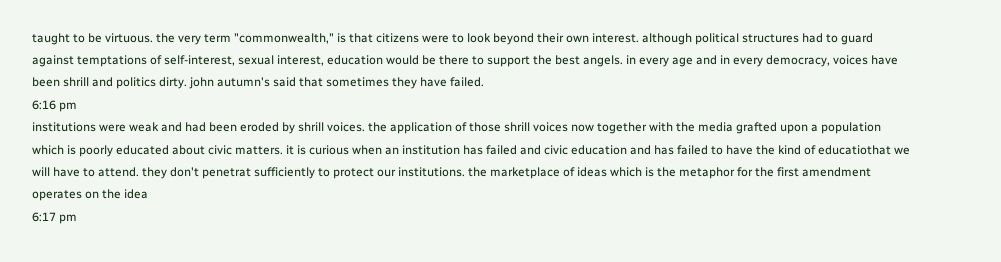taught to be virtuous. the very term "commonwealth," is that citizens were to look beyond their own interest. although political structures had to guard against temptations of self-interest, sexual interest, education would be there to support the best angels. in every age and in every democracy, voices have been shrill and politics dirty. john autumn's said that sometimes they have failed.
6:16 pm
institutions were weak and had been eroded by shrill voices. the application of those shrill voices now together with the media grafted upon a population which is poorly educated about civic matters. it is curious when an institution has failed and civic education and has failed to have the kind of educatiothat we will have to attend. they don't penetrat sufficiently to protect our institutions. the marketplace of ideas which is the metaphor for the first amendment operates on the idea
6:17 pm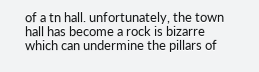of a tn hall. unfortunately, the town hall has become a rock is bizarre which can undermine the pillars of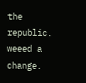the republic. weeed a change.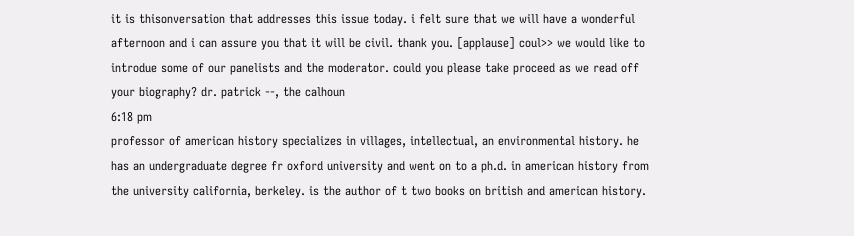it is thisonversation that addresses this issue today. i felt sure that we will have a wonderful afternoon and i can assure you that it will be civil. thank you. [applause] coul>> we would like to introdue some of our panelists and the moderator. could you please take proceed as we read off your biography? dr. patrick --, the calhoun
6:18 pm
professor of american history specializes in villages, intellectual, an environmental history. he has an undergraduate degree fr oxford university and went on to a ph.d. in american history from the university california, berkeley. is the author of t two books on british and american history.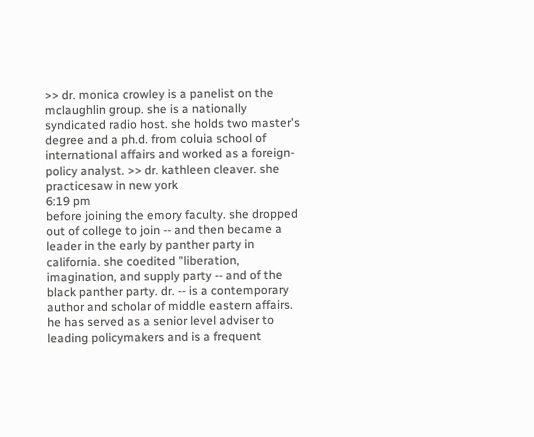>> dr. monica crowley is a panelist on the mclaughlin group. she is a nationally syndicated radio host. she holds two master's degree and a ph.d. from coluia school of international affairs and worked as a foreign-policy analyst. >> dr. kathleen cleaver. she practicesaw in new york
6:19 pm
before joining the emory faculty. she dropped out of college to join -- and then became a leader in the early by panther party in california. she coedited "liberation, imagination, and supply party -- and of the black panther party. dr. -- is a contemporary author and scholar of middle eastern affairs. he has served as a senior level adviser to leading policymakers and is a frequent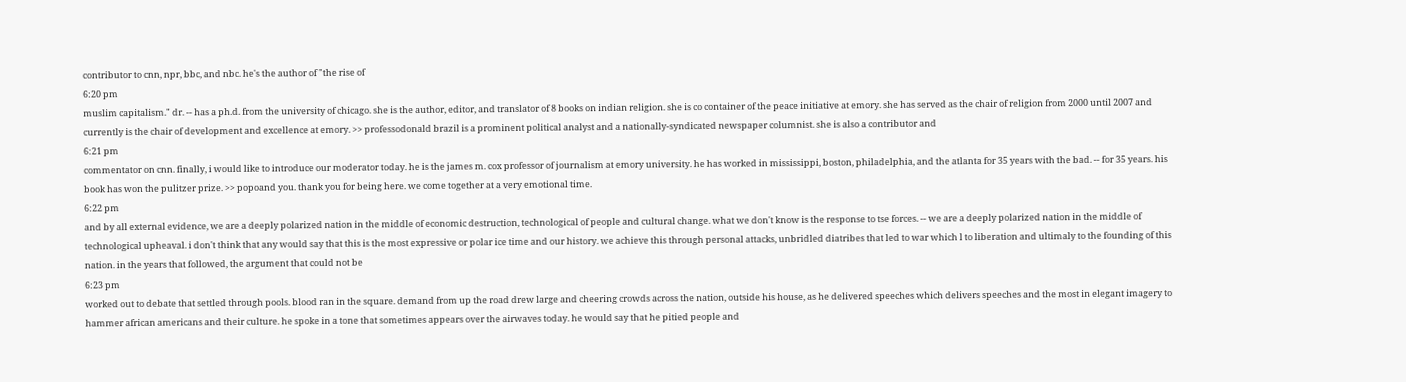contributor to cnn, npr, bbc, and nbc. he's the author of "the rise of
6:20 pm
muslim capitalism." dr. -- has a ph.d. from the university of chicago. she is the author, editor, and translator of 8 books on indian religion. she is co container of the peace initiative at emory. she has served as the chair of religion from 2000 until 2007 and currently is the chair of development and excellence at emory. >> professodonald brazil is a prominent political analyst and a nationally-syndicated newspaper columnist. she is also a contributor and
6:21 pm
commentator on cnn. finally, i would like to introduce our moderator today. he is the james m. cox professor of journalism at emory university. he has worked in mississippi, boston, philadelphia, and the atlanta for 35 years with the bad. -- for 35 years. his book has won the pulitzer prize. >> popoand you. thank you for being here. we come together at a very emotional time.
6:22 pm
and by all external evidence, we are a deeply polarized nation in the middle of economic destruction, technological of people and cultural change. what we don't know is the response to tse forces. -- we are a deeply polarized nation in the middle of technological upheaval. i don't think that any would say that this is the most expressive or polar ice time and our history. we achieve this through personal attacks, unbridled diatribes that led to war which l to liberation and ultimaly to the founding of this nation. in the years that followed, the argument that could not be
6:23 pm
worked out to debate that settled through pools. blood ran in the square. demand from up the road drew large and cheering crowds across the nation, outside his house, as he delivered speeches which delivers speeches and the most in elegant imagery to hammer african americans and their culture. he spoke in a tone that sometimes appears over the airwaves today. he would say that he pitied people and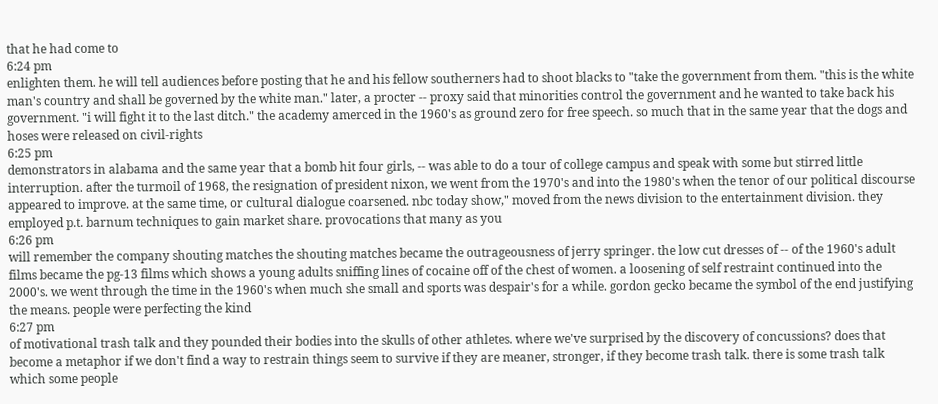that he had come to
6:24 pm
enlighten them. he will tell audiences before posting that he and his fellow southerners had to shoot blacks to "take the government from them. "this is the white man's country and shall be governed by the white man." later, a procter -- proxy said that minorities control the government and he wanted to take back his government. "i will fight it to the last ditch." the academy amerced in the 1960's as ground zero for free speech. so much that in the same year that the dogs and hoses were released on civil-rights
6:25 pm
demonstrators in alabama and the same year that a bomb hit four girls, -- was able to do a tour of college campus and speak with some but stirred little interruption. after the turmoil of 1968, the resignation of president nixon, we went from the 1970's and into the 1980's when the tenor of our political discourse appeared to improve. at the same time, or cultural dialogue coarsened. nbc today show," moved from the news division to the entertainment division. they employed p.t. barnum techniques to gain market share. provocations that many as you
6:26 pm
will remember the company shouting matches the shouting matches became the outrageousness of jerry springer. the low cut dresses of -- of the 1960's adult films became the pg-13 films which shows a young adults sniffing lines of cocaine off of the chest of women. a loosening of self restraint continued into the 2000's. we went through the time in the 1960's when much she small and sports was despair's for a while. gordon gecko became the symbol of the end justifying the means. people were perfecting the kind
6:27 pm
of motivational trash talk and they pounded their bodies into the skulls of other athletes. where we've surprised by the discovery of concussions? does that become a metaphor if we don't find a way to restrain things seem to survive if they are meaner, stronger, if they become trash talk. there is some trash talk which some people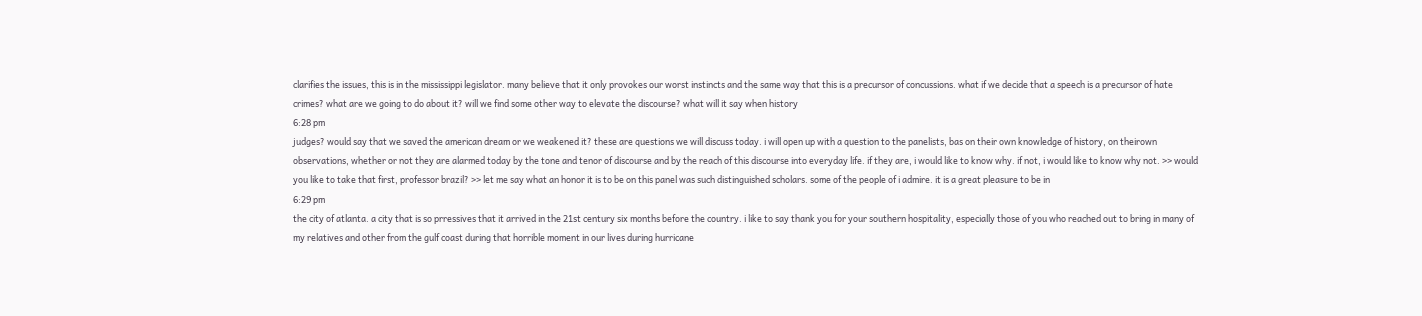clarifies the issues, this is in the mississippi legislator. many believe that it only provokes our worst instincts and the same way that this is a precursor of concussions. what if we decide that a speech is a precursor of hate crimes? what are we going to do about it? will we find some other way to elevate the discourse? what will it say when history
6:28 pm
judges? would say that we saved the american dream or we weakened it? these are questions we will discuss today. i will open up with a question to the panelists, bas on their own knowledge of history, on theirown observations, whether or not they are alarmed today by the tone and tenor of discourse and by the reach of this discourse into everyday life. if they are, i would like to know why. if not, i would like to know why not. >> would you like to take that first, professor brazil? >> let me say what an honor it is to be on this panel was such distinguished scholars. some of the people of i admire. it is a great pleasure to be in
6:29 pm
the city of atlanta. a city that is so prressives that it arrived in the 21st century six months before the country. i like to say thank you for your southern hospitality, especially those of you who reached out to bring in many of my relatives and other from the gulf coast during that horrible moment in our lives during hurricane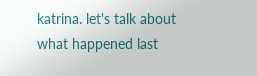katrina. let's talk about what happened last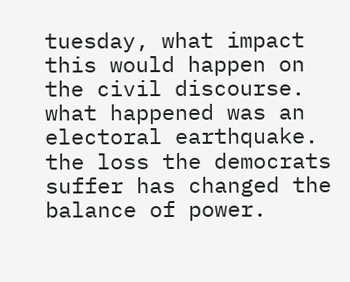tuesday, what impact this would happen on the civil discourse. what happened was an electoral earthquake. the loss the democrats suffer has changed the balance of power.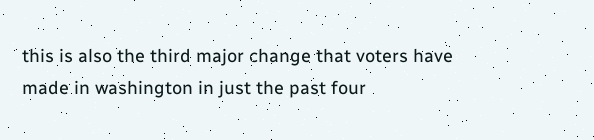this is also the third major change that voters have made in washington in just the past four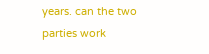years. can the two parties work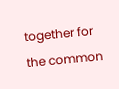together for the common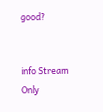good?


info Stream Only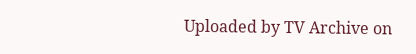Uploaded by TV Archive on